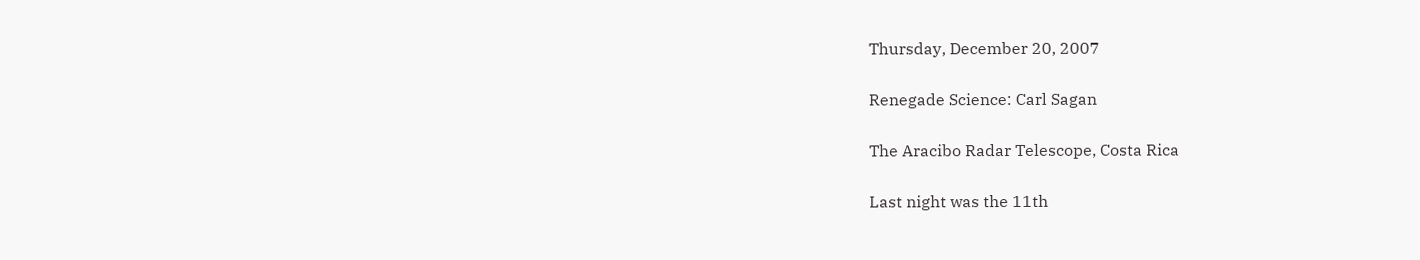Thursday, December 20, 2007

Renegade Science: Carl Sagan

The Aracibo Radar Telescope, Costa Rica

Last night was the 11th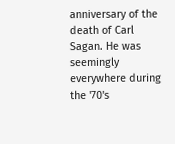anniversary of the death of Carl Sagan. He was seemingly everywhere during the '70's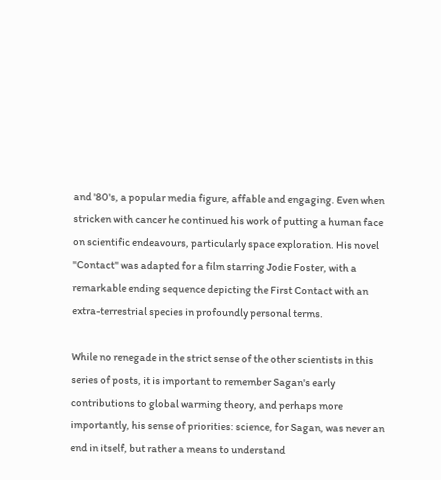and '80's, a popular media figure, affable and engaging. Even when stricken with cancer he continued his work of putting a human face on scientific endeavours, particularly space exploration. His novel "Contact" was adapted for a film starring Jodie Foster, with a remarkable ending sequence depicting the First Contact with an extra-terrestrial species in profoundly personal terms.

While no renegade in the strict sense of the other scientists in this series of posts, it is important to remember Sagan's early contributions to global warming theory, and perhaps more importantly, his sense of priorities: science, for Sagan, was never an end in itself, but rather a means to understand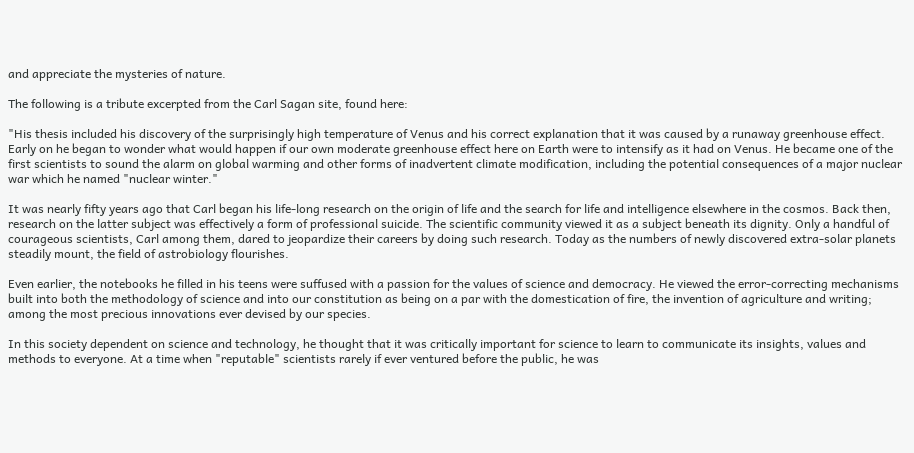and appreciate the mysteries of nature.

The following is a tribute excerpted from the Carl Sagan site, found here:

"His thesis included his discovery of the surprisingly high temperature of Venus and his correct explanation that it was caused by a runaway greenhouse effect. Early on he began to wonder what would happen if our own moderate greenhouse effect here on Earth were to intensify as it had on Venus. He became one of the first scientists to sound the alarm on global warming and other forms of inadvertent climate modification, including the potential consequences of a major nuclear war which he named "nuclear winter."

It was nearly fifty years ago that Carl began his life-long research on the origin of life and the search for life and intelligence elsewhere in the cosmos. Back then, research on the latter subject was effectively a form of professional suicide. The scientific community viewed it as a subject beneath its dignity. Only a handful of courageous scientists, Carl among them, dared to jeopardize their careers by doing such research. Today as the numbers of newly discovered extra-solar planets steadily mount, the field of astrobiology flourishes.

Even earlier, the notebooks he filled in his teens were suffused with a passion for the values of science and democracy. He viewed the error-correcting mechanisms built into both the methodology of science and into our constitution as being on a par with the domestication of fire, the invention of agriculture and writing; among the most precious innovations ever devised by our species.

In this society dependent on science and technology, he thought that it was critically important for science to learn to communicate its insights, values and methods to everyone. At a time when "reputable" scientists rarely if ever ventured before the public, he was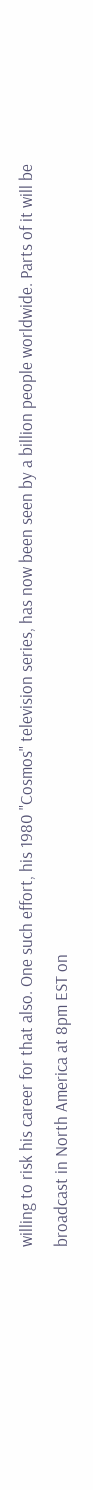willing to risk his career for that also. One such effort, his 1980 "Cosmos" television series, has now been seen by a billion people worldwide. Parts of it will be broadcast in North America at 8pm EST on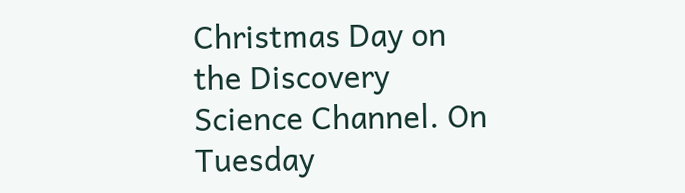Christmas Day on the Discovery Science Channel. On Tuesday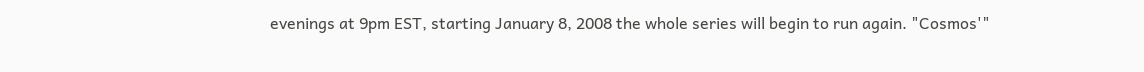evenings at 9pm EST, starting January 8, 2008 the whole series will begin to run again. "Cosmos'"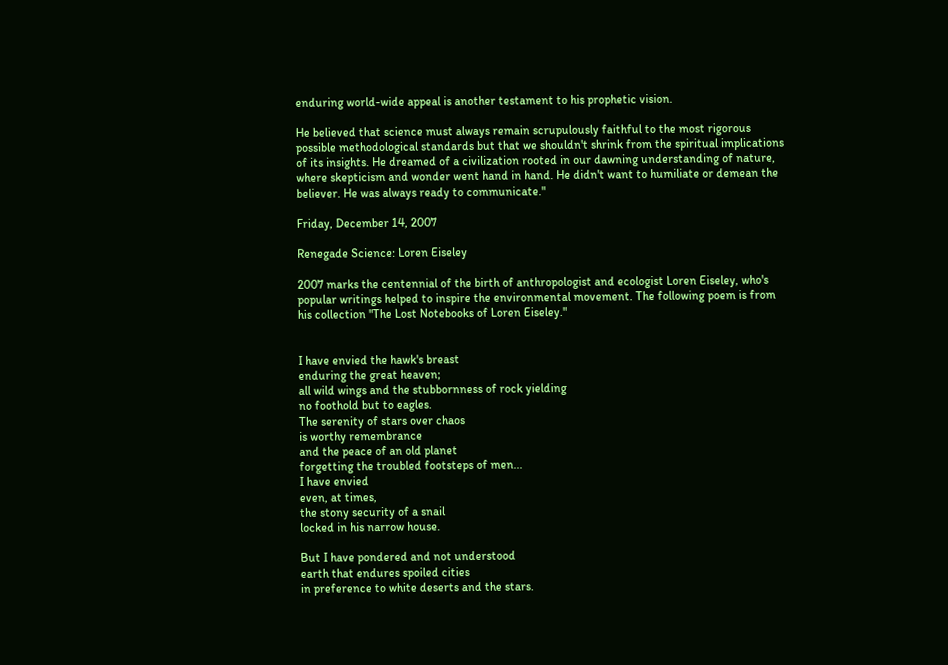enduring world-wide appeal is another testament to his prophetic vision.

He believed that science must always remain scrupulously faithful to the most rigorous possible methodological standards but that we shouldn't shrink from the spiritual implications of its insights. He dreamed of a civilization rooted in our dawning understanding of nature, where skepticism and wonder went hand in hand. He didn't want to humiliate or demean the believer. He was always ready to communicate."

Friday, December 14, 2007

Renegade Science: Loren Eiseley

2007 marks the centennial of the birth of anthropologist and ecologist Loren Eiseley, who's popular writings helped to inspire the environmental movement. The following poem is from his collection "The Lost Notebooks of Loren Eiseley."


I have envied the hawk's breast
enduring the great heaven;
all wild wings and the stubbornness of rock yielding
no foothold but to eagles.
The serenity of stars over chaos
is worthy remembrance
and the peace of an old planet
forgetting the troubled footsteps of men...
I have envied
even, at times,
the stony security of a snail
locked in his narrow house.

But I have pondered and not understood
earth that endures spoiled cities
in preference to white deserts and the stars.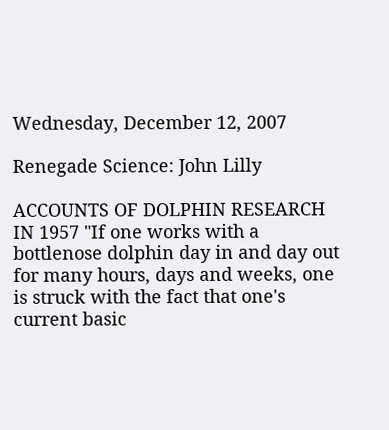Wednesday, December 12, 2007

Renegade Science: John Lilly

ACCOUNTS OF DOLPHIN RESEARCH IN 1957 "If one works with a bottlenose dolphin day in and day out for many hours, days and weeks, one is struck with the fact that one's current basic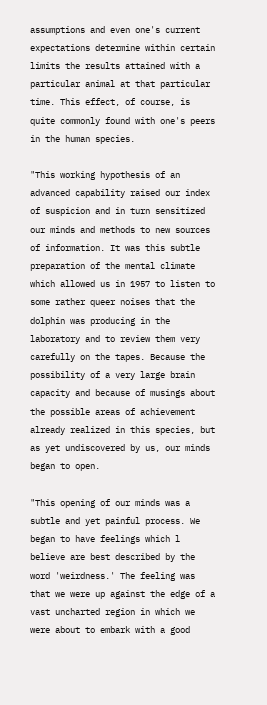assumptions and even one's current expectations determine within certain limits the results attained with a particular animal at that particular time. This effect, of course, is quite commonly found with one's peers in the human species.

"This working hypothesis of an advanced capability raised our index of suspicion and in turn sensitized our minds and methods to new sources of information. It was this subtle preparation of the mental climate which allowed us in 1957 to listen to some rather queer noises that the dolphin was producing in the laboratory and to review them very carefully on the tapes. Because the possibility of a very large brain capacity and because of musings about the possible areas of achievement already realized in this species, but as yet undiscovered by us, our minds began to open.

"This opening of our minds was a subtle and yet painful process. We began to have feelings which l believe are best described by the word 'weirdness.' The feeling was that we were up against the edge of a vast uncharted region in which we were about to embark with a good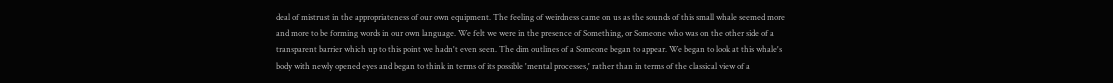deal of mistrust in the appropriateness of our own equipment. The feeling of weirdness came on us as the sounds of this small whale seemed more and more to be forming words in our own language. We felt we were in the presence of Something, or Someone who was on the other side of a transparent barrier which up to this point we hadn't even seen. The dim outlines of a Someone began to appear. We began to look at this whale's body with newly opened eyes and began to think in terms of its possible 'mental processes,' rather than in terms of the classical view of a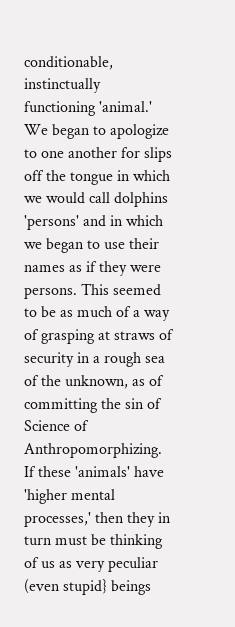conditionable, instinctually functioning 'animal.' We began to apologize to one another for slips off the tongue in which we would call dolphins 'persons' and in which we began to use their names as if they were persons. This seemed to be as much of a way of grasping at straws of security in a rough sea of the unknown, as of committing the sin of Science of Anthropomorphizing. If these 'animals' have 'higher mental processes,' then they in turn must be thinking of us as very peculiar (even stupid} beings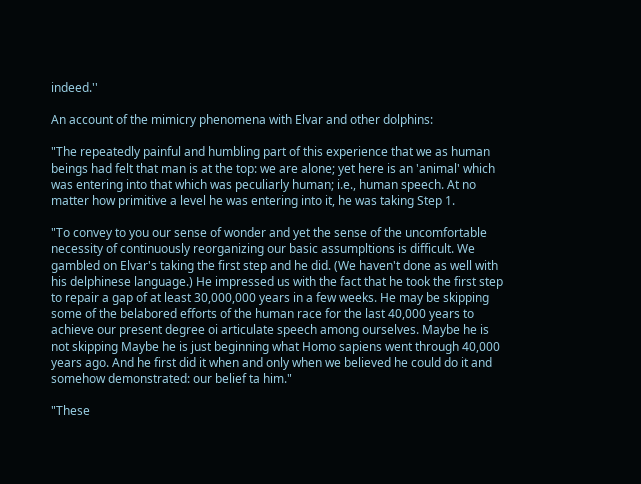indeed.''

An account of the mimicry phenomena with Elvar and other dolphins:

"The repeatedly painful and humbling part of this experience that we as human beings had felt that man is at the top: we are alone; yet here is an 'animal' which was entering into that which was peculiarly human; i.e., human speech. At no matter how primitive a level he was entering into it, he was taking Step 1.

"To convey to you our sense of wonder and yet the sense of the uncomfortable necessity of continuously reorganizing our basic assumpltions is difficult. We gambled on Elvar's taking the first step and he did. (We haven't done as well with his delphinese language.) He impressed us with the fact that he took the first step to repair a gap of at least 30,000,000 years in a few weeks. He may be skipping some of the belabored efforts of the human race for the last 40,000 years to achieve our present degree oi articulate speech among ourselves. Maybe he is not skipping Maybe he is just beginning what Homo sapiens went through 40,000 years ago. And he first did it when and only when we believed he could do it and somehow demonstrated: our belief ta him."

"These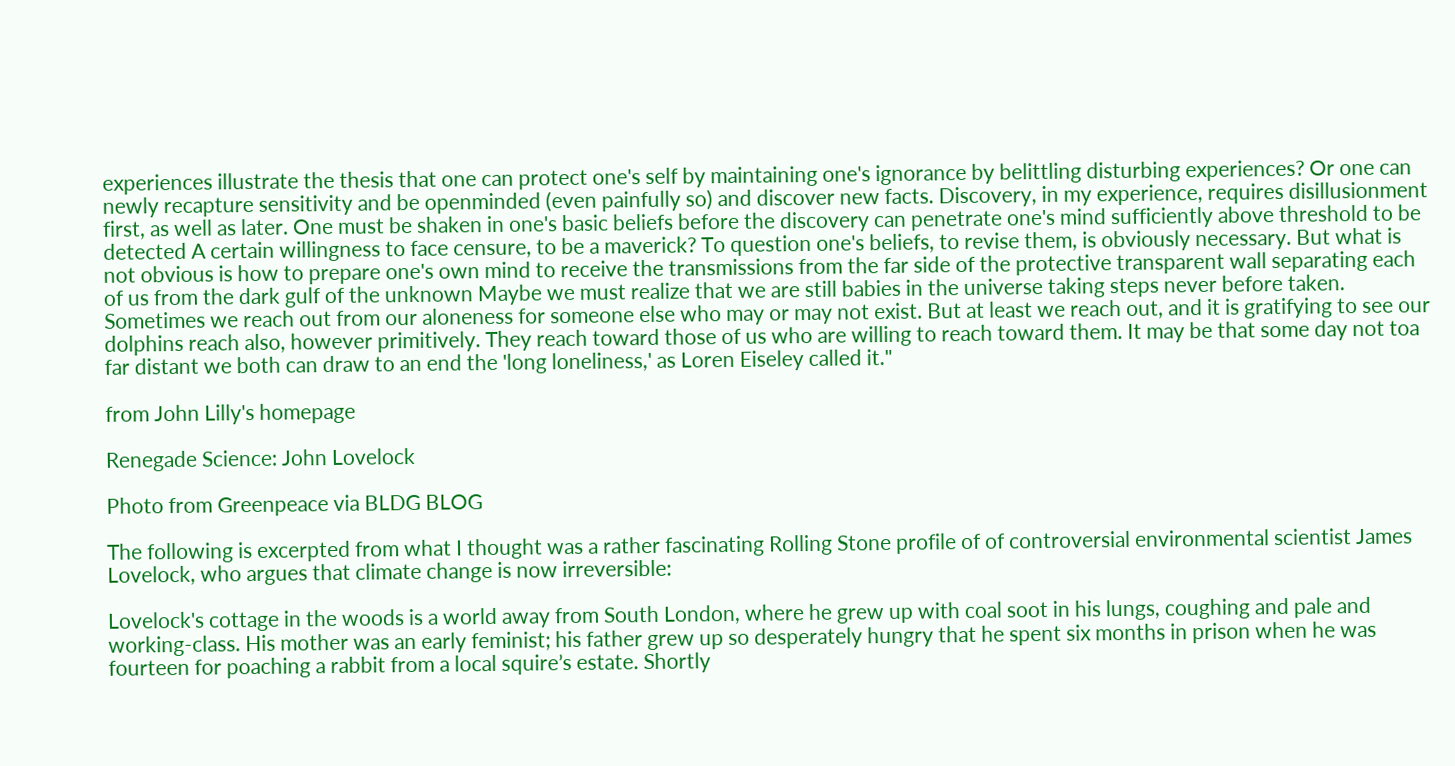experiences illustrate the thesis that one can protect one's self by maintaining one's ignorance by belittling disturbing experiences? Or one can newly recapture sensitivity and be openminded (even painfully so) and discover new facts. Discovery, in my experience, requires disillusionment first, as well as later. One must be shaken in one's basic beliefs before the discovery can penetrate one's mind sufficiently above threshold to be detected A certain willingness to face censure, to be a maverick? To question one's beliefs, to revise them, is obviously necessary. But what is not obvious is how to prepare one's own mind to receive the transmissions from the far side of the protective transparent wall separating each of us from the dark gulf of the unknown Maybe we must realize that we are still babies in the universe taking steps never before taken. Sometimes we reach out from our aloneness for someone else who may or may not exist. But at least we reach out, and it is gratifying to see our dolphins reach also, however primitively. They reach toward those of us who are willing to reach toward them. It may be that some day not toa far distant we both can draw to an end the 'long loneliness,' as Loren Eiseley called it."

from John Lilly's homepage

Renegade Science: John Lovelock

Photo from Greenpeace via BLDG BLOG

The following is excerpted from what I thought was a rather fascinating Rolling Stone profile of of controversial environmental scientist James Lovelock, who argues that climate change is now irreversible:

Lovelock's cottage in the woods is a world away from South London, where he grew up with coal soot in his lungs, coughing and pale and working-class. His mother was an early feminist; his father grew up so desperately hungry that he spent six months in prison when he was fourteen for poaching a rabbit from a local squire’s estate. Shortly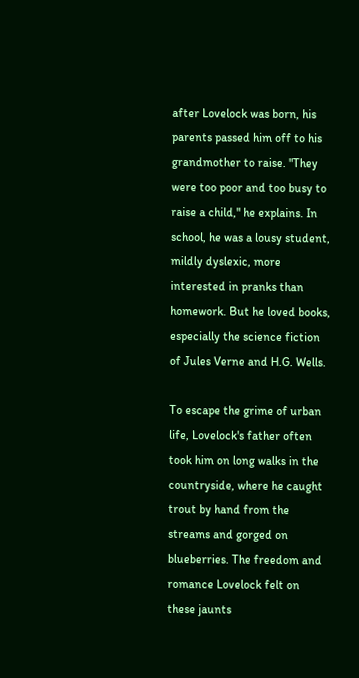after Lovelock was born, his parents passed him off to his grandmother to raise. "They were too poor and too busy to raise a child," he explains. In school, he was a lousy student, mildly dyslexic, more interested in pranks than homework. But he loved books, especially the science fiction of Jules Verne and H.G. Wells.

To escape the grime of urban life, Lovelock's father often took him on long walks in the countryside, where he caught trout by hand from the streams and gorged on blueberries. The freedom and romance Lovelock felt on these jaunts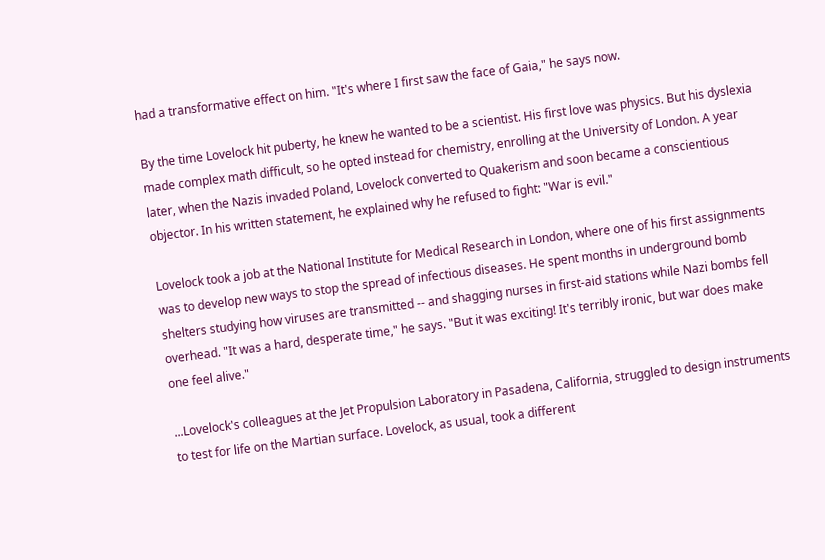had a transformative effect on him. "It's where I first saw the face of Gaia," he says now.

By the time Lovelock hit puberty, he knew he wanted to be a scientist. His first love was physics. But his dyslexia made complex math difficult, so he opted instead for chemistry, enrolling at the University of London. A year later, when the Nazis invaded Poland, Lovelock converted to Quakerism and soon became a conscientious objector. In his written statement, he explained why he refused to fight: "War is evil."

Lovelock took a job at the National Institute for Medical Research in London, where one of his first assignments was to develop new ways to stop the spread of infectious diseases. He spent months in underground bomb shelters studying how viruses are transmitted -- and shagging nurses in first-aid stations while Nazi bombs fell overhead. "It was a hard, desperate time," he says. "But it was exciting! It's terribly ironic, but war does make one feel alive."

...Lovelock's colleagues at the Jet Propulsion Laboratory in Pasadena, California, struggled to design instruments to test for life on the Martian surface. Lovelock, as usual, took a different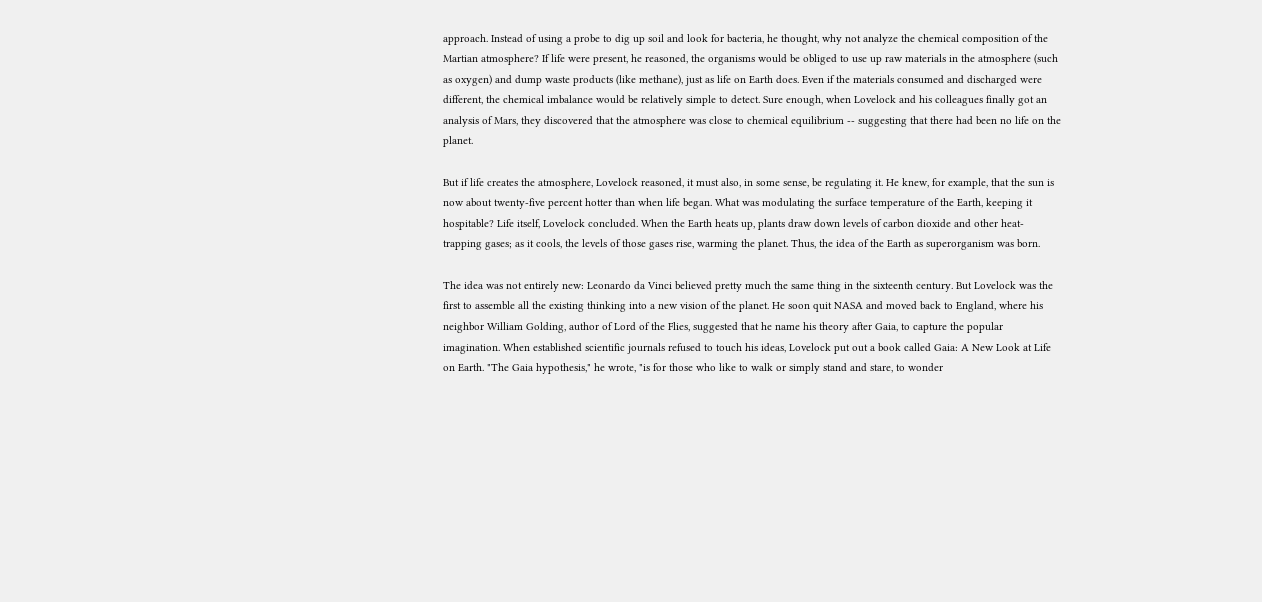approach. Instead of using a probe to dig up soil and look for bacteria, he thought, why not analyze the chemical composition of the Martian atmosphere? If life were present, he reasoned, the organisms would be obliged to use up raw materials in the atmosphere (such as oxygen) and dump waste products (like methane), just as life on Earth does. Even if the materials consumed and discharged were different, the chemical imbalance would be relatively simple to detect. Sure enough, when Lovelock and his colleagues finally got an analysis of Mars, they discovered that the atmosphere was close to chemical equilibrium -- suggesting that there had been no life on the planet.

But if life creates the atmosphere, Lovelock reasoned, it must also, in some sense, be regulating it. He knew, for example, that the sun is now about twenty-five percent hotter than when life began. What was modulating the surface temperature of the Earth, keeping it hospitable? Life itself, Lovelock concluded. When the Earth heats up, plants draw down levels of carbon dioxide and other heat-trapping gases; as it cools, the levels of those gases rise, warming the planet. Thus, the idea of the Earth as superorganism was born.

The idea was not entirely new: Leonardo da Vinci believed pretty much the same thing in the sixteenth century. But Lovelock was the first to assemble all the existing thinking into a new vision of the planet. He soon quit NASA and moved back to England, where his neighbor William Golding, author of Lord of the Flies, suggested that he name his theory after Gaia, to capture the popular imagination. When established scientific journals refused to touch his ideas, Lovelock put out a book called Gaia: A New Look at Life on Earth. "The Gaia hypothesis," he wrote, "is for those who like to walk or simply stand and stare, to wonder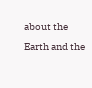about the Earth and the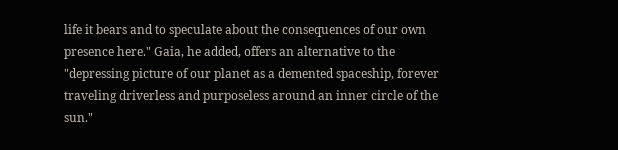life it bears and to speculate about the consequences of our own presence here." Gaia, he added, offers an alternative to the "depressing picture of our planet as a demented spaceship, forever traveling driverless and purposeless around an inner circle of the sun."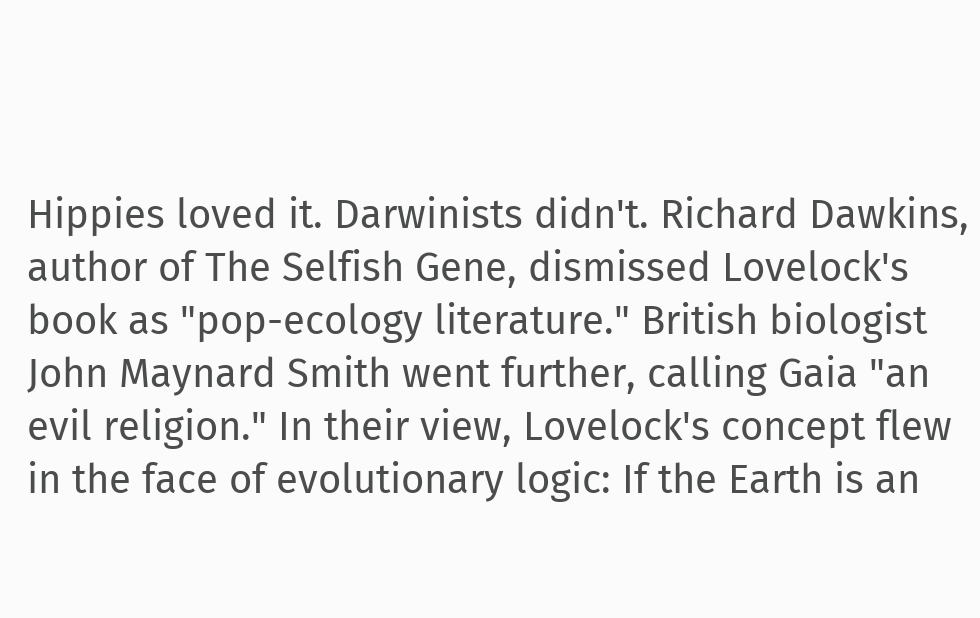Hippies loved it. Darwinists didn't. Richard Dawkins, author of The Selfish Gene, dismissed Lovelock's book as "pop-ecology literature." British biologist John Maynard Smith went further, calling Gaia "an evil religion." In their view, Lovelock's concept flew in the face of evolutionary logic: If the Earth is an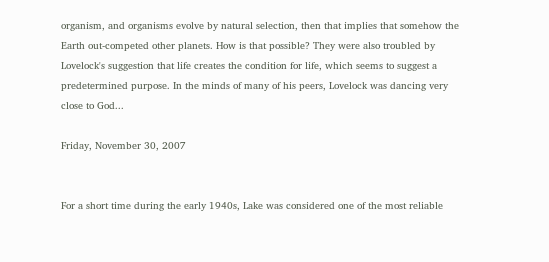organism, and organisms evolve by natural selection, then that implies that somehow the Earth out-competed other planets. How is that possible? They were also troubled by Lovelock's suggestion that life creates the condition for life, which seems to suggest a predetermined purpose. In the minds of many of his peers, Lovelock was dancing very close to God...

Friday, November 30, 2007


For a short time during the early 1940s, Lake was considered one of the most reliable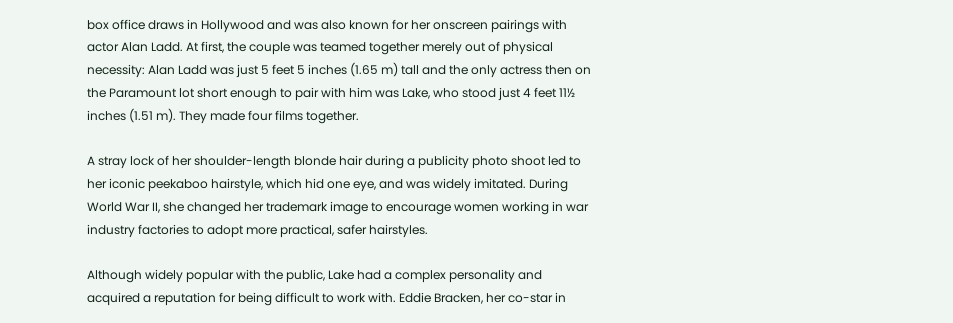box office draws in Hollywood and was also known for her onscreen pairings with actor Alan Ladd. At first, the couple was teamed together merely out of physical necessity: Alan Ladd was just 5 feet 5 inches (1.65 m) tall and the only actress then on the Paramount lot short enough to pair with him was Lake, who stood just 4 feet 11½ inches (1.51 m). They made four films together.

A stray lock of her shoulder-length blonde hair during a publicity photo shoot led to her iconic peekaboo hairstyle, which hid one eye, and was widely imitated. During World War II, she changed her trademark image to encourage women working in war industry factories to adopt more practical, safer hairstyles.

Although widely popular with the public, Lake had a complex personality and acquired a reputation for being difficult to work with. Eddie Bracken, her co-star in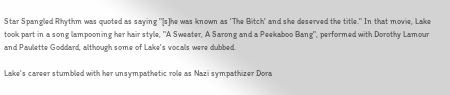Star Spangled Rhythm was quoted as saying "[s]he was known as 'The Bitch' and she deserved the title." In that movie, Lake took part in a song lampooning her hair style, "A Sweater, A Sarong and a Peekaboo Bang", performed with Dorothy Lamour and Paulette Goddard, although some of Lake's vocals were dubbed.

Lake's career stumbled with her unsympathetic role as Nazi sympathizer Dora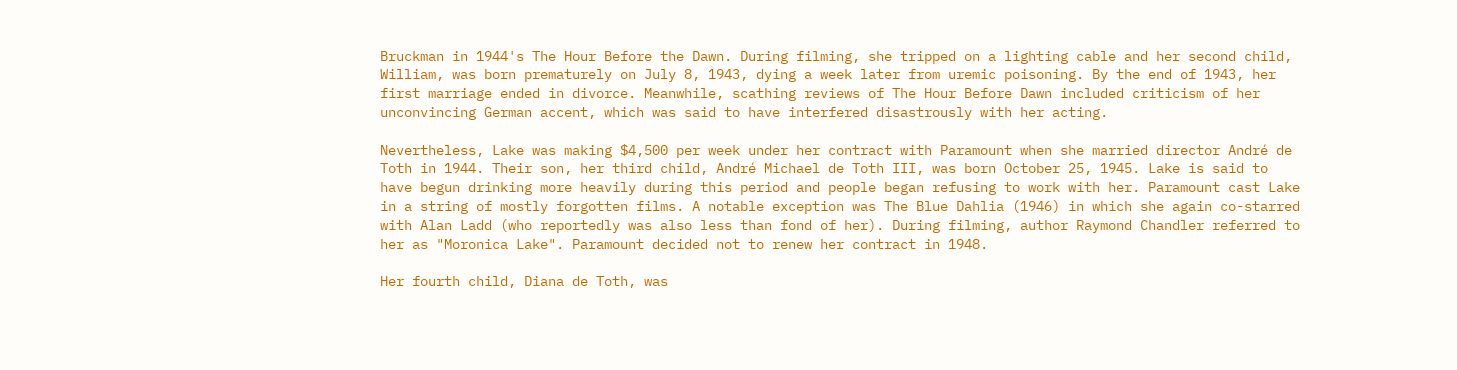Bruckman in 1944's The Hour Before the Dawn. During filming, she tripped on a lighting cable and her second child, William, was born prematurely on July 8, 1943, dying a week later from uremic poisoning. By the end of 1943, her first marriage ended in divorce. Meanwhile, scathing reviews of The Hour Before Dawn included criticism of her unconvincing German accent, which was said to have interfered disastrously with her acting.

Nevertheless, Lake was making $4,500 per week under her contract with Paramount when she married director André de Toth in 1944. Their son, her third child, André Michael de Toth III, was born October 25, 1945. Lake is said to have begun drinking more heavily during this period and people began refusing to work with her. Paramount cast Lake in a string of mostly forgotten films. A notable exception was The Blue Dahlia (1946) in which she again co-starred with Alan Ladd (who reportedly was also less than fond of her). During filming, author Raymond Chandler referred to her as "Moronica Lake". Paramount decided not to renew her contract in 1948.

Her fourth child, Diana de Toth, was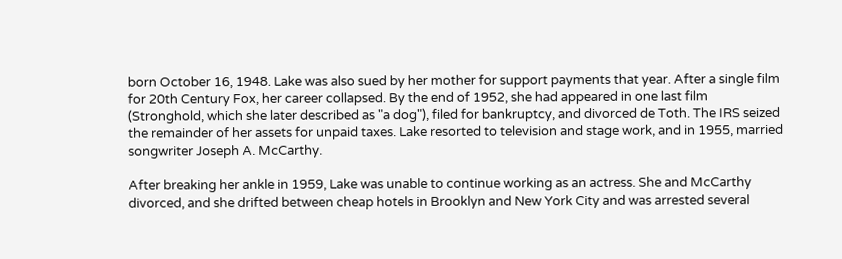born October 16, 1948. Lake was also sued by her mother for support payments that year. After a single film for 20th Century Fox, her career collapsed. By the end of 1952, she had appeared in one last film (Stronghold, which she later described as "a dog"), filed for bankruptcy, and divorced de Toth. The IRS seized the remainder of her assets for unpaid taxes. Lake resorted to television and stage work, and in 1955, married songwriter Joseph A. McCarthy.

After breaking her ankle in 1959, Lake was unable to continue working as an actress. She and McCarthy divorced, and she drifted between cheap hotels in Brooklyn and New York City and was arrested several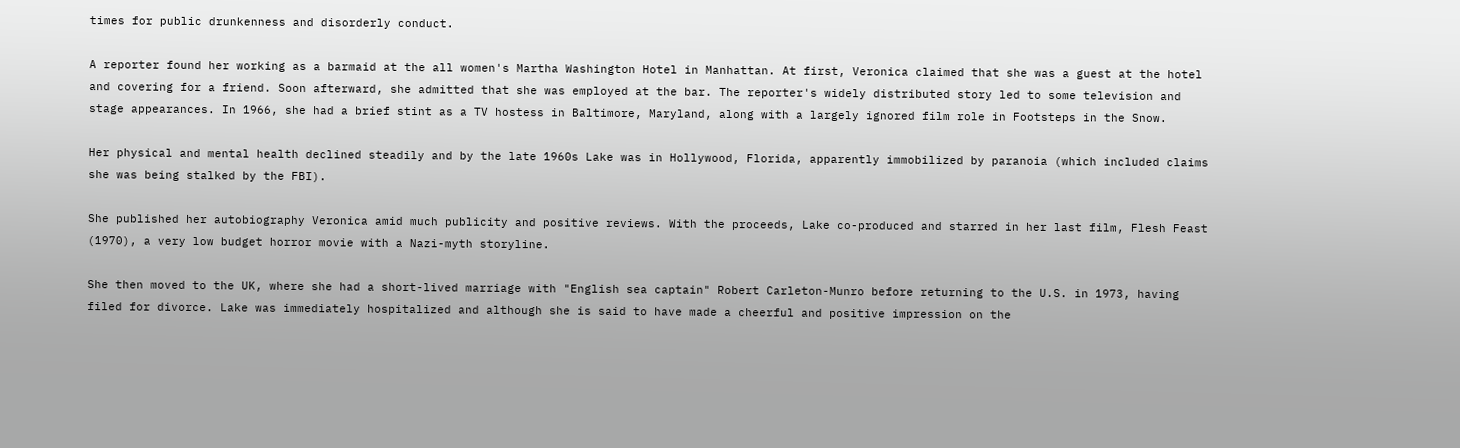times for public drunkenness and disorderly conduct.

A reporter found her working as a barmaid at the all women's Martha Washington Hotel in Manhattan. At first, Veronica claimed that she was a guest at the hotel and covering for a friend. Soon afterward, she admitted that she was employed at the bar. The reporter's widely distributed story led to some television and stage appearances. In 1966, she had a brief stint as a TV hostess in Baltimore, Maryland, along with a largely ignored film role in Footsteps in the Snow.

Her physical and mental health declined steadily and by the late 1960s Lake was in Hollywood, Florida, apparently immobilized by paranoia (which included claims she was being stalked by the FBI).

She published her autobiography Veronica amid much publicity and positive reviews. With the proceeds, Lake co-produced and starred in her last film, Flesh Feast (1970), a very low budget horror movie with a Nazi-myth storyline.

She then moved to the UK, where she had a short-lived marriage with "English sea captain" Robert Carleton-Munro before returning to the U.S. in 1973, having filed for divorce. Lake was immediately hospitalized and although she is said to have made a cheerful and positive impression on the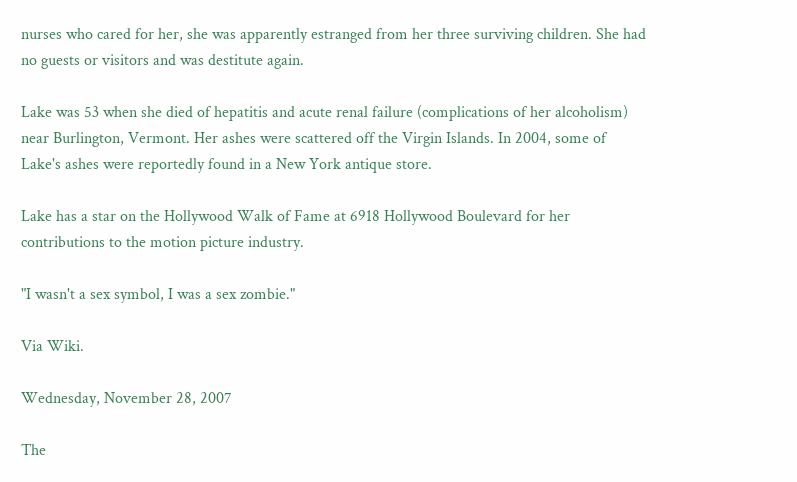nurses who cared for her, she was apparently estranged from her three surviving children. She had no guests or visitors and was destitute again.

Lake was 53 when she died of hepatitis and acute renal failure (complications of her alcoholism) near Burlington, Vermont. Her ashes were scattered off the Virgin Islands. In 2004, some of Lake's ashes were reportedly found in a New York antique store.

Lake has a star on the Hollywood Walk of Fame at 6918 Hollywood Boulevard for her contributions to the motion picture industry.

"I wasn't a sex symbol, I was a sex zombie."

Via Wiki.

Wednesday, November 28, 2007

The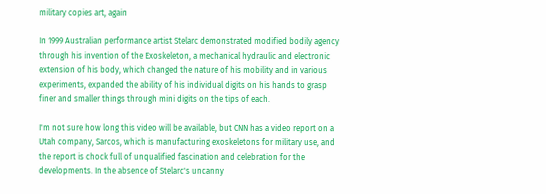military copies art, again

In 1999 Australian performance artist Stelarc demonstrated modified bodily agency through his invention of the Exoskeleton, a mechanical hydraulic and electronic extension of his body, which changed the nature of his mobility and in various experiments, expanded the ability of his individual digits on his hands to grasp finer and smaller things through mini digits on the tips of each.

I'm not sure how long this video will be available, but CNN has a video report on a Utah company, Sarcos, which is manufacturing exoskeletons for military use, and the report is chock full of unqualified fascination and celebration for the developments. In the absence of Stelarc's uncanny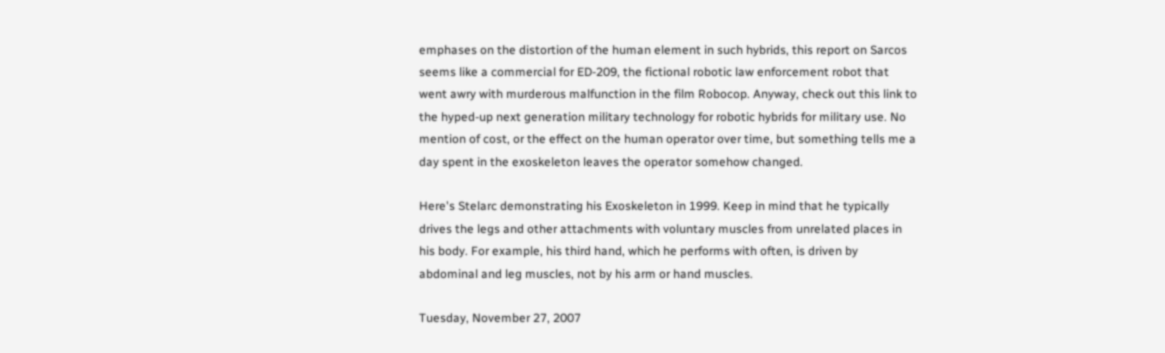emphases on the distortion of the human element in such hybrids, this report on Sarcos seems like a commercial for ED-209, the fictional robotic law enforcement robot that went awry with murderous malfunction in the film Robocop. Anyway, check out this link to the hyped-up next generation military technology for robotic hybrids for military use. No mention of cost, or the effect on the human operator over time, but something tells me a day spent in the exoskeleton leaves the operator somehow changed.

Here's Stelarc demonstrating his Exoskeleton in 1999. Keep in mind that he typically drives the legs and other attachments with voluntary muscles from unrelated places in his body. For example, his third hand, which he performs with often, is driven by abdominal and leg muscles, not by his arm or hand muscles.

Tuesday, November 27, 2007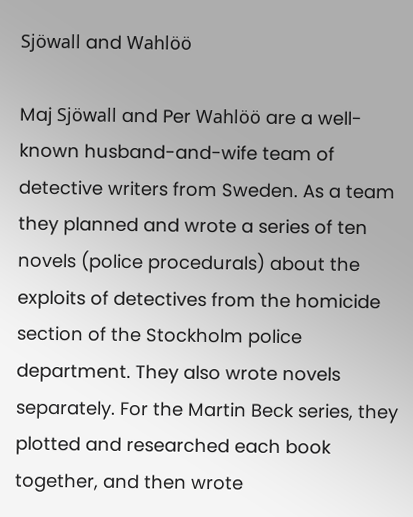Sjöwall and Wahlöö

Maj Sjöwall and Per Wahlöö are a well-known husband-and-wife team of detective writers from Sweden. As a team they planned and wrote a series of ten novels (police procedurals) about the exploits of detectives from the homicide section of the Stockholm police department. They also wrote novels separately. For the Martin Beck series, they plotted and researched each book together, and then wrote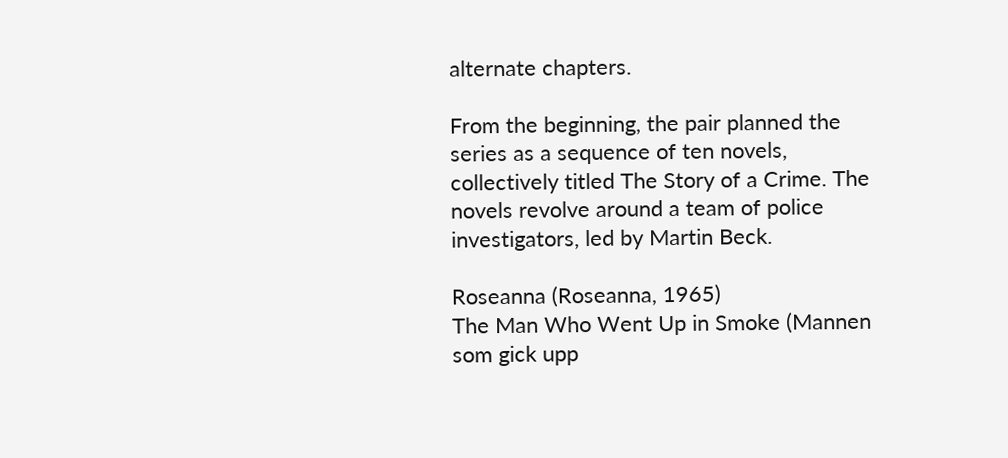alternate chapters.

From the beginning, the pair planned the series as a sequence of ten novels, collectively titled The Story of a Crime. The novels revolve around a team of police investigators, led by Martin Beck.

Roseanna (Roseanna, 1965)
The Man Who Went Up in Smoke (Mannen som gick upp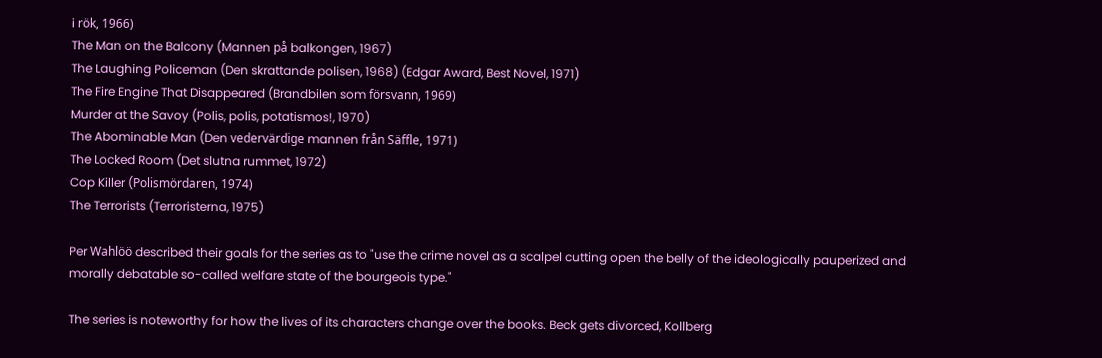i rök, 1966)
The Man on the Balcony (Mannen på balkongen, 1967)
The Laughing Policeman (Den skrattande polisen, 1968) (Edgar Award, Best Novel, 1971)
The Fire Engine That Disappeared (Brandbilen som försvann, 1969)
Murder at the Savoy (Polis, polis, potatismos!, 1970)
The Abominable Man (Den vedervärdige mannen från Säffle, 1971)
The Locked Room (Det slutna rummet, 1972)
Cop Killer (Polismördaren, 1974)
The Terrorists (Terroristerna, 1975)

Per Wahlöö described their goals for the series as to "use the crime novel as a scalpel cutting open the belly of the ideologically pauperized and morally debatable so-called welfare state of the bourgeois type."

The series is noteworthy for how the lives of its characters change over the books. Beck gets divorced, Kollberg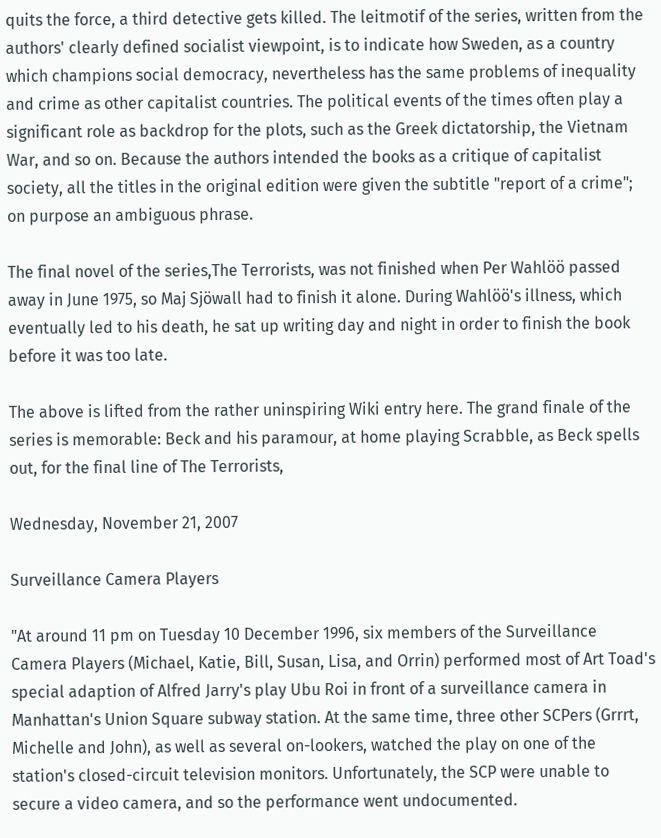quits the force, a third detective gets killed. The leitmotif of the series, written from the authors' clearly defined socialist viewpoint, is to indicate how Sweden, as a country which champions social democracy, nevertheless has the same problems of inequality and crime as other capitalist countries. The political events of the times often play a significant role as backdrop for the plots, such as the Greek dictatorship, the Vietnam War, and so on. Because the authors intended the books as a critique of capitalist society, all the titles in the original edition were given the subtitle "report of a crime"; on purpose an ambiguous phrase.

The final novel of the series,The Terrorists, was not finished when Per Wahlöö passed away in June 1975, so Maj Sjöwall had to finish it alone. During Wahlöö's illness, which eventually led to his death, he sat up writing day and night in order to finish the book before it was too late.

The above is lifted from the rather uninspiring Wiki entry here. The grand finale of the series is memorable: Beck and his paramour, at home playing Scrabble, as Beck spells out, for the final line of The Terrorists,

Wednesday, November 21, 2007

Surveillance Camera Players

"At around 11 pm on Tuesday 10 December 1996, six members of the Surveillance Camera Players (Michael, Katie, Bill, Susan, Lisa, and Orrin) performed most of Art Toad's special adaption of Alfred Jarry's play Ubu Roi in front of a surveillance camera in Manhattan's Union Square subway station. At the same time, three other SCPers (Grrrt, Michelle and John), as well as several on-lookers, watched the play on one of the station's closed-circuit television monitors. Unfortunately, the SCP were unable to secure a video camera, and so the performance went undocumented.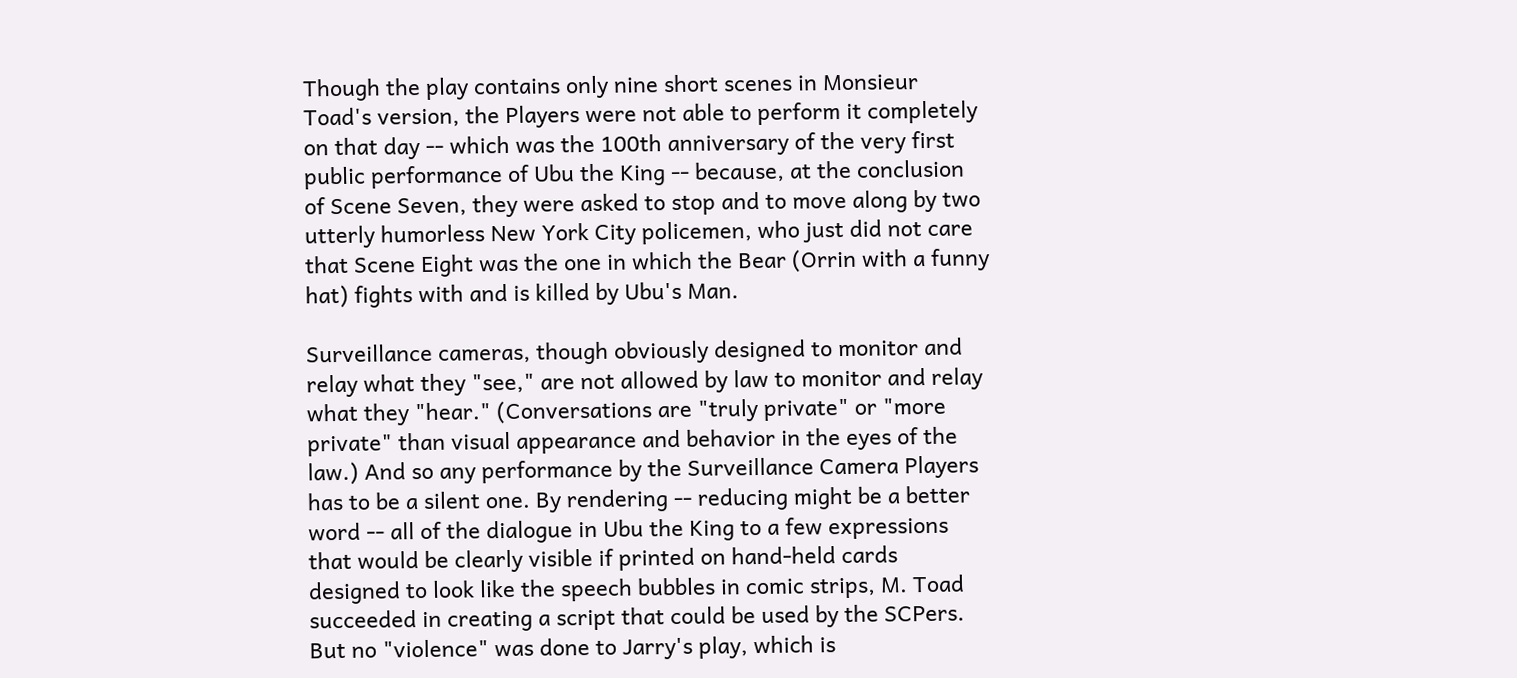Though the play contains only nine short scenes in Monsieur Toad's version, the Players were not able to perform it completely on that day -- which was the 100th anniversary of the very first public performance of Ubu the King -- because, at the conclusion of Scene Seven, they were asked to stop and to move along by two utterly humorless New York City policemen, who just did not care that Scene Eight was the one in which the Bear (Orrin with a funny hat) fights with and is killed by Ubu's Man.

Surveillance cameras, though obviously designed to monitor and relay what they "see," are not allowed by law to monitor and relay what they "hear." (Conversations are "truly private" or "more private" than visual appearance and behavior in the eyes of the law.) And so any performance by the Surveillance Camera Players has to be a silent one. By rendering -- reducing might be a better word -- all of the dialogue in Ubu the King to a few expressions that would be clearly visible if printed on hand-held cards designed to look like the speech bubbles in comic strips, M. Toad succeeded in creating a script that could be used by the SCPers. But no "violence" was done to Jarry's play, which is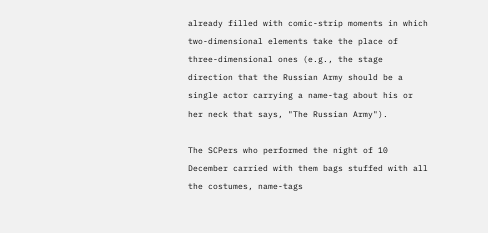already filled with comic-strip moments in which two-dimensional elements take the place of three-dimensional ones (e.g., the stage direction that the Russian Army should be a single actor carrying a name-tag about his or her neck that says, "The Russian Army").

The SCPers who performed the night of 10 December carried with them bags stuffed with all the costumes, name-tags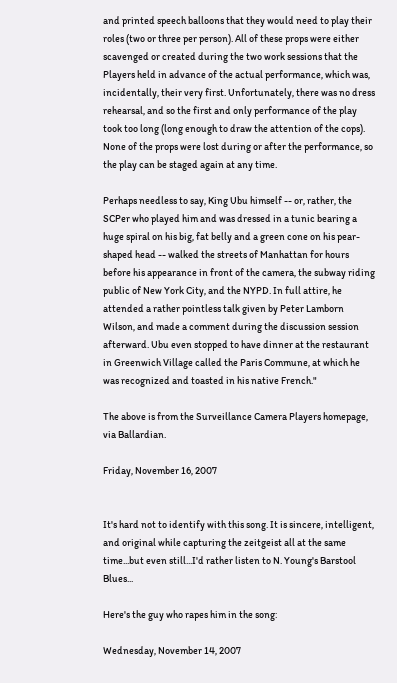and printed speech balloons that they would need to play their roles (two or three per person). All of these props were either scavenged or created during the two work sessions that the Players held in advance of the actual performance, which was, incidentally, their very first. Unfortunately, there was no dress rehearsal, and so the first and only performance of the play took too long (long enough to draw the attention of the cops). None of the props were lost during or after the performance, so the play can be staged again at any time.

Perhaps needless to say, King Ubu himself -- or, rather, the SCPer who played him and was dressed in a tunic bearing a huge spiral on his big, fat belly and a green cone on his pear-shaped head -- walked the streets of Manhattan for hours before his appearance in front of the camera, the subway riding public of New York City, and the NYPD. In full attire, he attended a rather pointless talk given by Peter Lamborn Wilson, and made a comment during the discussion session afterward. Ubu even stopped to have dinner at the restaurant in Greenwich Village called the Paris Commune, at which he was recognized and toasted in his native French."

The above is from the Surveillance Camera Players homepage, via Ballardian.

Friday, November 16, 2007


It's hard not to identify with this song. It is sincere, intelligent, and original while capturing the zeitgeist all at the same time...but even still...I'd rather listen to N. Young's Barstool Blues...

Here's the guy who rapes him in the song:

Wednesday, November 14, 2007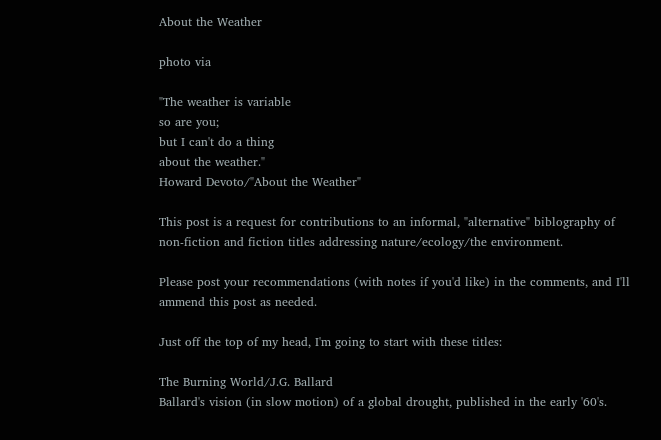About the Weather

photo via

"The weather is variable
so are you;
but I can't do a thing
about the weather."
Howard Devoto/"About the Weather"

This post is a request for contributions to an informal, "alternative" biblography of non-fiction and fiction titles addressing nature/ecology/the environment.

Please post your recommendations (with notes if you'd like) in the comments, and I'll ammend this post as needed.

Just off the top of my head, I'm going to start with these titles:

The Burning World/J.G. Ballard
Ballard's vision (in slow motion) of a global drought, published in the early '60's.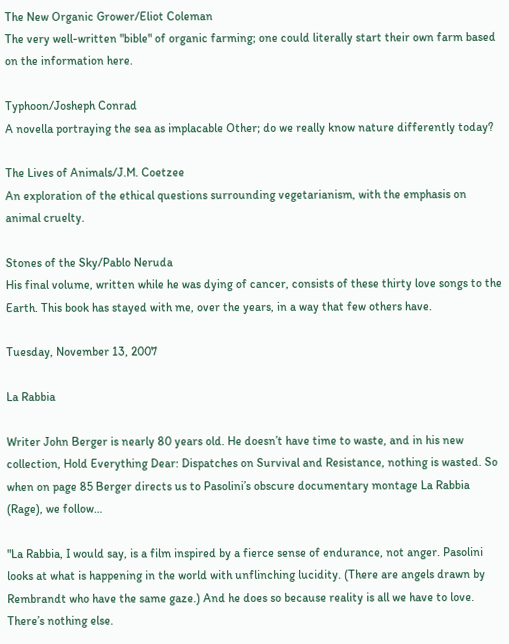The New Organic Grower/Eliot Coleman
The very well-written "bible" of organic farming; one could literally start their own farm based on the information here.

Typhoon/Josheph Conrad
A novella portraying the sea as implacable Other; do we really know nature differently today?

The Lives of Animals/J.M. Coetzee
An exploration of the ethical questions surrounding vegetarianism, with the emphasis on animal cruelty.

Stones of the Sky/Pablo Neruda
His final volume, written while he was dying of cancer, consists of these thirty love songs to the Earth. This book has stayed with me, over the years, in a way that few others have.

Tuesday, November 13, 2007

La Rabbia

Writer John Berger is nearly 80 years old. He doesn’t have time to waste, and in his new collection, Hold Everything Dear: Dispatches on Survival and Resistance, nothing is wasted. So when on page 85 Berger directs us to Pasolini’s obscure documentary montage La Rabbia (Rage), we follow…

"La Rabbia, I would say, is a film inspired by a fierce sense of endurance, not anger. Pasolini looks at what is happening in the world with unflinching lucidity. (There are angels drawn by Rembrandt who have the same gaze.) And he does so because reality is all we have to love. There’s nothing else.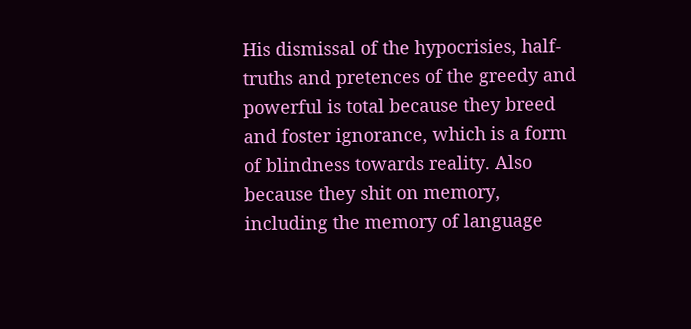His dismissal of the hypocrisies, half-truths and pretences of the greedy and powerful is total because they breed and foster ignorance, which is a form of blindness towards reality. Also because they shit on memory, including the memory of language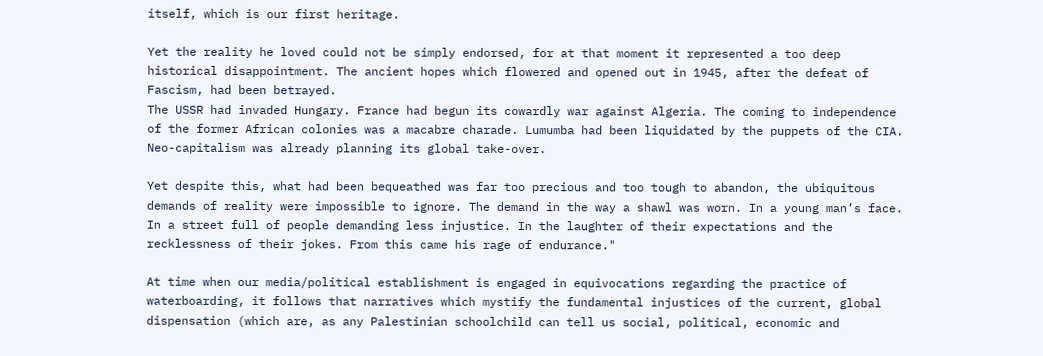itself, which is our first heritage.

Yet the reality he loved could not be simply endorsed, for at that moment it represented a too deep historical disappointment. The ancient hopes which flowered and opened out in 1945, after the defeat of Fascism, had been betrayed.
The USSR had invaded Hungary. France had begun its cowardly war against Algeria. The coming to independence of the former African colonies was a macabre charade. Lumumba had been liquidated by the puppets of the CIA. Neo-capitalism was already planning its global take-over.

Yet despite this, what had been bequeathed was far too precious and too tough to abandon, the ubiquitous demands of reality were impossible to ignore. The demand in the way a shawl was worn. In a young man’s face. In a street full of people demanding less injustice. In the laughter of their expectations and the recklessness of their jokes. From this came his rage of endurance."

At time when our media/political establishment is engaged in equivocations regarding the practice of waterboarding, it follows that narratives which mystify the fundamental injustices of the current, global dispensation (which are, as any Palestinian schoolchild can tell us social, political, economic and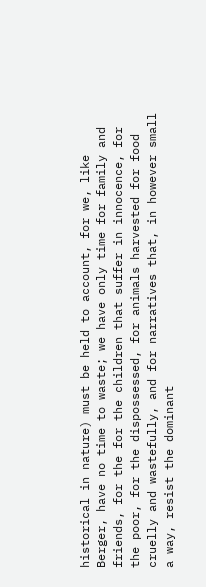historical in nature) must be held to account, for we, like Berger, have no time to waste; we have only time for family and friends, for the for the children that suffer in innocence, for the poor, for the dispossessed, for animals harvested for food cruelly and wastefully, and for narratives that, in however small a way, resist the dominant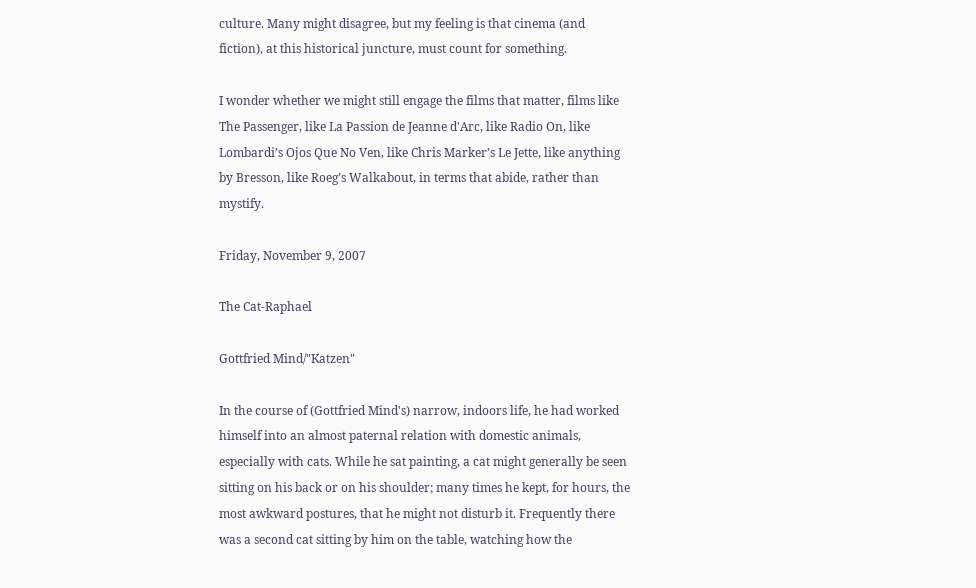culture. Many might disagree, but my feeling is that cinema (and fiction), at this historical juncture, must count for something.

I wonder whether we might still engage the films that matter, films like The Passenger, like La Passion de Jeanne d'Arc, like Radio On, like Lombardi’s Ojos Que No Ven, like Chris Marker’s Le Jette, like anything by Bresson, like Roeg’s Walkabout, in terms that abide, rather than mystify.

Friday, November 9, 2007

The Cat-Raphael

Gottfried Mind/"Katzen"

In the course of (Gottfried Mind's) narrow, indoors life, he had worked himself into an almost paternal relation with domestic animals, especially with cats. While he sat painting, a cat might generally be seen sitting on his back or on his shoulder; many times he kept, for hours, the most awkward postures, that he might not disturb it. Frequently there was a second cat sitting by him on the table, watching how the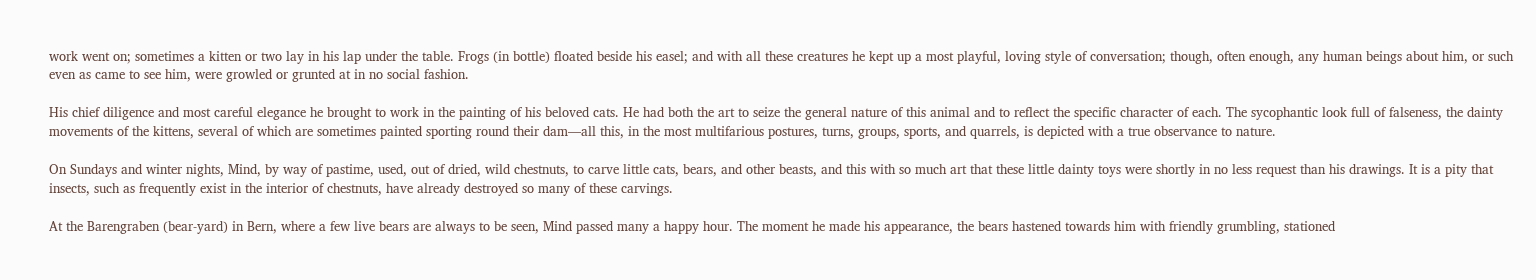work went on; sometimes a kitten or two lay in his lap under the table. Frogs (in bottle) floated beside his easel; and with all these creatures he kept up a most playful, loving style of conversation; though, often enough, any human beings about him, or such even as came to see him, were growled or grunted at in no social fashion.

His chief diligence and most careful elegance he brought to work in the painting of his beloved cats. He had both the art to seize the general nature of this animal and to reflect the specific character of each. The sycophantic look full of falseness, the dainty movements of the kittens, several of which are sometimes painted sporting round their dam—all this, in the most multifarious postures, turns, groups, sports, and quarrels, is depicted with a true observance to nature.

On Sundays and winter nights, Mind, by way of pastime, used, out of dried, wild chestnuts, to carve little cats, bears, and other beasts, and this with so much art that these little dainty toys were shortly in no less request than his drawings. It is a pity that insects, such as frequently exist in the interior of chestnuts, have already destroyed so many of these carvings.

At the Barengraben (bear-yard) in Bern, where a few live bears are always to be seen, Mind passed many a happy hour. The moment he made his appearance, the bears hastened towards him with friendly grumbling, stationed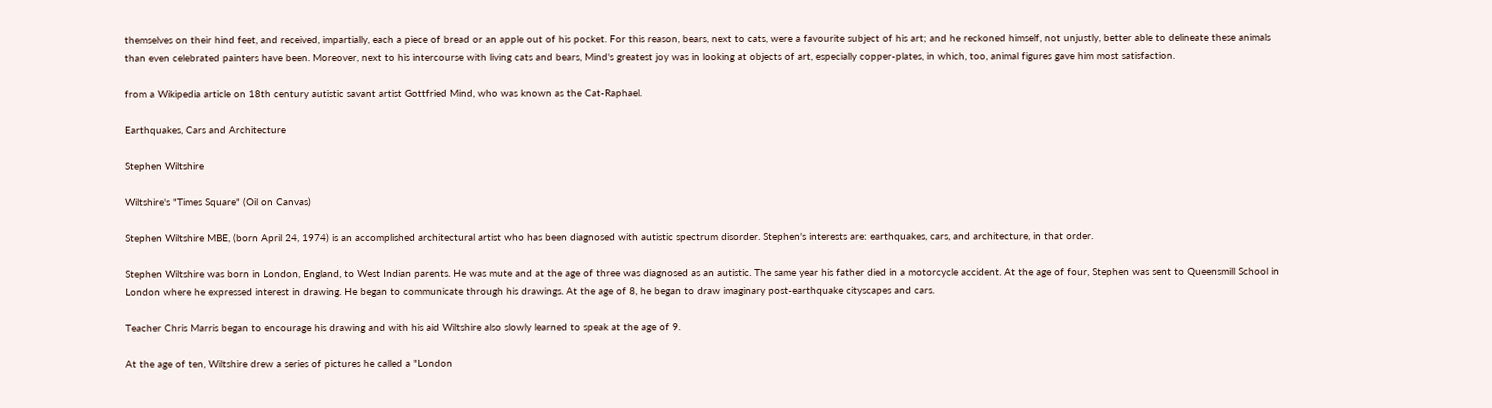themselves on their hind feet, and received, impartially, each a piece of bread or an apple out of his pocket. For this reason, bears, next to cats, were a favourite subject of his art; and he reckoned himself, not unjustly, better able to delineate these animals than even celebrated painters have been. Moreover, next to his intercourse with living cats and bears, Mind's greatest joy was in looking at objects of art, especially copper-plates, in which, too, animal figures gave him most satisfaction.

from a Wikipedia article on 18th century autistic savant artist Gottfried Mind, who was known as the Cat-Raphael.

Earthquakes, Cars and Architecture

Stephen Wiltshire

Wiltshire's "Times Square" (Oil on Canvas)

Stephen Wiltshire MBE, (born April 24, 1974) is an accomplished architectural artist who has been diagnosed with autistic spectrum disorder. Stephen's interests are: earthquakes, cars, and architecture, in that order.

Stephen Wiltshire was born in London, England, to West Indian parents. He was mute and at the age of three was diagnosed as an autistic. The same year his father died in a motorcycle accident. At the age of four, Stephen was sent to Queensmill School in London where he expressed interest in drawing. He began to communicate through his drawings. At the age of 8, he began to draw imaginary post-earthquake cityscapes and cars.

Teacher Chris Marris began to encourage his drawing and with his aid Wiltshire also slowly learned to speak at the age of 9.

At the age of ten, Wiltshire drew a series of pictures he called a "London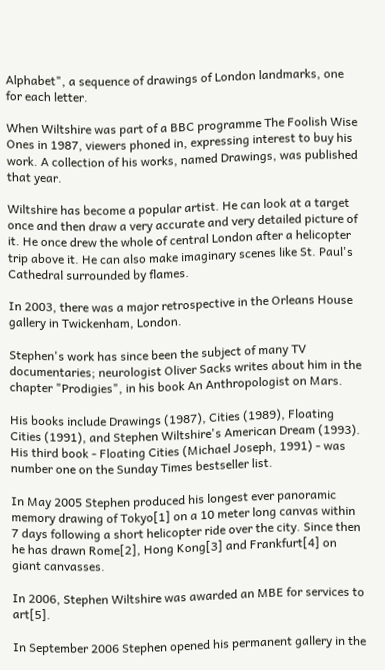Alphabet", a sequence of drawings of London landmarks, one for each letter.

When Wiltshire was part of a BBC programme The Foolish Wise Ones in 1987, viewers phoned in, expressing interest to buy his work. A collection of his works, named Drawings, was published that year.

Wiltshire has become a popular artist. He can look at a target once and then draw a very accurate and very detailed picture of it. He once drew the whole of central London after a helicopter trip above it. He can also make imaginary scenes like St. Paul's Cathedral surrounded by flames.

In 2003, there was a major retrospective in the Orleans House gallery in Twickenham, London.

Stephen's work has since been the subject of many TV documentaries; neurologist Oliver Sacks writes about him in the chapter "Prodigies", in his book An Anthropologist on Mars.

His books include Drawings (1987), Cities (1989), Floating Cities (1991), and Stephen Wiltshire's American Dream (1993). His third book - Floating Cities (Michael Joseph, 1991) - was number one on the Sunday Times bestseller list.

In May 2005 Stephen produced his longest ever panoramic memory drawing of Tokyo[1] on a 10 meter long canvas within 7 days following a short helicopter ride over the city. Since then he has drawn Rome[2], Hong Kong[3] and Frankfurt[4] on giant canvasses.

In 2006, Stephen Wiltshire was awarded an MBE for services to art[5].

In September 2006 Stephen opened his permanent gallery in the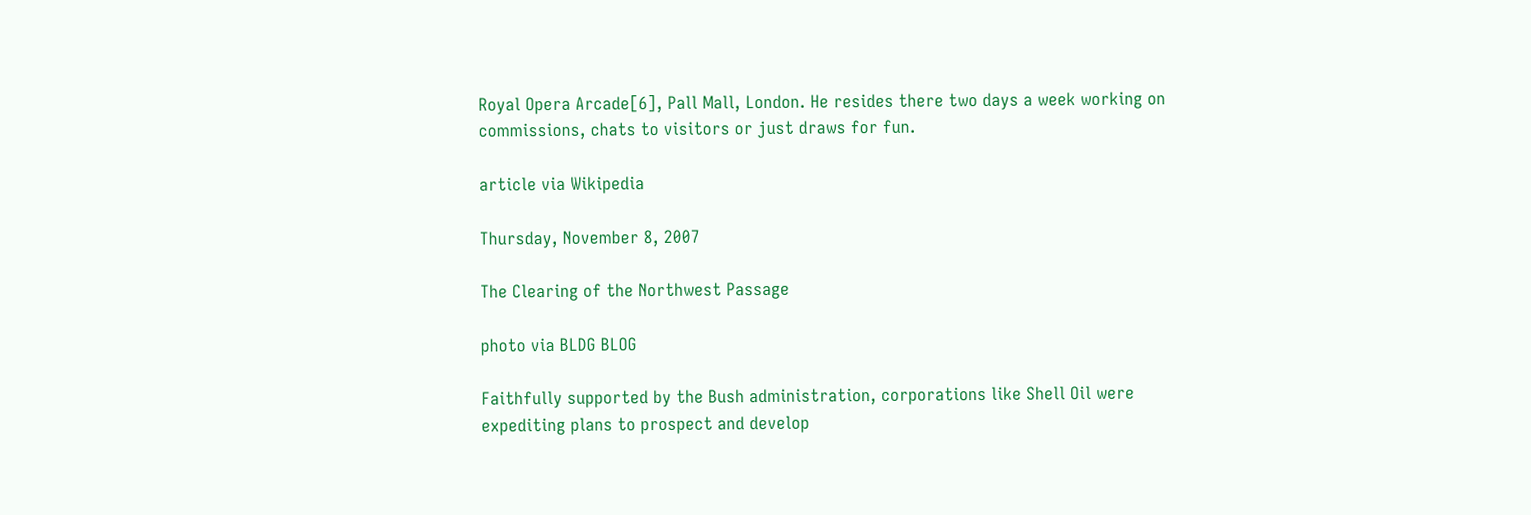Royal Opera Arcade[6], Pall Mall, London. He resides there two days a week working on commissions, chats to visitors or just draws for fun.

article via Wikipedia

Thursday, November 8, 2007

The Clearing of the Northwest Passage

photo via BLDG BLOG

Faithfully supported by the Bush administration, corporations like Shell Oil were expediting plans to prospect and develop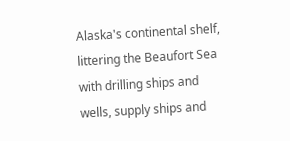Alaska's continental shelf, littering the Beaufort Sea with drilling ships and wells, supply ships and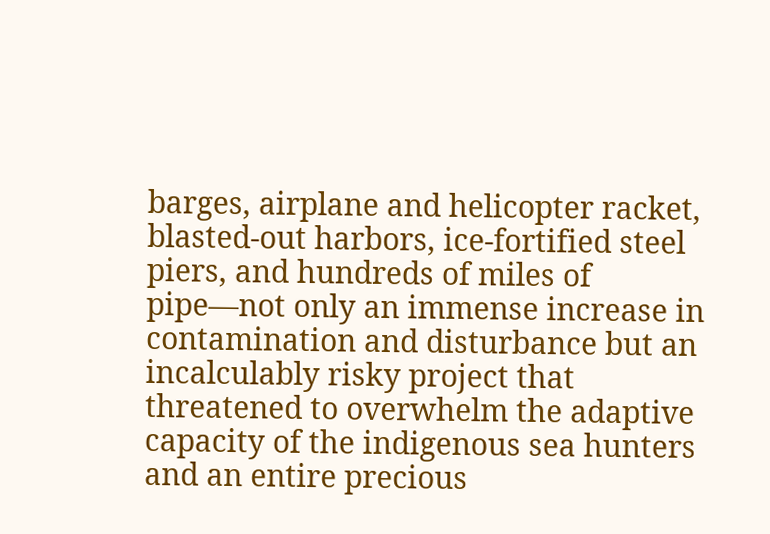barges, airplane and helicopter racket, blasted-out harbors, ice-fortified steel piers, and hundreds of miles of pipe—not only an immense increase in contamination and disturbance but an incalculably risky project that threatened to overwhelm the adaptive capacity of the indigenous sea hunters and an entire precious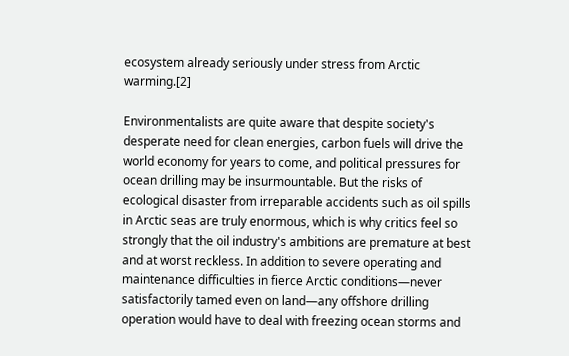ecosystem already seriously under stress from Arctic warming.[2]

Environmentalists are quite aware that despite society's desperate need for clean energies, carbon fuels will drive the world economy for years to come, and political pressures for ocean drilling may be insurmountable. But the risks of ecological disaster from irreparable accidents such as oil spills in Arctic seas are truly enormous, which is why critics feel so strongly that the oil industry's ambitions are premature at best and at worst reckless. In addition to severe operating and maintenance difficulties in fierce Arctic conditions—never satisfactorily tamed even on land—any offshore drilling operation would have to deal with freezing ocean storms and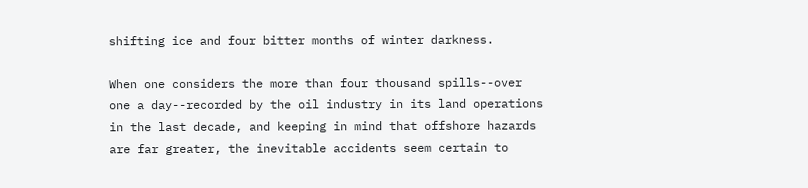shifting ice and four bitter months of winter darkness.

When one considers the more than four thousand spills--over one a day--recorded by the oil industry in its land operations in the last decade, and keeping in mind that offshore hazards are far greater, the inevitable accidents seem certain to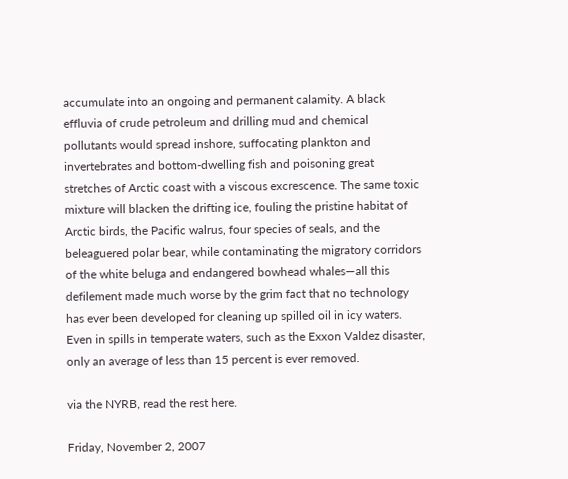accumulate into an ongoing and permanent calamity. A black effluvia of crude petroleum and drilling mud and chemical pollutants would spread inshore, suffocating plankton and invertebrates and bottom-dwelling fish and poisoning great stretches of Arctic coast with a viscous excrescence. The same toxic mixture will blacken the drifting ice, fouling the pristine habitat of Arctic birds, the Pacific walrus, four species of seals, and the beleaguered polar bear, while contaminating the migratory corridors of the white beluga and endangered bowhead whales—all this defilement made much worse by the grim fact that no technology has ever been developed for cleaning up spilled oil in icy waters. Even in spills in temperate waters, such as the Exxon Valdez disaster, only an average of less than 15 percent is ever removed.

via the NYRB, read the rest here.

Friday, November 2, 2007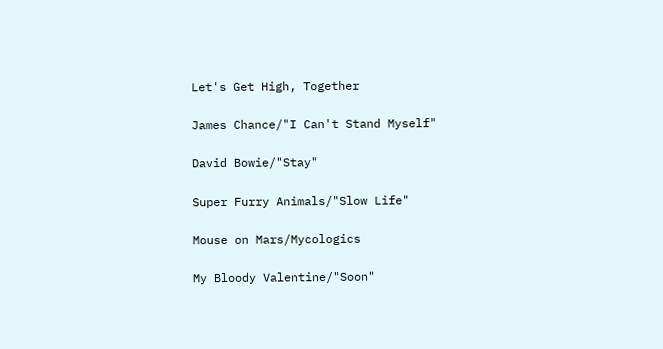Let's Get High, Together

James Chance/"I Can't Stand Myself"

David Bowie/"Stay"

Super Furry Animals/"Slow Life"

Mouse on Mars/Mycologics

My Bloody Valentine/"Soon"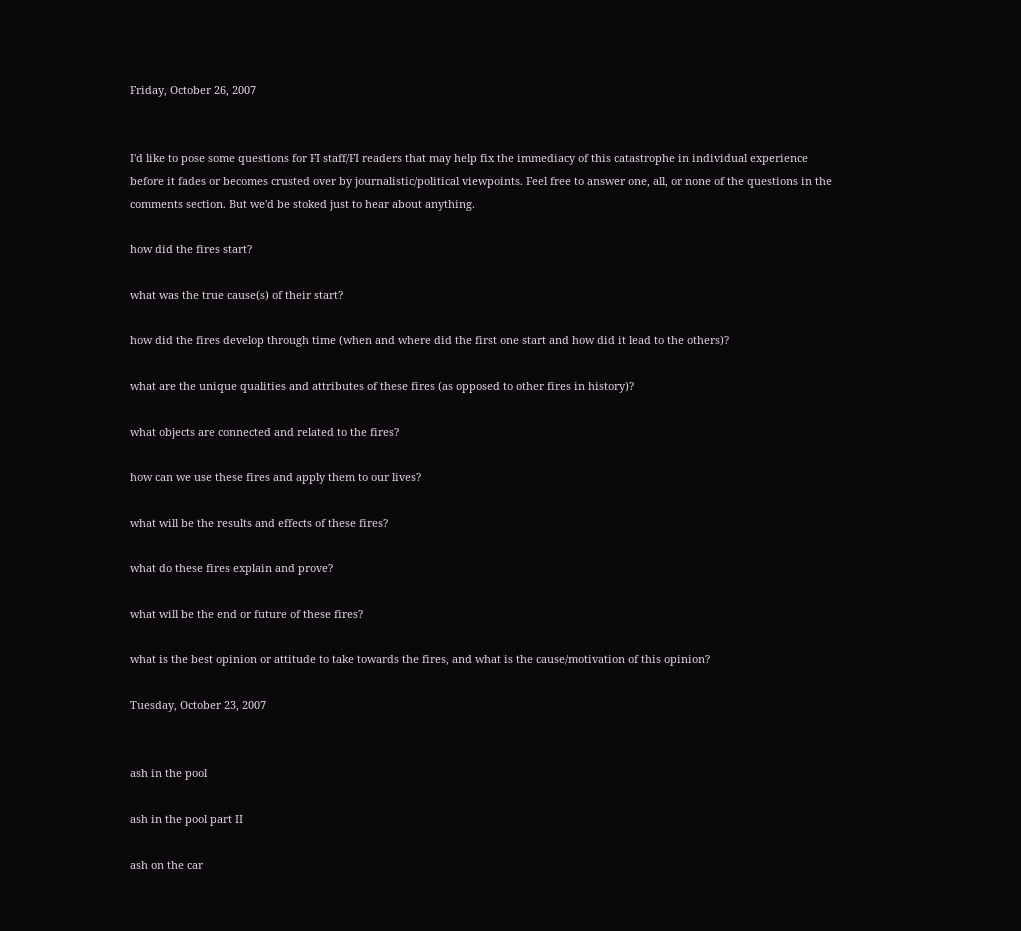Friday, October 26, 2007


I'd like to pose some questions for FI staff/FI readers that may help fix the immediacy of this catastrophe in individual experience before it fades or becomes crusted over by journalistic/political viewpoints. Feel free to answer one, all, or none of the questions in the comments section. But we'd be stoked just to hear about anything.

how did the fires start?

what was the true cause(s) of their start?

how did the fires develop through time (when and where did the first one start and how did it lead to the others)?

what are the unique qualities and attributes of these fires (as opposed to other fires in history)?

what objects are connected and related to the fires?

how can we use these fires and apply them to our lives?

what will be the results and effects of these fires?

what do these fires explain and prove?

what will be the end or future of these fires?

what is the best opinion or attitude to take towards the fires, and what is the cause/motivation of this opinion?

Tuesday, October 23, 2007


ash in the pool

ash in the pool part II

ash on the car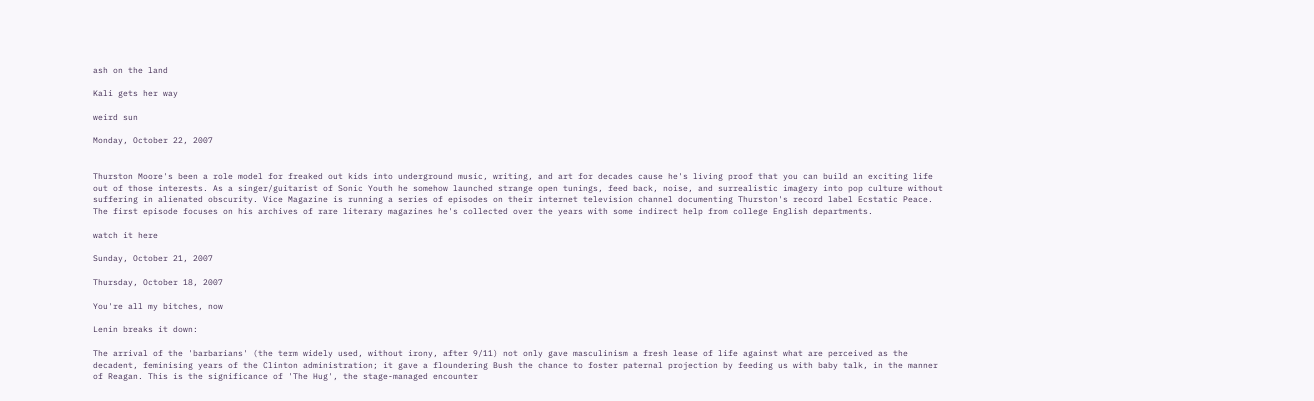ash on the land

Kali gets her way

weird sun

Monday, October 22, 2007


Thurston Moore's been a role model for freaked out kids into underground music, writing, and art for decades cause he's living proof that you can build an exciting life out of those interests. As a singer/guitarist of Sonic Youth he somehow launched strange open tunings, feed back, noise, and surrealistic imagery into pop culture without suffering in alienated obscurity. Vice Magazine is running a series of episodes on their internet television channel documenting Thurston's record label Ecstatic Peace. The first episode focuses on his archives of rare literary magazines he's collected over the years with some indirect help from college English departments.

watch it here

Sunday, October 21, 2007

Thursday, October 18, 2007

You're all my bitches, now

Lenin breaks it down:

The arrival of the 'barbarians' (the term widely used, without irony, after 9/11) not only gave masculinism a fresh lease of life against what are perceived as the decadent, feminising years of the Clinton administration; it gave a floundering Bush the chance to foster paternal projection by feeding us with baby talk, in the manner of Reagan. This is the significance of 'The Hug', the stage-managed encounter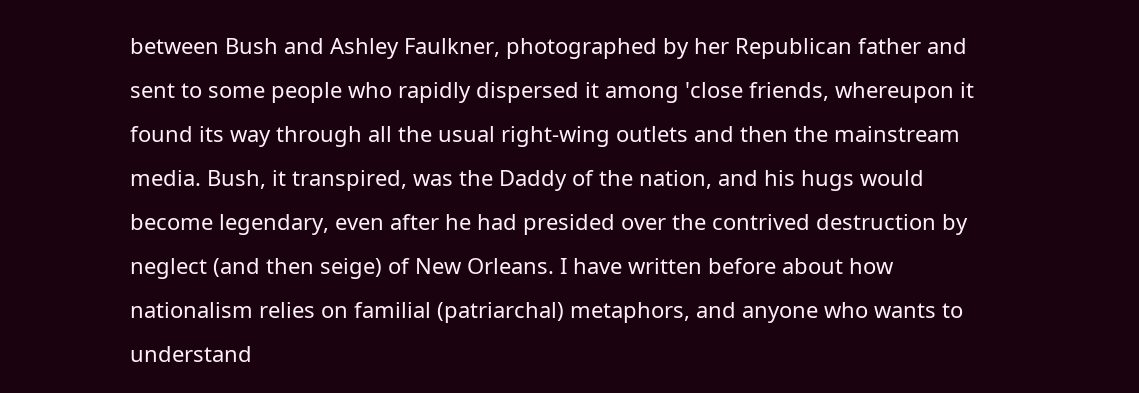between Bush and Ashley Faulkner, photographed by her Republican father and sent to some people who rapidly dispersed it among 'close friends, whereupon it found its way through all the usual right-wing outlets and then the mainstream media. Bush, it transpired, was the Daddy of the nation, and his hugs would become legendary, even after he had presided over the contrived destruction by neglect (and then seige) of New Orleans. I have written before about how nationalism relies on familial (patriarchal) metaphors, and anyone who wants to understand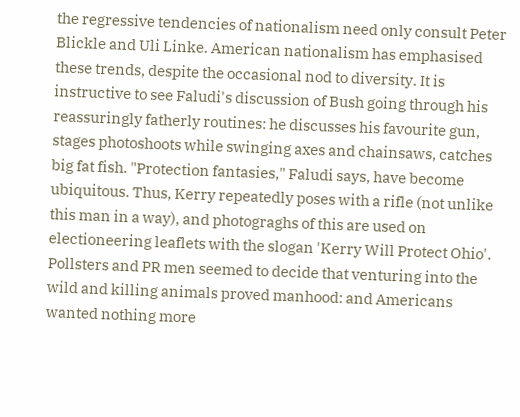the regressive tendencies of nationalism need only consult Peter Blickle and Uli Linke. American nationalism has emphasised these trends, despite the occasional nod to diversity. It is instructive to see Faludi's discussion of Bush going through his reassuringly fatherly routines: he discusses his favourite gun, stages photoshoots while swinging axes and chainsaws, catches big fat fish. "Protection fantasies," Faludi says, have become ubiquitous. Thus, Kerry repeatedly poses with a rifle (not unlike this man in a way), and photograghs of this are used on electioneering leaflets with the slogan 'Kerry Will Protect Ohio'. Pollsters and PR men seemed to decide that venturing into the wild and killing animals proved manhood: and Americans wanted nothing more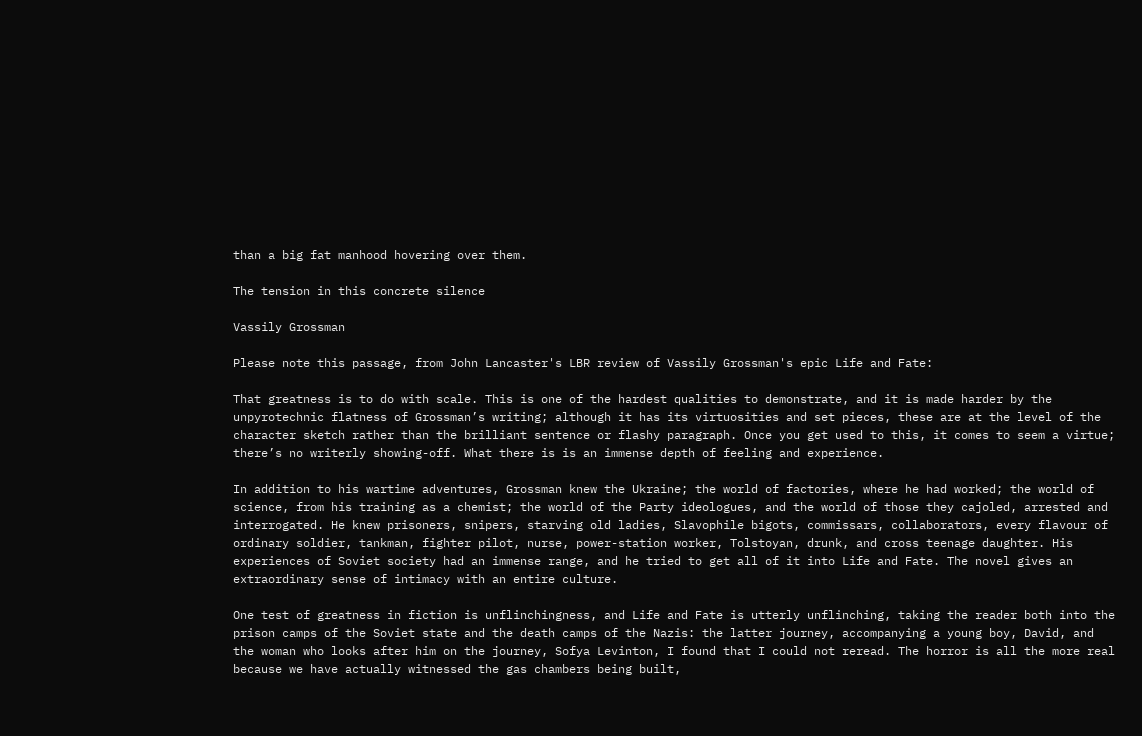than a big fat manhood hovering over them.

The tension in this concrete silence

Vassily Grossman

Please note this passage, from John Lancaster's LBR review of Vassily Grossman's epic Life and Fate:

That greatness is to do with scale. This is one of the hardest qualities to demonstrate, and it is made harder by the unpyrotechnic flatness of Grossman’s writing; although it has its virtuosities and set pieces, these are at the level of the character sketch rather than the brilliant sentence or flashy paragraph. Once you get used to this, it comes to seem a virtue; there’s no writerly showing-off. What there is is an immense depth of feeling and experience.

In addition to his wartime adventures, Grossman knew the Ukraine; the world of factories, where he had worked; the world of science, from his training as a chemist; the world of the Party ideologues, and the world of those they cajoled, arrested and interrogated. He knew prisoners, snipers, starving old ladies, Slavophile bigots, commissars, collaborators, every flavour of ordinary soldier, tankman, fighter pilot, nurse, power-station worker, Tolstoyan, drunk, and cross teenage daughter. His experiences of Soviet society had an immense range, and he tried to get all of it into Life and Fate. The novel gives an extraordinary sense of intimacy with an entire culture.

One test of greatness in fiction is unflinchingness, and Life and Fate is utterly unflinching, taking the reader both into the prison camps of the Soviet state and the death camps of the Nazis: the latter journey, accompanying a young boy, David, and the woman who looks after him on the journey, Sofya Levinton, I found that I could not reread. The horror is all the more real because we have actually witnessed the gas chambers being built,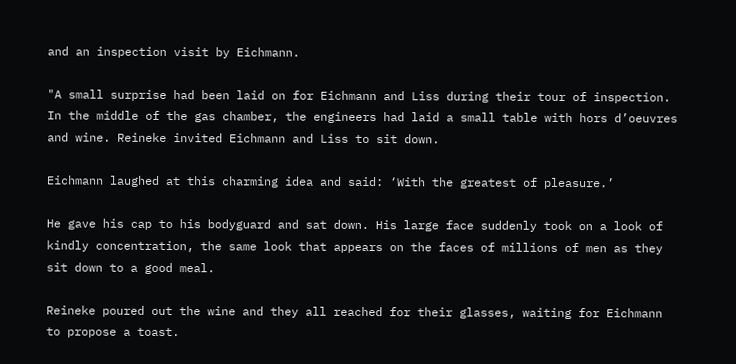and an inspection visit by Eichmann.

"A small surprise had been laid on for Eichmann and Liss during their tour of inspection. In the middle of the gas chamber, the engineers had laid a small table with hors d’oeuvres and wine. Reineke invited Eichmann and Liss to sit down.

Eichmann laughed at this charming idea and said: ‘With the greatest of pleasure.’

He gave his cap to his bodyguard and sat down. His large face suddenly took on a look of kindly concentration, the same look that appears on the faces of millions of men as they sit down to a good meal.

Reineke poured out the wine and they all reached for their glasses, waiting for Eichmann to propose a toast.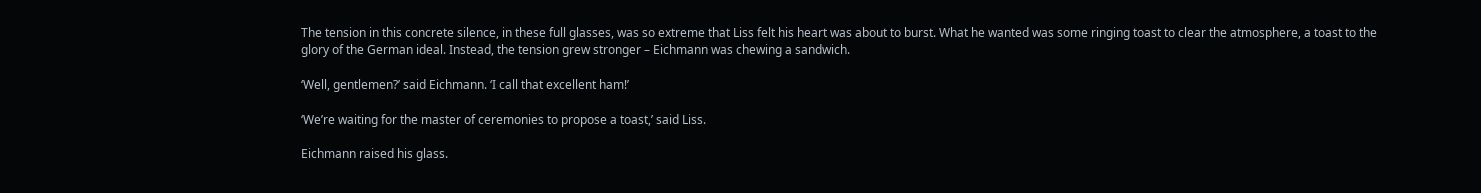The tension in this concrete silence, in these full glasses, was so extreme that Liss felt his heart was about to burst. What he wanted was some ringing toast to clear the atmosphere, a toast to the glory of the German ideal. Instead, the tension grew stronger – Eichmann was chewing a sandwich.

‘Well, gentlemen?’ said Eichmann. ‘I call that excellent ham!’

‘We’re waiting for the master of ceremonies to propose a toast,’ said Liss.

Eichmann raised his glass.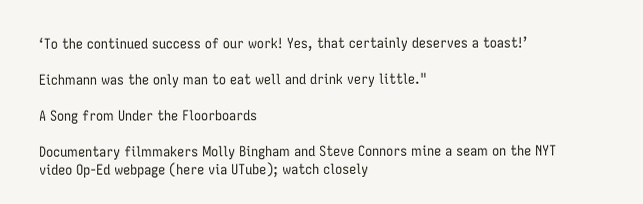‘To the continued success of our work! Yes, that certainly deserves a toast!’

Eichmann was the only man to eat well and drink very little."

A Song from Under the Floorboards

Documentary filmmakers Molly Bingham and Steve Connors mine a seam on the NYT video Op-Ed webpage (here via UTube); watch closely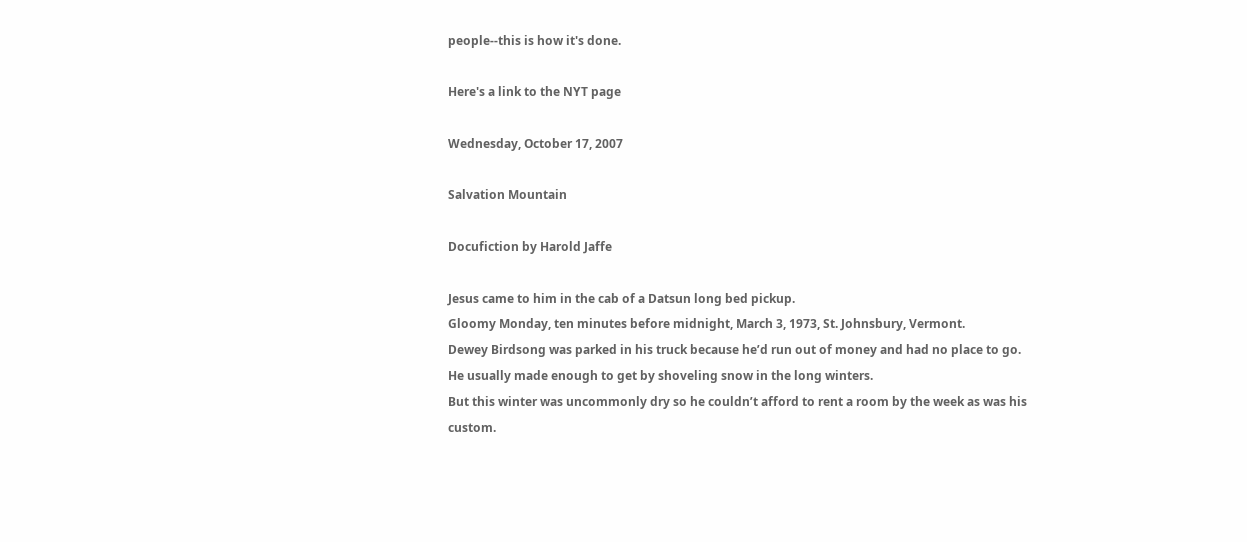people--this is how it's done.

Here's a link to the NYT page

Wednesday, October 17, 2007

Salvation Mountain

Docufiction by Harold Jaffe

Jesus came to him in the cab of a Datsun long bed pickup.
Gloomy Monday, ten minutes before midnight, March 3, 1973, St. Johnsbury, Vermont.
Dewey Birdsong was parked in his truck because he’d run out of money and had no place to go.
He usually made enough to get by shoveling snow in the long winters.
But this winter was uncommonly dry so he couldn’t afford to rent a room by the week as was his custom.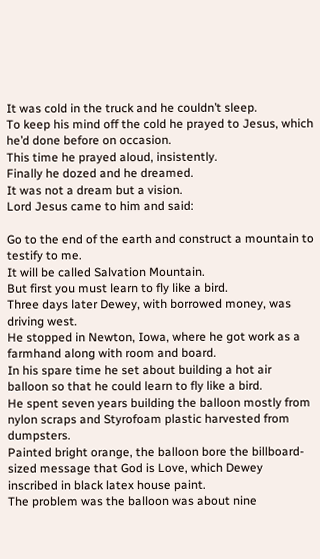It was cold in the truck and he couldn’t sleep.
To keep his mind off the cold he prayed to Jesus, which he’d done before on occasion.
This time he prayed aloud, insistently.
Finally he dozed and he dreamed.
It was not a dream but a vision.
Lord Jesus came to him and said:

Go to the end of the earth and construct a mountain to testify to me.
It will be called Salvation Mountain.
But first you must learn to fly like a bird.
Three days later Dewey, with borrowed money, was driving west.
He stopped in Newton, Iowa, where he got work as a farmhand along with room and board.
In his spare time he set about building a hot air balloon so that he could learn to fly like a bird.
He spent seven years building the balloon mostly from nylon scraps and Styrofoam plastic harvested from dumpsters.
Painted bright orange, the balloon bore the billboard-sized message that God is Love, which Dewey inscribed in black latex house paint.
The problem was the balloon was about nine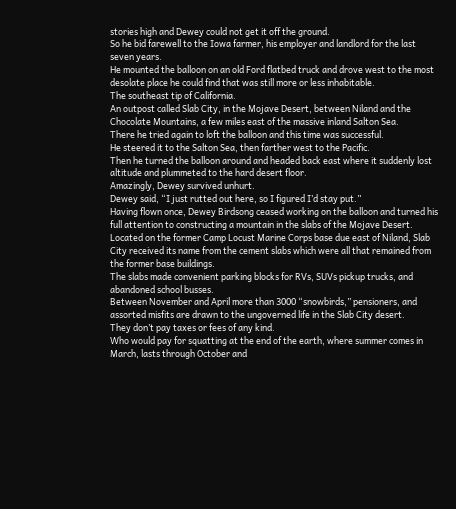stories high and Dewey could not get it off the ground.
So he bid farewell to the Iowa farmer, his employer and landlord for the last seven years.
He mounted the balloon on an old Ford flatbed truck and drove west to the most desolate place he could find that was still more or less inhabitable.
The southeast tip of California.
An outpost called Slab City, in the Mojave Desert, between Niland and the
Chocolate Mountains, a few miles east of the massive inland Salton Sea.
There he tried again to loft the balloon and this time was successful.
He steered it to the Salton Sea, then farther west to the Pacific.
Then he turned the balloon around and headed back east where it suddenly lost altitude and plummeted to the hard desert floor.
Amazingly, Dewey survived unhurt.
Dewey said, “I just rutted out here, so I figured I’d stay put.”
Having flown once, Dewey Birdsong ceased working on the balloon and turned his full attention to constructing a mountain in the slabs of the Mojave Desert.
Located on the former Camp Locust Marine Corps base due east of Niland, Slab City received its name from the cement slabs which were all that remained from the former base buildings.
The slabs made convenient parking blocks for RVs, SUVs pickup trucks, and abandoned school busses.
Between November and April more than 3000 “snowbirds,” pensioners, and assorted misfits are drawn to the ungoverned life in the Slab City desert.
They don’t pay taxes or fees of any kind.
Who would pay for squatting at the end of the earth, where summer comes in March, lasts through October and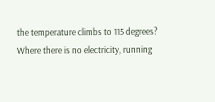the temperature climbs to 115 degrees?
Where there is no electricity, running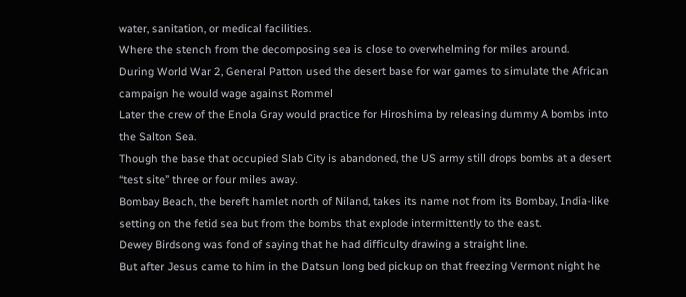water, sanitation, or medical facilities.
Where the stench from the decomposing sea is close to overwhelming for miles around.
During World War 2, General Patton used the desert base for war games to simulate the African campaign he would wage against Rommel
Later the crew of the Enola Gray would practice for Hiroshima by releasing dummy A bombs into the Salton Sea.
Though the base that occupied Slab City is abandoned, the US army still drops bombs at a desert “test site” three or four miles away.
Bombay Beach, the bereft hamlet north of Niland, takes its name not from its Bombay, India-like setting on the fetid sea but from the bombs that explode intermittently to the east.
Dewey Birdsong was fond of saying that he had difficulty drawing a straight line.
But after Jesus came to him in the Datsun long bed pickup on that freezing Vermont night he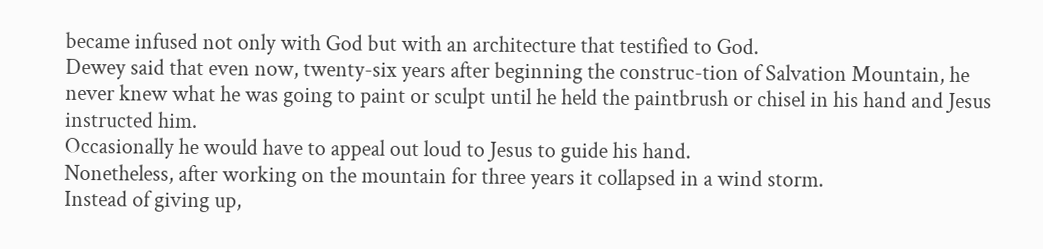became infused not only with God but with an architecture that testified to God.
Dewey said that even now, twenty-six years after beginning the construc-tion of Salvation Mountain, he never knew what he was going to paint or sculpt until he held the paintbrush or chisel in his hand and Jesus instructed him.
Occasionally he would have to appeal out loud to Jesus to guide his hand.
Nonetheless, after working on the mountain for three years it collapsed in a wind storm.
Instead of giving up,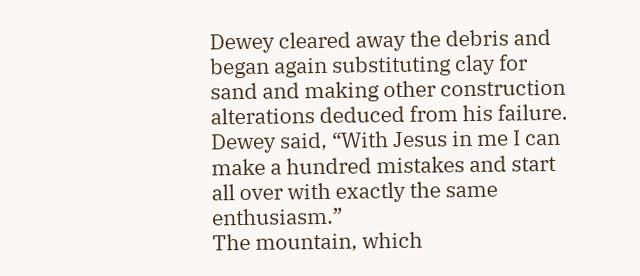Dewey cleared away the debris and began again substituting clay for sand and making other construction alterations deduced from his failure.
Dewey said, “With Jesus in me I can make a hundred mistakes and start all over with exactly the same enthusiasm.”
The mountain, which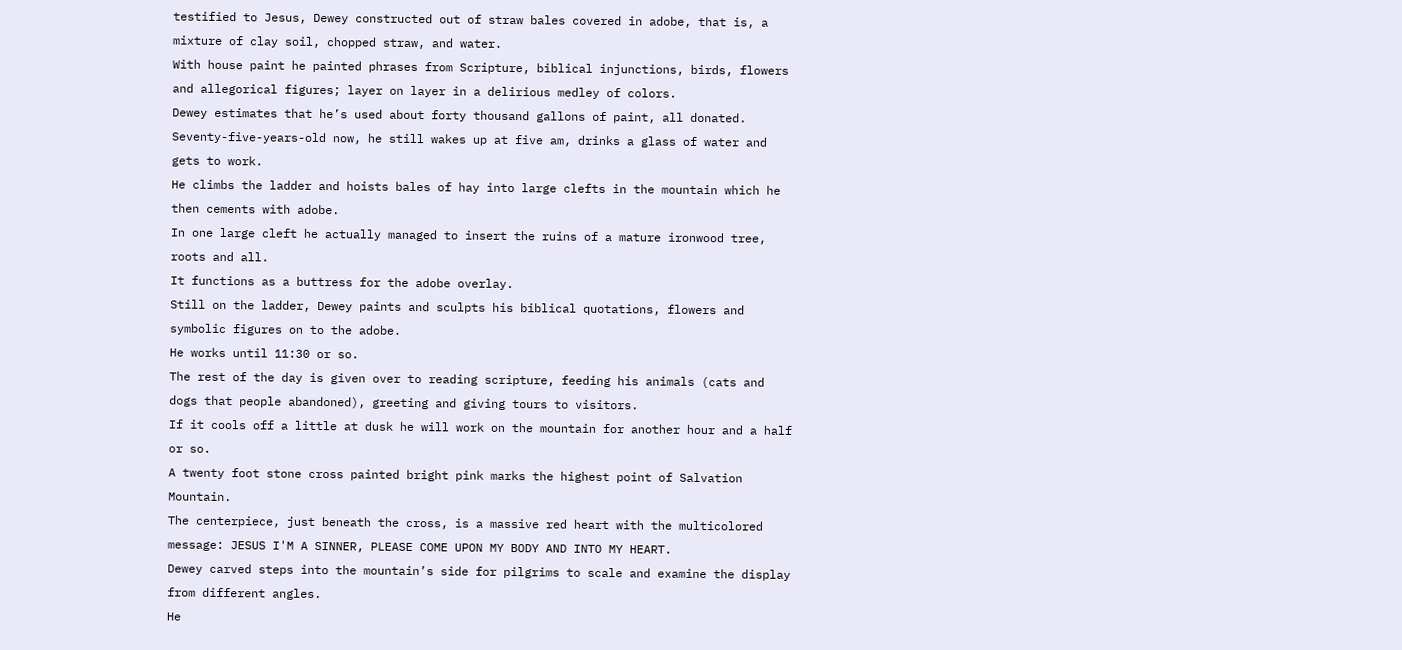testified to Jesus, Dewey constructed out of straw bales covered in adobe, that is, a mixture of clay soil, chopped straw, and water.
With house paint he painted phrases from Scripture, biblical injunctions, birds, flowers and allegorical figures; layer on layer in a delirious medley of colors.
Dewey estimates that he’s used about forty thousand gallons of paint, all donated.
Seventy-five-years-old now, he still wakes up at five am, drinks a glass of water and gets to work.
He climbs the ladder and hoists bales of hay into large clefts in the mountain which he then cements with adobe.
In one large cleft he actually managed to insert the ruins of a mature ironwood tree, roots and all.
It functions as a buttress for the adobe overlay.
Still on the ladder, Dewey paints and sculpts his biblical quotations, flowers and symbolic figures on to the adobe.
He works until 11:30 or so.
The rest of the day is given over to reading scripture, feeding his animals (cats and dogs that people abandoned), greeting and giving tours to visitors.
If it cools off a little at dusk he will work on the mountain for another hour and a half or so.
A twenty foot stone cross painted bright pink marks the highest point of Salvation Mountain.
The centerpiece, just beneath the cross, is a massive red heart with the multicolored message: JESUS I'M A SINNER, PLEASE COME UPON MY BODY AND INTO MY HEART.
Dewey carved steps into the mountain’s side for pilgrims to scale and examine the display from different angles.
He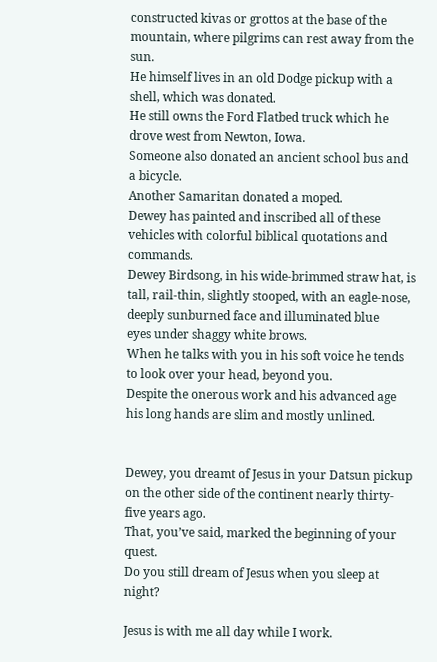constructed kivas or grottos at the base of the mountain, where pilgrims can rest away from the sun.
He himself lives in an old Dodge pickup with a shell, which was donated.
He still owns the Ford Flatbed truck which he drove west from Newton, Iowa.
Someone also donated an ancient school bus and a bicycle.
Another Samaritan donated a moped.
Dewey has painted and inscribed all of these vehicles with colorful biblical quotations and commands.
Dewey Birdsong, in his wide-brimmed straw hat, is tall, rail-thin, slightly stooped, with an eagle-nose, deeply sunburned face and illuminated blue
eyes under shaggy white brows.
When he talks with you in his soft voice he tends to look over your head, beyond you.
Despite the onerous work and his advanced age his long hands are slim and mostly unlined.


Dewey, you dreamt of Jesus in your Datsun pickup on the other side of the continent nearly thirty-five years ago.
That, you’ve said, marked the beginning of your quest.
Do you still dream of Jesus when you sleep at night?

Jesus is with me all day while I work.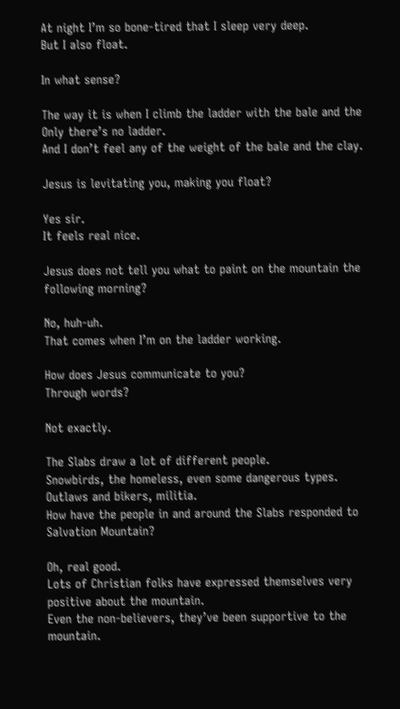At night I’m so bone-tired that I sleep very deep.
But I also float.

In what sense?

The way it is when I climb the ladder with the bale and the
Only there’s no ladder.
And I don’t feel any of the weight of the bale and the clay.

Jesus is levitating you, making you float?

Yes sir.
It feels real nice.

Jesus does not tell you what to paint on the mountain the following morning?

No, huh-uh.
That comes when I’m on the ladder working.

How does Jesus communicate to you?
Through words?

Not exactly.

The Slabs draw a lot of different people.
Snowbirds, the homeless, even some dangerous types.
Outlaws and bikers, militia.
How have the people in and around the Slabs responded to Salvation Mountain?

Oh, real good.
Lots of Christian folks have expressed themselves very positive about the mountain.
Even the non-believers, they’ve been supportive to the mountain.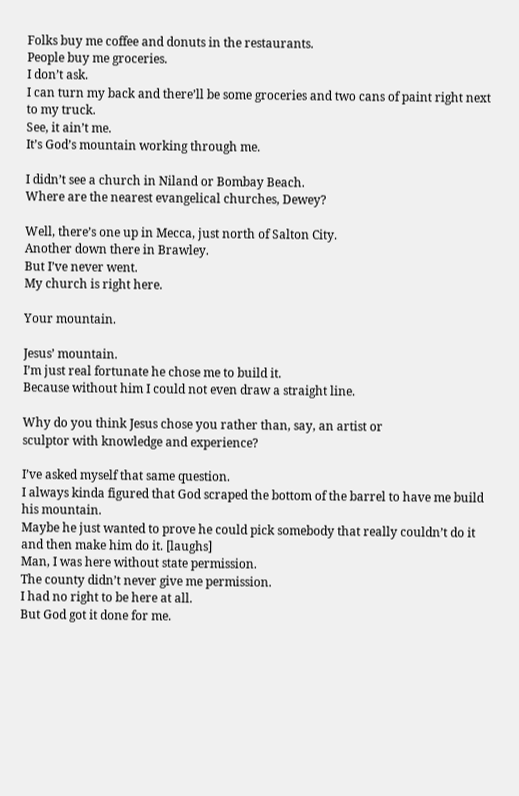Folks buy me coffee and donuts in the restaurants.
People buy me groceries.
I don’t ask.
I can turn my back and there’ll be some groceries and two cans of paint right next to my truck.
See, it ain’t me.
It’s God’s mountain working through me.

I didn’t see a church in Niland or Bombay Beach.
Where are the nearest evangelical churches, Dewey?

Well, there’s one up in Mecca, just north of Salton City.
Another down there in Brawley.
But I’ve never went.
My church is right here.

Your mountain.

Jesus’ mountain.
I’m just real fortunate he chose me to build it.
Because without him I could not even draw a straight line.

Why do you think Jesus chose you rather than, say, an artist or
sculptor with knowledge and experience?

I’ve asked myself that same question.
I always kinda figured that God scraped the bottom of the barrel to have me build his mountain.
Maybe he just wanted to prove he could pick somebody that really couldn’t do it and then make him do it. [laughs]
Man, I was here without state permission.
The county didn’t never give me permission.
I had no right to be here at all.
But God got it done for me.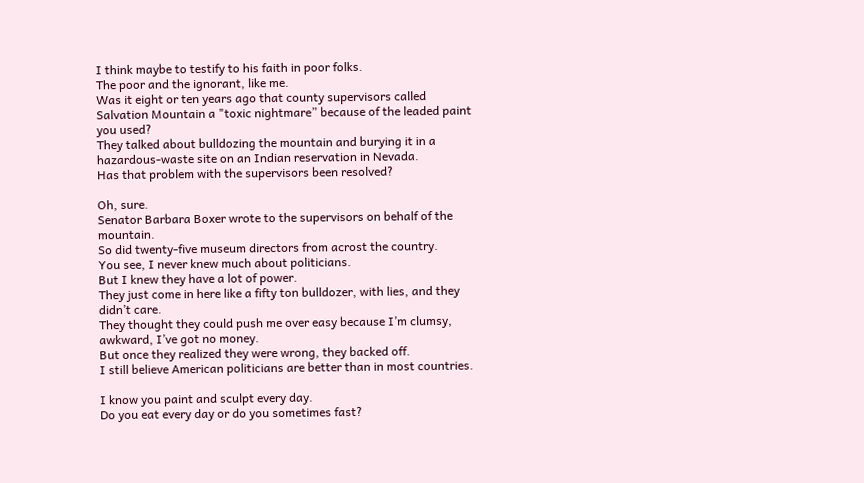I think maybe to testify to his faith in poor folks.
The poor and the ignorant, like me.
Was it eight or ten years ago that county supervisors called
Salvation Mountain a "toxic nightmare” because of the leaded paint you used?
They talked about bulldozing the mountain and burying it in a hazardous-waste site on an Indian reservation in Nevada.
Has that problem with the supervisors been resolved?

Oh, sure.
Senator Barbara Boxer wrote to the supervisors on behalf of the mountain.
So did twenty-five museum directors from acrost the country.
You see, I never knew much about politicians.
But I knew they have a lot of power.
They just come in here like a fifty ton bulldozer, with lies, and they didn’t care.
They thought they could push me over easy because I’m clumsy, awkward, I’ve got no money.
But once they realized they were wrong, they backed off.
I still believe American politicians are better than in most countries.

I know you paint and sculpt every day.
Do you eat every day or do you sometimes fast?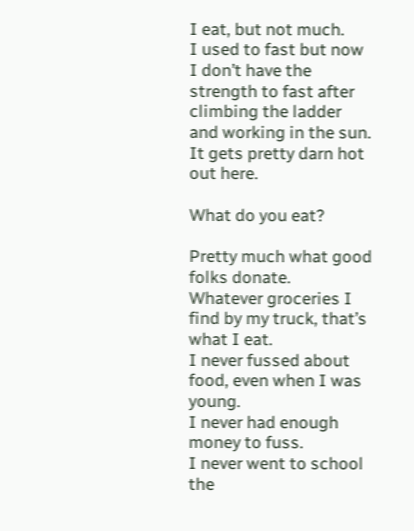I eat, but not much.
I used to fast but now I don’t have the strength to fast after climbing the ladder and working in the sun.
It gets pretty darn hot out here.

What do you eat?

Pretty much what good folks donate.
Whatever groceries I find by my truck, that’s what I eat.
I never fussed about food, even when I was young.
I never had enough money to fuss.
I never went to school the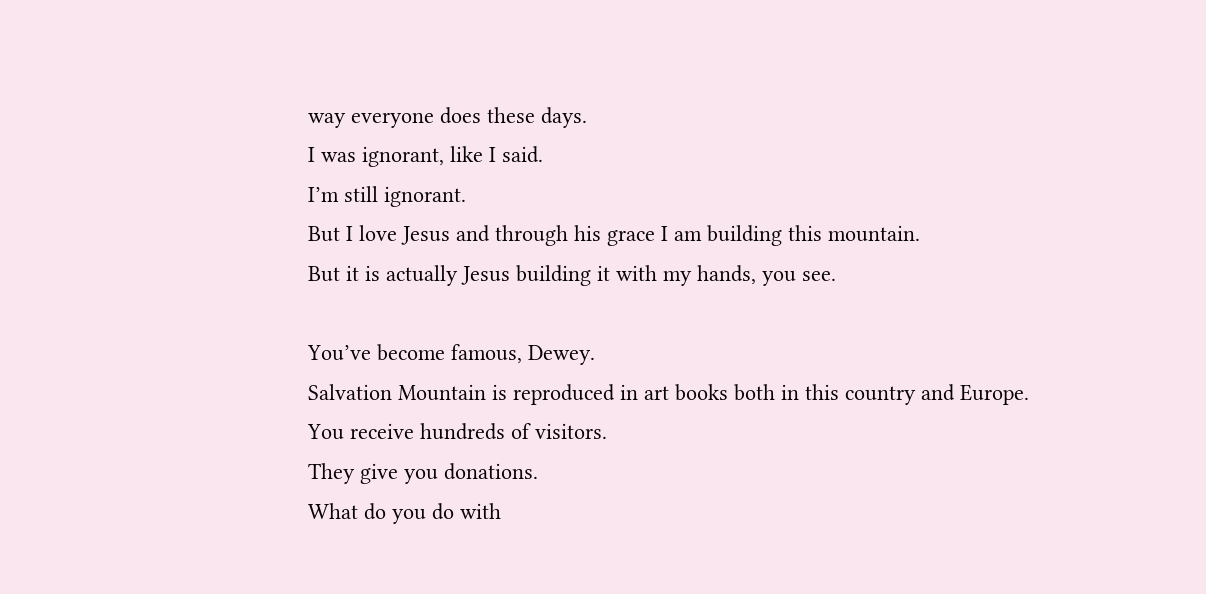way everyone does these days.
I was ignorant, like I said.
I’m still ignorant.
But I love Jesus and through his grace I am building this mountain.
But it is actually Jesus building it with my hands, you see.

You’ve become famous, Dewey.
Salvation Mountain is reproduced in art books both in this country and Europe.
You receive hundreds of visitors.
They give you donations.
What do you do with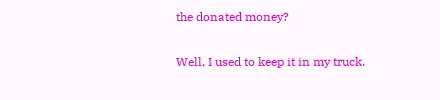the donated money?

Well, I used to keep it in my truck.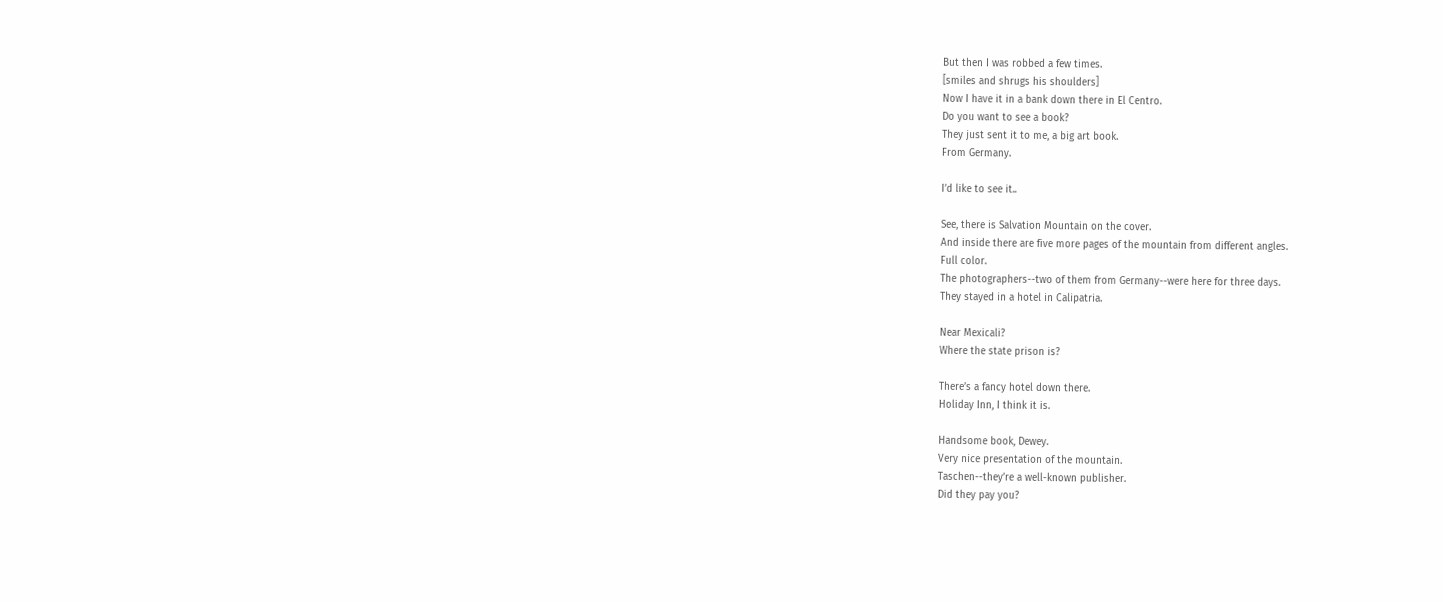But then I was robbed a few times.
[smiles and shrugs his shoulders]
Now I have it in a bank down there in El Centro.
Do you want to see a book?
They just sent it to me, a big art book.
From Germany.

I’d like to see it..

See, there is Salvation Mountain on the cover.
And inside there are five more pages of the mountain from different angles.
Full color.
The photographers--two of them from Germany--were here for three days.
They stayed in a hotel in Calipatria.

Near Mexicali?
Where the state prison is?

There’s a fancy hotel down there.
Holiday Inn, I think it is.

Handsome book, Dewey.
Very nice presentation of the mountain.
Taschen--they’re a well-known publisher.
Did they pay you?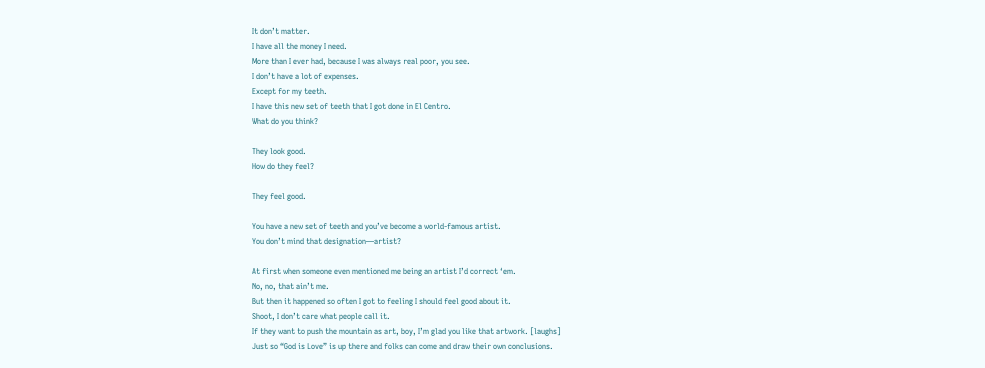It don’t matter.
I have all the money I need.
More than I ever had, because I was always real poor, you see.
I don’t have a lot of expenses.
Except for my teeth.
I have this new set of teeth that I got done in El Centro.
What do you think?

They look good.
How do they feel?

They feel good.

You have a new set of teeth and you’ve become a world-famous artist.
You don’t mind that designation—artist?

At first when someone even mentioned me being an artist I’d correct ‘em.
No, no, that ain’t me.
But then it happened so often I got to feeling I should feel good about it.
Shoot, I don’t care what people call it.
If they want to push the mountain as art, boy, I’m glad you like that artwork. [laughs]
Just so “God is Love” is up there and folks can come and draw their own conclusions.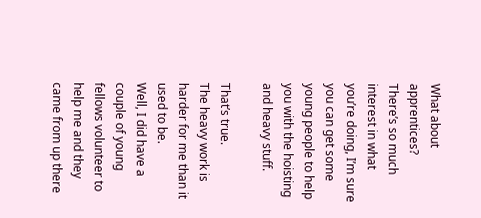What about apprentices?
There’s so much interest in what you’re doing, I’m sure you can get some young people to help you with the hoisting and heavy stuff.

That’s true.
The heavy work is harder for me than it used to be.
Well, I did have a couple of young fellows volunteer to help me and they came from up there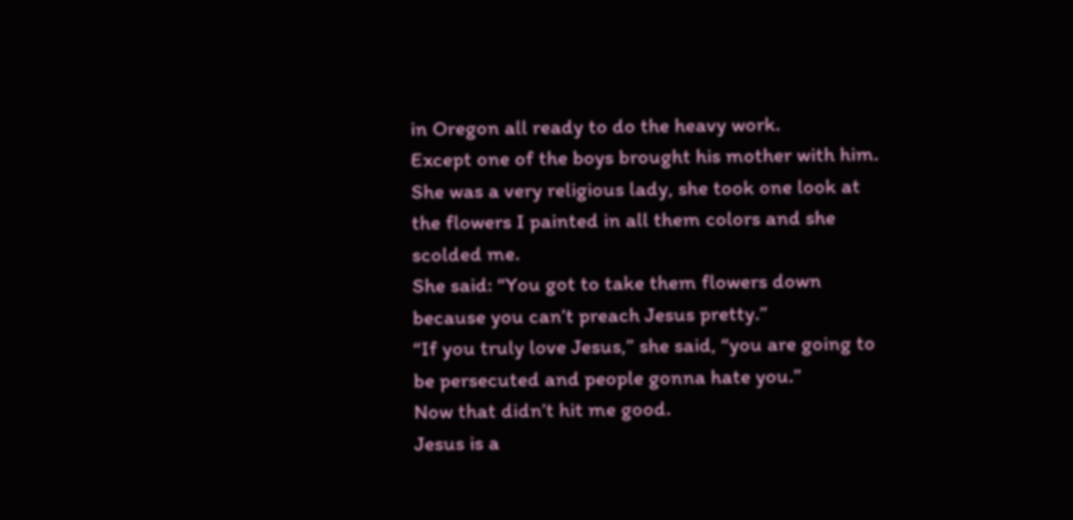in Oregon all ready to do the heavy work.
Except one of the boys brought his mother with him.
She was a very religious lady, she took one look at the flowers I painted in all them colors and she scolded me.
She said: “You got to take them flowers down because you can’t preach Jesus pretty.”
“If you truly love Jesus,” she said, “you are going to be persecuted and people gonna hate you.”
Now that didn’t hit me good.
Jesus is a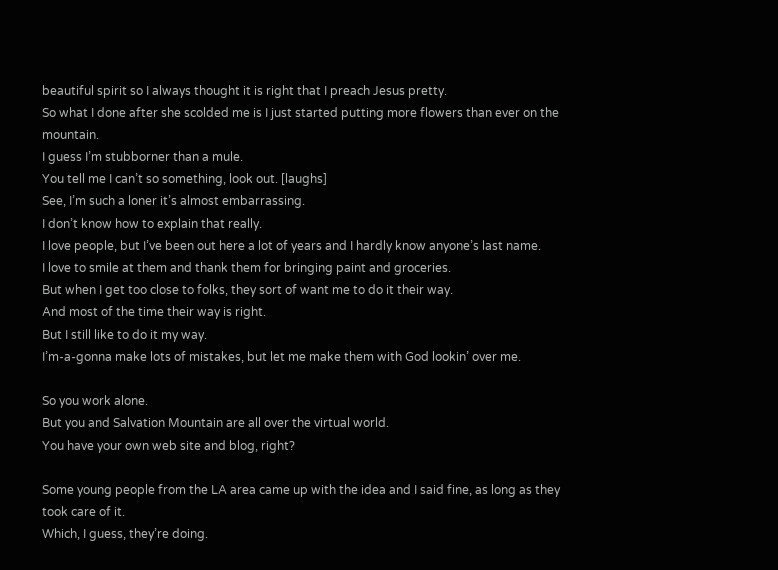beautiful spirit so I always thought it is right that I preach Jesus pretty.
So what I done after she scolded me is I just started putting more flowers than ever on the mountain.
I guess I’m stubborner than a mule.
You tell me I can’t so something, look out. [laughs]
See, I’m such a loner it’s almost embarrassing.
I don’t know how to explain that really.
I love people, but I’ve been out here a lot of years and I hardly know anyone’s last name.
I love to smile at them and thank them for bringing paint and groceries.
But when I get too close to folks, they sort of want me to do it their way.
And most of the time their way is right.
But I still like to do it my way.
I’m-a-gonna make lots of mistakes, but let me make them with God lookin’ over me.

So you work alone.
But you and Salvation Mountain are all over the virtual world.
You have your own web site and blog, right?

Some young people from the LA area came up with the idea and I said fine, as long as they took care of it.
Which, I guess, they’re doing.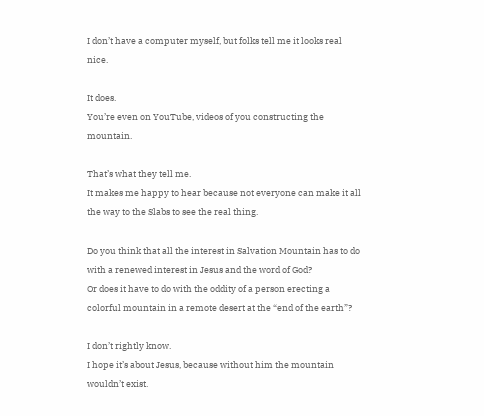I don’t have a computer myself, but folks tell me it looks real nice.

It does.
You’re even on YouTube, videos of you constructing the mountain.

That’s what they tell me.
It makes me happy to hear because not everyone can make it all the way to the Slabs to see the real thing.

Do you think that all the interest in Salvation Mountain has to do
with a renewed interest in Jesus and the word of God?
Or does it have to do with the oddity of a person erecting a colorful mountain in a remote desert at the “end of the earth”?

I don’t rightly know.
I hope it’s about Jesus, because without him the mountain wouldn’t exist.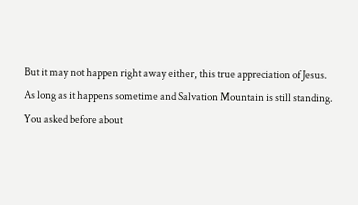But it may not happen right away either, this true appreciation of Jesus.
As long as it happens sometime and Salvation Mountain is still standing.
You asked before about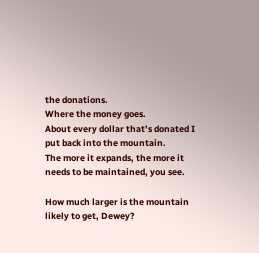the donations.
Where the money goes.
About every dollar that’s donated I put back into the mountain.
The more it expands, the more it needs to be maintained, you see.

How much larger is the mountain likely to get, Dewey?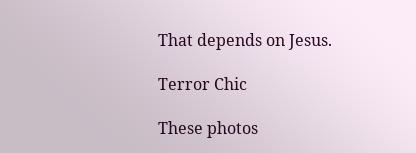That depends on Jesus.

Terror Chic

These photos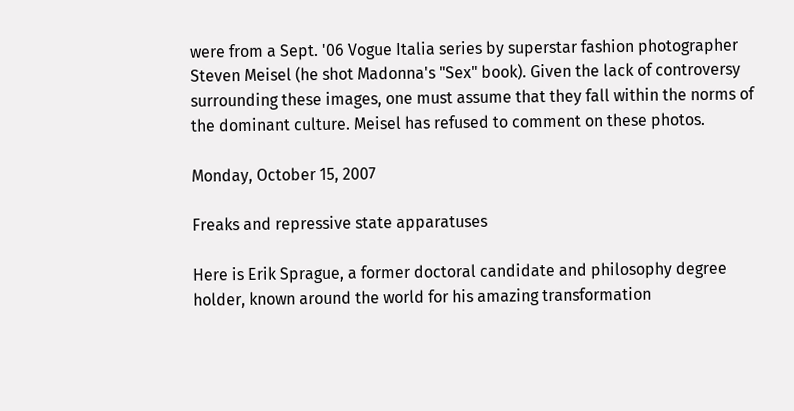were from a Sept. '06 Vogue Italia series by superstar fashion photographer Steven Meisel (he shot Madonna's "Sex" book). Given the lack of controversy surrounding these images, one must assume that they fall within the norms of the dominant culture. Meisel has refused to comment on these photos.

Monday, October 15, 2007

Freaks and repressive state apparatuses

Here is Erik Sprague, a former doctoral candidate and philosophy degree holder, known around the world for his amazing transformation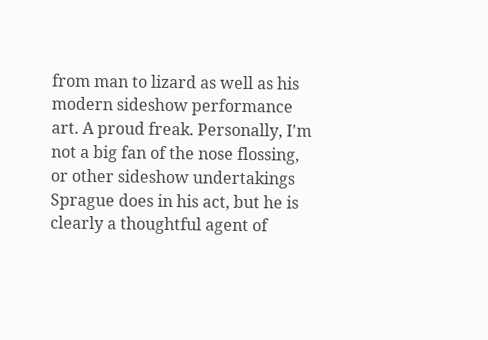from man to lizard as well as his modern sideshow performance art. A proud freak. Personally, I'm not a big fan of the nose flossing, or other sideshow undertakings Sprague does in his act, but he is clearly a thoughtful agent of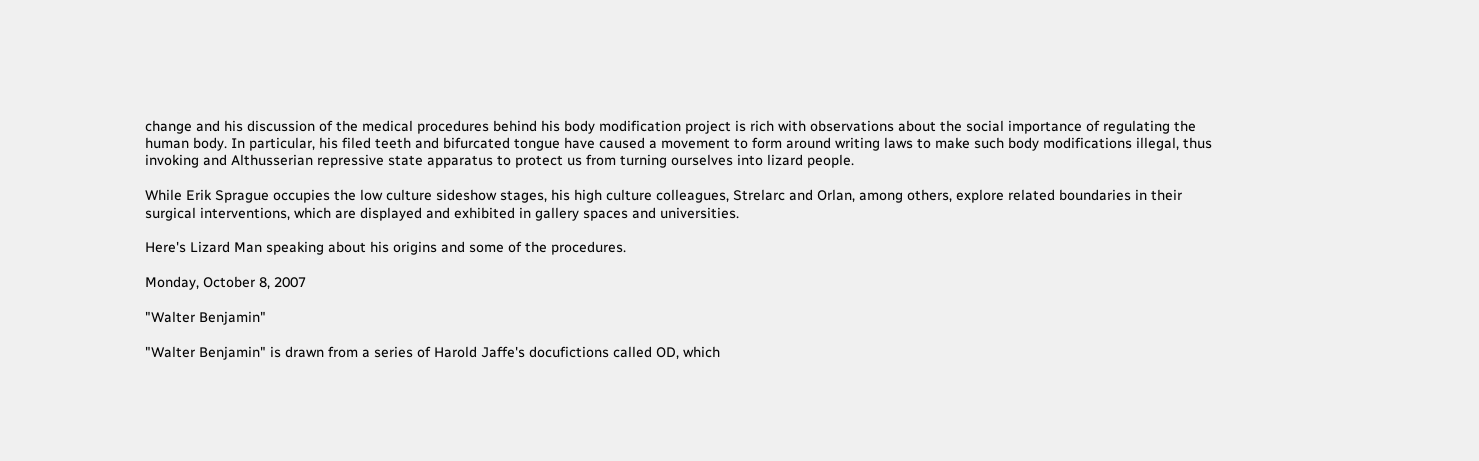change and his discussion of the medical procedures behind his body modification project is rich with observations about the social importance of regulating the human body. In particular, his filed teeth and bifurcated tongue have caused a movement to form around writing laws to make such body modifications illegal, thus invoking and Althusserian repressive state apparatus to protect us from turning ourselves into lizard people.

While Erik Sprague occupies the low culture sideshow stages, his high culture colleagues, Strelarc and Orlan, among others, explore related boundaries in their surgical interventions, which are displayed and exhibited in gallery spaces and universities.

Here's Lizard Man speaking about his origins and some of the procedures.

Monday, October 8, 2007

"Walter Benjamin"

"Walter Benjamin" is drawn from a series of Harold Jaffe's docufictions called OD, which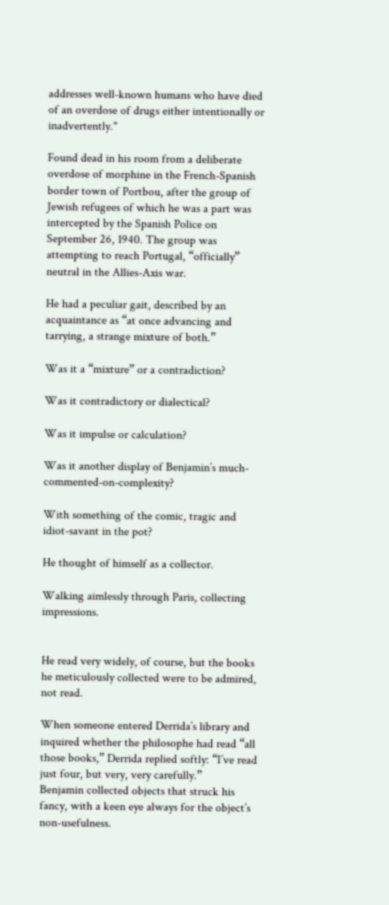addresses well-known humans who have died of an overdose of drugs either intentionally or inadvertently."

Found dead in his room from a deliberate overdose of morphine in the French-Spanish border town of Portbou, after the group of Jewish refugees of which he was a part was intercepted by the Spanish Police on September 26, 1940. The group was attempting to reach Portugal, “officially” neutral in the Allies-Axis war.

He had a peculiar gait, described by an acquaintance as “at once advancing and tarrying, a strange mixture of both.”

Was it a “mixture” or a contradiction?

Was it contradictory or dialectical?

Was it impulse or calculation?

Was it another display of Benjamin’s much-commented-on-complexity?

With something of the comic, tragic and idiot-savant in the pot?

He thought of himself as a collector.

Walking aimlessly through Paris, collecting impressions.


He read very widely, of course, but the books he meticulously collected were to be admired, not read.

When someone entered Derrida’s library and inquired whether the philosophe had read “all those books,” Derrida replied softly: “I’ve read just four, but very, very carefully.”
Benjamin collected objects that struck his fancy, with a keen eye always for the object’s non-usefulness.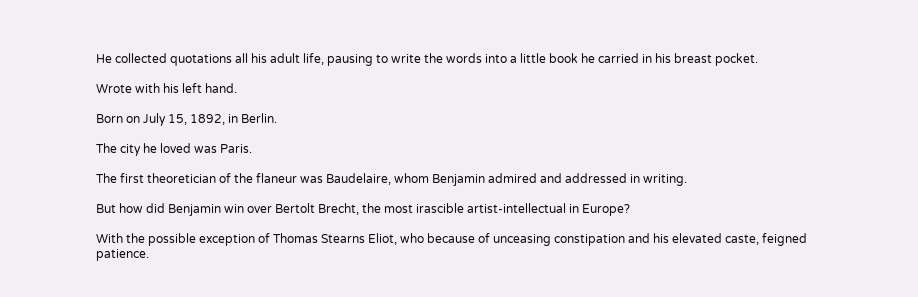He collected quotations all his adult life, pausing to write the words into a little book he carried in his breast pocket.

Wrote with his left hand.

Born on July 15, 1892, in Berlin.

The city he loved was Paris.

The first theoretician of the flaneur was Baudelaire, whom Benjamin admired and addressed in writing.

But how did Benjamin win over Bertolt Brecht, the most irascible artist-intellectual in Europe?

With the possible exception of Thomas Stearns Eliot, who because of unceasing constipation and his elevated caste, feigned patience.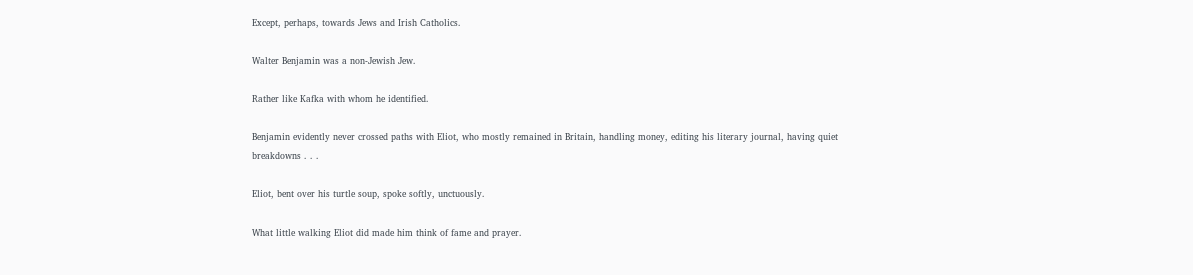Except, perhaps, towards Jews and Irish Catholics.

Walter Benjamin was a non-Jewish Jew.

Rather like Kafka with whom he identified.

Benjamin evidently never crossed paths with Eliot, who mostly remained in Britain, handling money, editing his literary journal, having quiet breakdowns . . .

Eliot, bent over his turtle soup, spoke softly, unctuously.

What little walking Eliot did made him think of fame and prayer.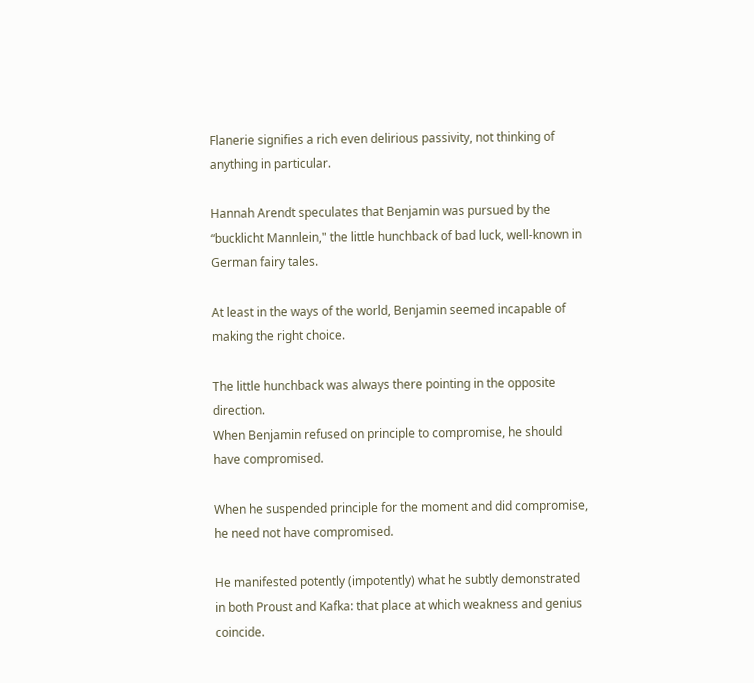Flanerie signifies a rich even delirious passivity, not thinking of anything in particular.

Hannah Arendt speculates that Benjamin was pursued by the “bucklicht Mannlein," the little hunchback of bad luck, well-known in German fairy tales.

At least in the ways of the world, Benjamin seemed incapable of making the right choice.

The little hunchback was always there pointing in the opposite direction.
When Benjamin refused on principle to compromise, he should have compromised.

When he suspended principle for the moment and did compromise, he need not have compromised.

He manifested potently (impotently) what he subtly demonstrated in both Proust and Kafka: that place at which weakness and genius coincide.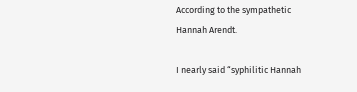According to the sympathetic Hannah Arendt.

I nearly said “syphilitic Hannah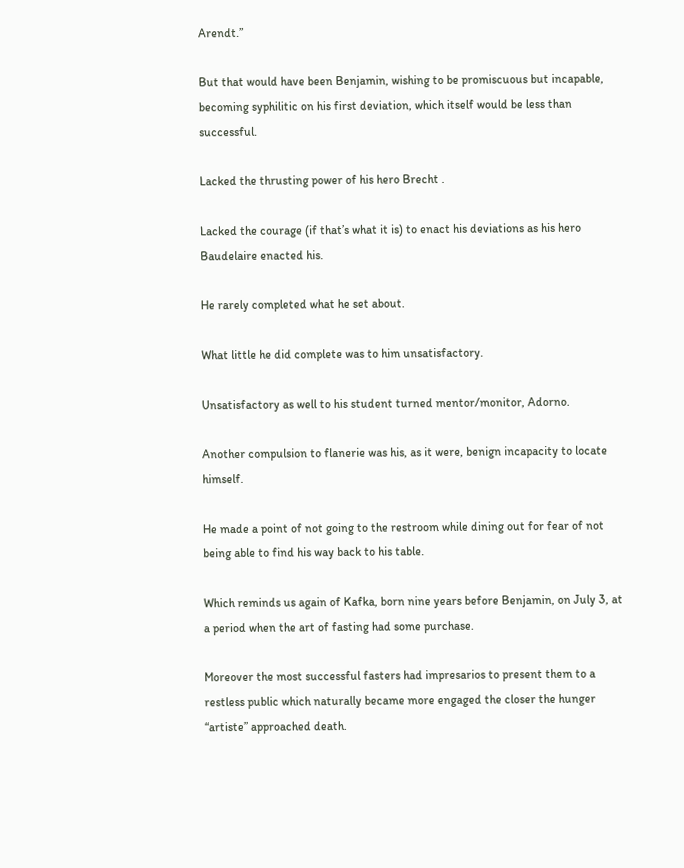Arendt.”

But that would have been Benjamin, wishing to be promiscuous but incapable, becoming syphilitic on his first deviation, which itself would be less than successful.

Lacked the thrusting power of his hero Brecht .

Lacked the courage (if that’s what it is) to enact his deviations as his hero Baudelaire enacted his.

He rarely completed what he set about.

What little he did complete was to him unsatisfactory.

Unsatisfactory as well to his student turned mentor/monitor, Adorno.

Another compulsion to flanerie was his, as it were, benign incapacity to locate himself.

He made a point of not going to the restroom while dining out for fear of not being able to find his way back to his table.

Which reminds us again of Kafka, born nine years before Benjamin, on July 3, at a period when the art of fasting had some purchase.

Moreover the most successful fasters had impresarios to present them to a restless public which naturally became more engaged the closer the hunger “artiste” approached death.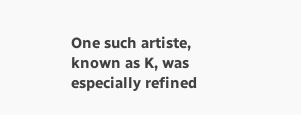One such artiste, known as K, was especially refined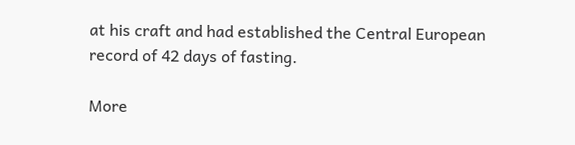at his craft and had established the Central European record of 42 days of fasting.

More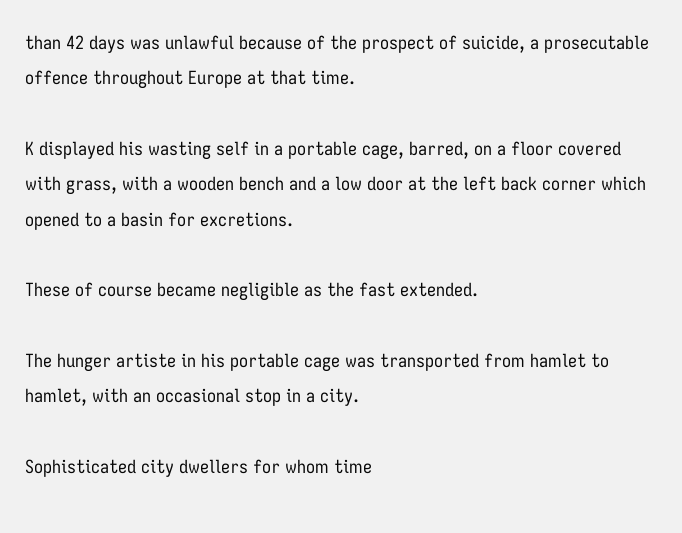than 42 days was unlawful because of the prospect of suicide, a prosecutable offence throughout Europe at that time.

K displayed his wasting self in a portable cage, barred, on a floor covered with grass, with a wooden bench and a low door at the left back corner which opened to a basin for excretions.

These of course became negligible as the fast extended.

The hunger artiste in his portable cage was transported from hamlet to hamlet, with an occasional stop in a city.

Sophisticated city dwellers for whom time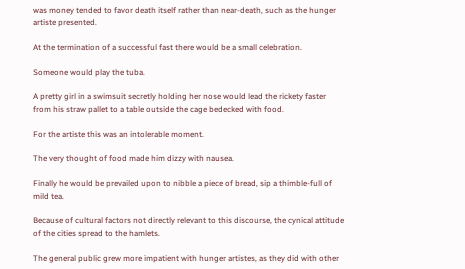was money tended to favor death itself rather than near-death, such as the hunger artiste presented.

At the termination of a successful fast there would be a small celebration.

Someone would play the tuba.

A pretty girl in a swimsuit secretly holding her nose would lead the rickety faster from his straw pallet to a table outside the cage bedecked with food.

For the artiste this was an intolerable moment.

The very thought of food made him dizzy with nausea.

Finally he would be prevailed upon to nibble a piece of bread, sip a thimble-full of mild tea.

Because of cultural factors not directly relevant to this discourse, the cynical attitude of the cities spread to the hamlets.

The general public grew more impatient with hunger artistes, as they did with other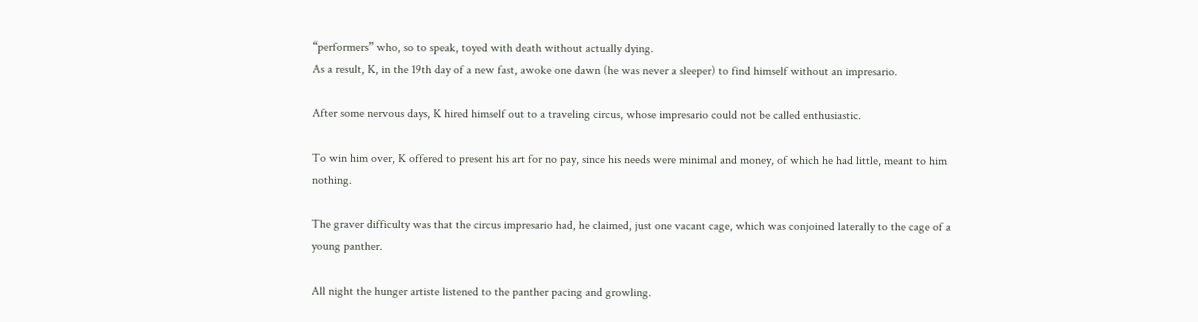“performers” who, so to speak, toyed with death without actually dying.
As a result, K, in the 19th day of a new fast, awoke one dawn (he was never a sleeper) to find himself without an impresario.

After some nervous days, K hired himself out to a traveling circus, whose impresario could not be called enthusiastic.

To win him over, K offered to present his art for no pay, since his needs were minimal and money, of which he had little, meant to him nothing.

The graver difficulty was that the circus impresario had, he claimed, just one vacant cage, which was conjoined laterally to the cage of a young panther.

All night the hunger artiste listened to the panther pacing and growling.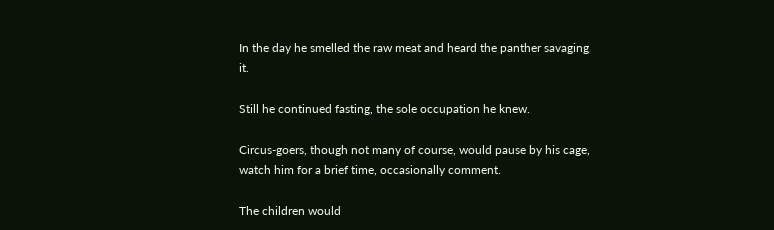In the day he smelled the raw meat and heard the panther savaging it.

Still he continued fasting, the sole occupation he knew.

Circus-goers, though not many of course, would pause by his cage, watch him for a brief time, occasionally comment.

The children would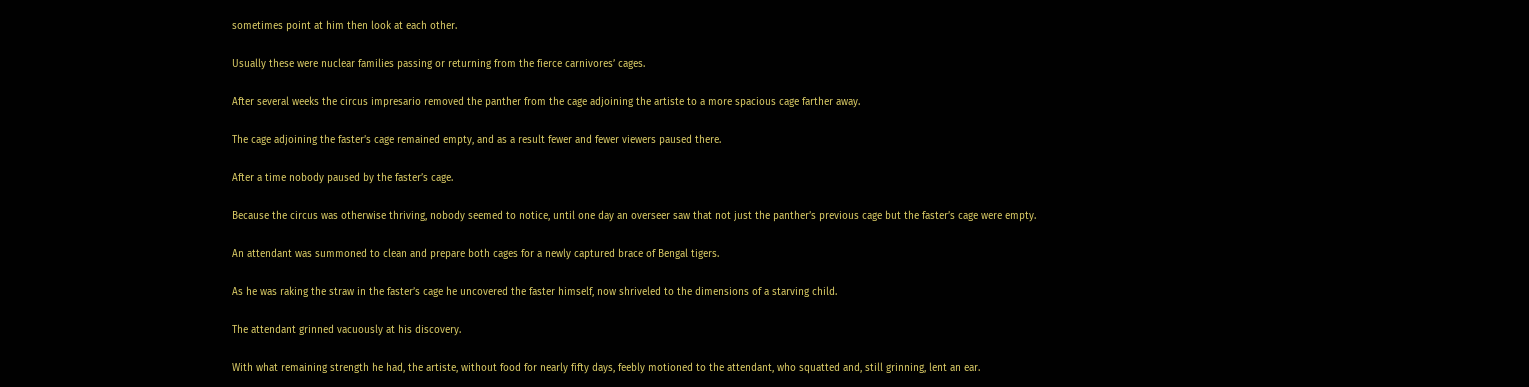sometimes point at him then look at each other.

Usually these were nuclear families passing or returning from the fierce carnivores’ cages.

After several weeks the circus impresario removed the panther from the cage adjoining the artiste to a more spacious cage farther away.

The cage adjoining the faster’s cage remained empty, and as a result fewer and fewer viewers paused there.

After a time nobody paused by the faster’s cage.

Because the circus was otherwise thriving, nobody seemed to notice, until one day an overseer saw that not just the panther’s previous cage but the faster’s cage were empty.

An attendant was summoned to clean and prepare both cages for a newly captured brace of Bengal tigers.

As he was raking the straw in the faster’s cage he uncovered the faster himself, now shriveled to the dimensions of a starving child.

The attendant grinned vacuously at his discovery.

With what remaining strength he had, the artiste, without food for nearly fifty days, feebly motioned to the attendant, who squatted and, still grinning, lent an ear.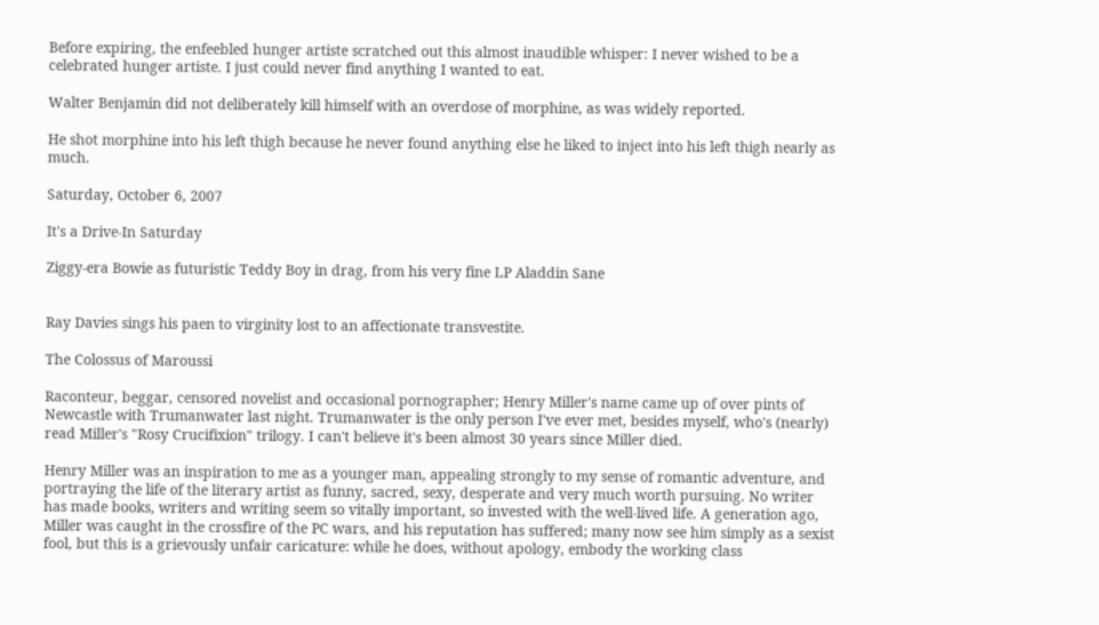Before expiring, the enfeebled hunger artiste scratched out this almost inaudible whisper: I never wished to be a celebrated hunger artiste. I just could never find anything I wanted to eat.

Walter Benjamin did not deliberately kill himself with an overdose of morphine, as was widely reported.

He shot morphine into his left thigh because he never found anything else he liked to inject into his left thigh nearly as much.

Saturday, October 6, 2007

It's a Drive-In Saturday

Ziggy-era Bowie as futuristic Teddy Boy in drag, from his very fine LP Aladdin Sane


Ray Davies sings his paen to virginity lost to an affectionate transvestite.

The Colossus of Maroussi

Raconteur, beggar, censored novelist and occasional pornographer; Henry Miller's name came up of over pints of Newcastle with Trumanwater last night. Trumanwater is the only person I've ever met, besides myself, who's (nearly) read Miller's "Rosy Crucifixion" trilogy. I can't believe it's been almost 30 years since Miller died.

Henry Miller was an inspiration to me as a younger man, appealing strongly to my sense of romantic adventure, and portraying the life of the literary artist as funny, sacred, sexy, desperate and very much worth pursuing. No writer has made books, writers and writing seem so vitally important, so invested with the well-lived life. A generation ago, Miller was caught in the crossfire of the PC wars, and his reputation has suffered; many now see him simply as a sexist fool, but this is a grievously unfair caricature: while he does, without apology, embody the working class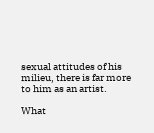sexual attitudes of his milieu, there is far more to him as an artist.

What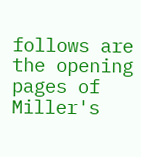follows are the opening pages of Miller's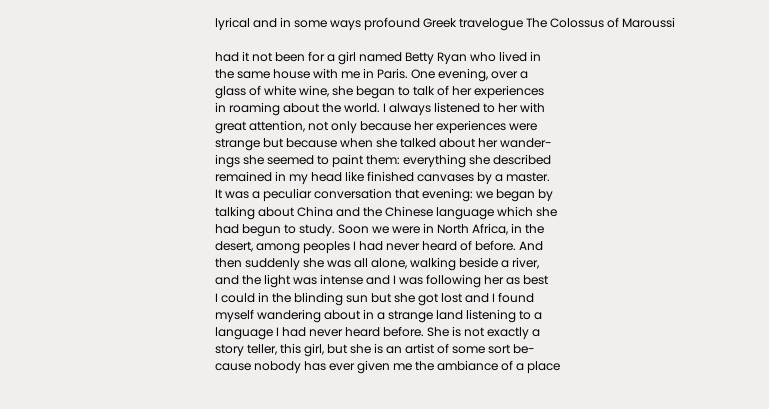lyrical and in some ways profound Greek travelogue The Colossus of Maroussi

had it not been for a girl named Betty Ryan who lived in
the same house with me in Paris. One evening, over a
glass of white wine, she began to talk of her experiences
in roaming about the world. I always listened to her with
great attention, not only because her experiences were
strange but because when she talked about her wander-
ings she seemed to paint them: everything she described
remained in my head like finished canvases by a master.
It was a peculiar conversation that evening: we began by
talking about China and the Chinese language which she
had begun to study. Soon we were in North Africa, in the
desert, among peoples I had never heard of before. And
then suddenly she was all alone, walking beside a river,
and the light was intense and I was following her as best
I could in the blinding sun but she got lost and I found
myself wandering about in a strange land listening to a
language I had never heard before. She is not exactly a
story teller, this girl, but she is an artist of some sort be-
cause nobody has ever given me the ambiance of a place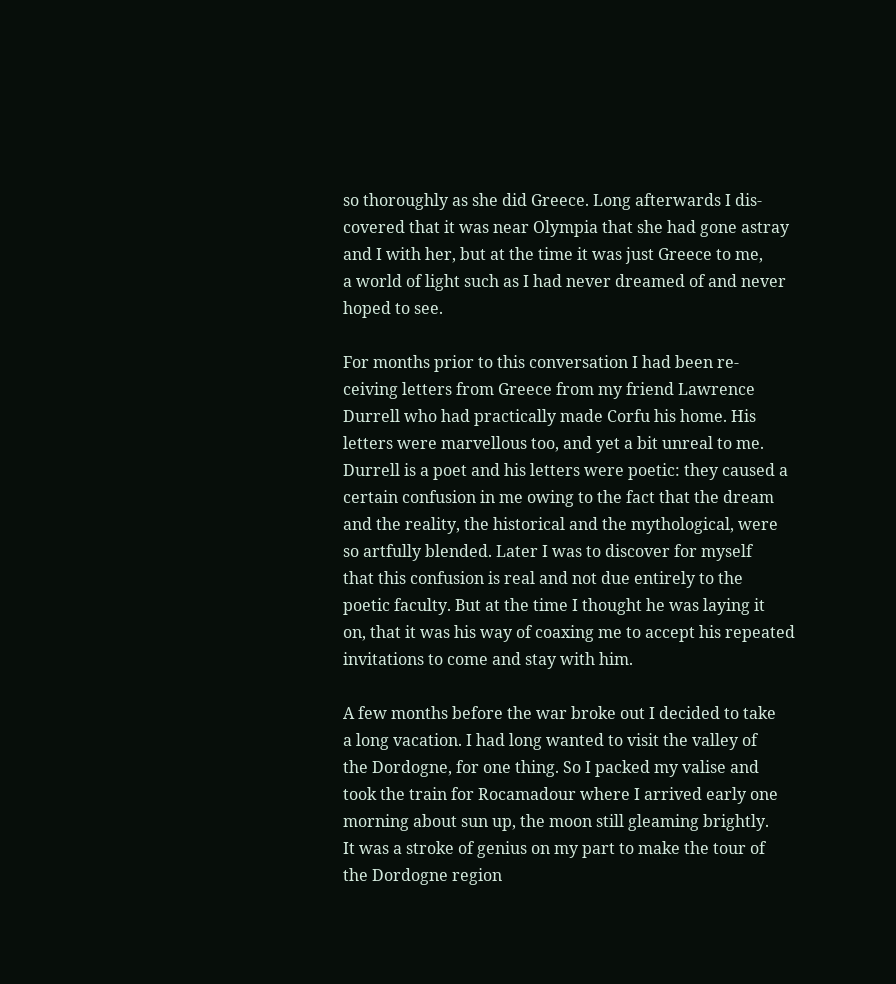so thoroughly as she did Greece. Long afterwards I dis-
covered that it was near Olympia that she had gone astray
and I with her, but at the time it was just Greece to me,
a world of light such as I had never dreamed of and never
hoped to see.

For months prior to this conversation I had been re-
ceiving letters from Greece from my friend Lawrence
Durrell who had practically made Corfu his home. His
letters were marvellous too, and yet a bit unreal to me.
Durrell is a poet and his letters were poetic: they caused a
certain confusion in me owing to the fact that the dream
and the reality, the historical and the mythological, were
so artfully blended. Later I was to discover for myself
that this confusion is real and not due entirely to the
poetic faculty. But at the time I thought he was laying it
on, that it was his way of coaxing me to accept his repeated
invitations to come and stay with him.

A few months before the war broke out I decided to take
a long vacation. I had long wanted to visit the valley of
the Dordogne, for one thing. So I packed my valise and
took the train for Rocamadour where I arrived early one
morning about sun up, the moon still gleaming brightly.
It was a stroke of genius on my part to make the tour of
the Dordogne region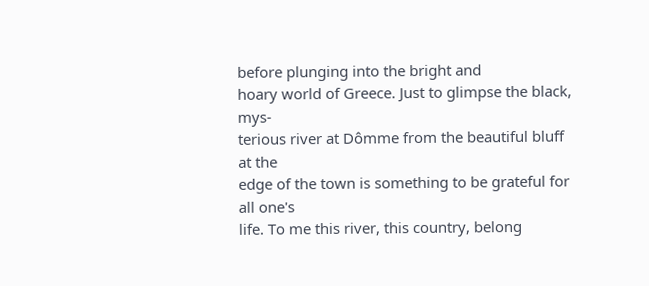before plunging into the bright and
hoary world of Greece. Just to glimpse the black, mys-
terious river at Dômme from the beautiful bluff at the
edge of the town is something to be grateful for all one's
life. To me this river, this country, belong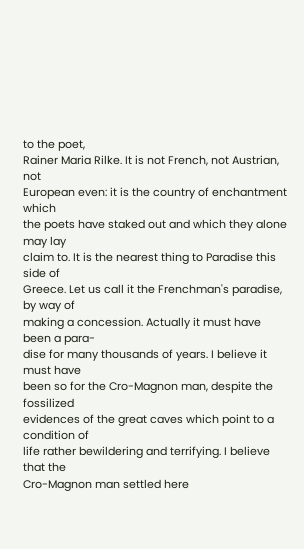to the poet,
Rainer Maria Rilke. It is not French, not Austrian, not
European even: it is the country of enchantment which
the poets have staked out and which they alone may lay
claim to. It is the nearest thing to Paradise this side of
Greece. Let us call it the Frenchman's paradise, by way of
making a concession. Actually it must have been a para-
dise for many thousands of years. I believe it must have
been so for the Cro-Magnon man, despite the fossilized
evidences of the great caves which point to a condition of
life rather bewildering and terrifying. I believe that the
Cro-Magnon man settled here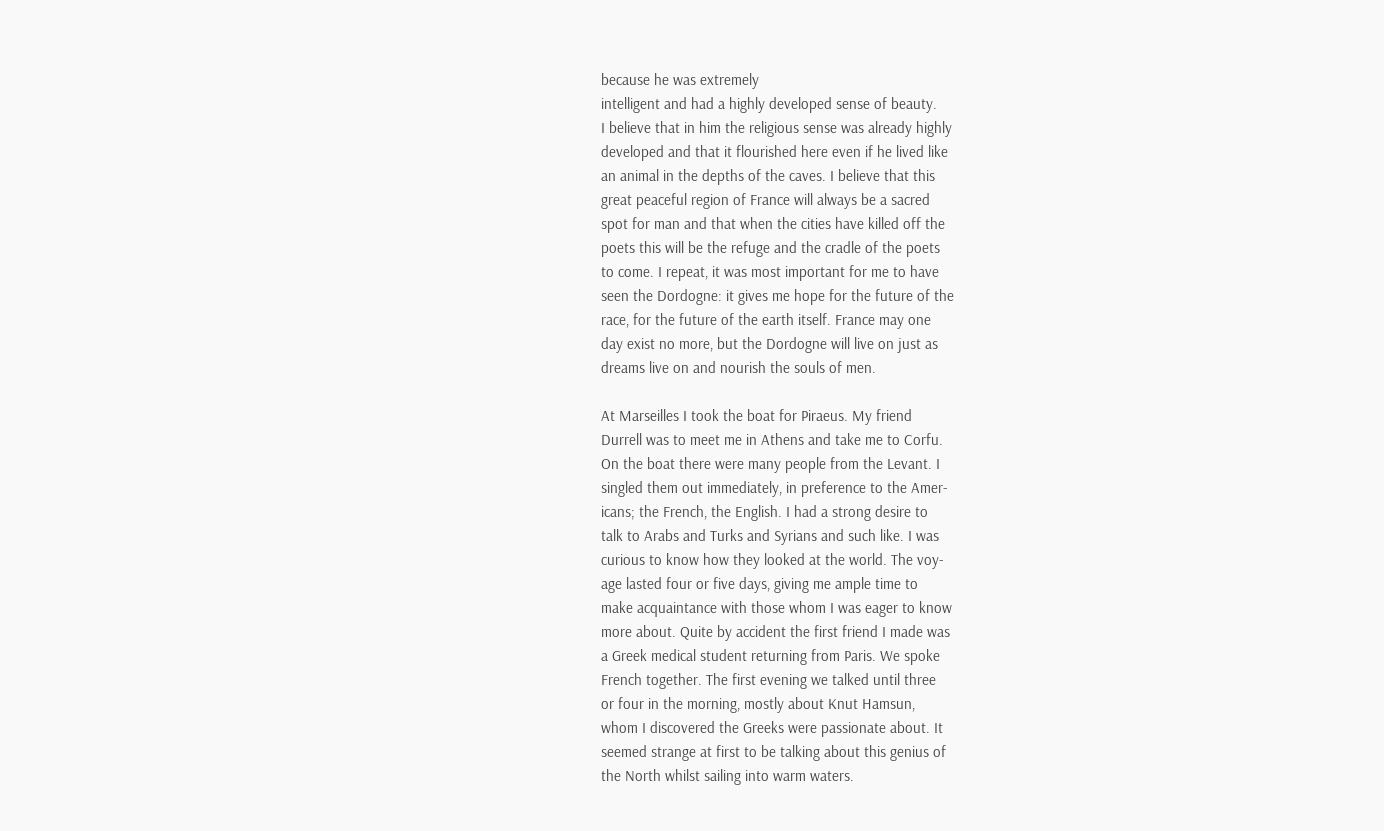because he was extremely
intelligent and had a highly developed sense of beauty.
I believe that in him the religious sense was already highly
developed and that it flourished here even if he lived like
an animal in the depths of the caves. I believe that this
great peaceful region of France will always be a sacred
spot for man and that when the cities have killed off the
poets this will be the refuge and the cradle of the poets
to come. I repeat, it was most important for me to have
seen the Dordogne: it gives me hope for the future of the
race, for the future of the earth itself. France may one
day exist no more, but the Dordogne will live on just as
dreams live on and nourish the souls of men.

At Marseilles I took the boat for Piraeus. My friend
Durrell was to meet me in Athens and take me to Corfu.
On the boat there were many people from the Levant. I
singled them out immediately, in preference to the Amer-
icans; the French, the English. I had a strong desire to
talk to Arabs and Turks and Syrians and such like. I was
curious to know how they looked at the world. The voy-
age lasted four or five days, giving me ample time to
make acquaintance with those whom I was eager to know
more about. Quite by accident the first friend I made was
a Greek medical student returning from Paris. We spoke
French together. The first evening we talked until three
or four in the morning, mostly about Knut Hamsun,
whom I discovered the Greeks were passionate about. It
seemed strange at first to be talking about this genius of
the North whilst sailing into warm waters.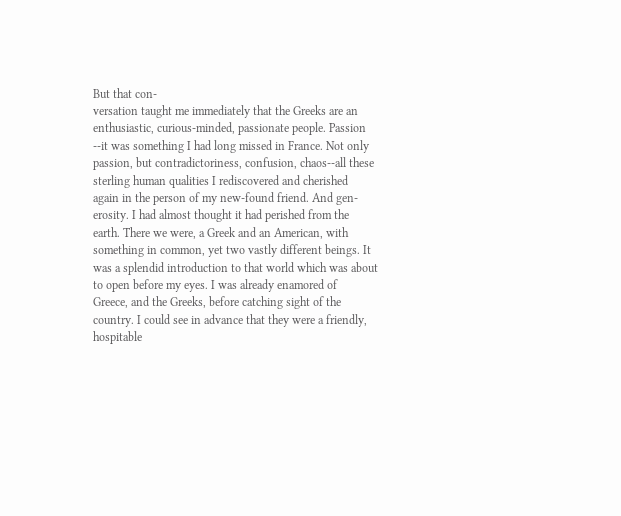But that con-
versation taught me immediately that the Greeks are an
enthusiastic, curious-minded, passionate people. Passion
--it was something I had long missed in France. Not only
passion, but contradictoriness, confusion, chaos--all these
sterling human qualities I rediscovered and cherished
again in the person of my new-found friend. And gen-
erosity. I had almost thought it had perished from the
earth. There we were, a Greek and an American, with
something in common, yet two vastly different beings. It
was a splendid introduction to that world which was about
to open before my eyes. I was already enamored of
Greece, and the Greeks, before catching sight of the
country. I could see in advance that they were a friendly,
hospitable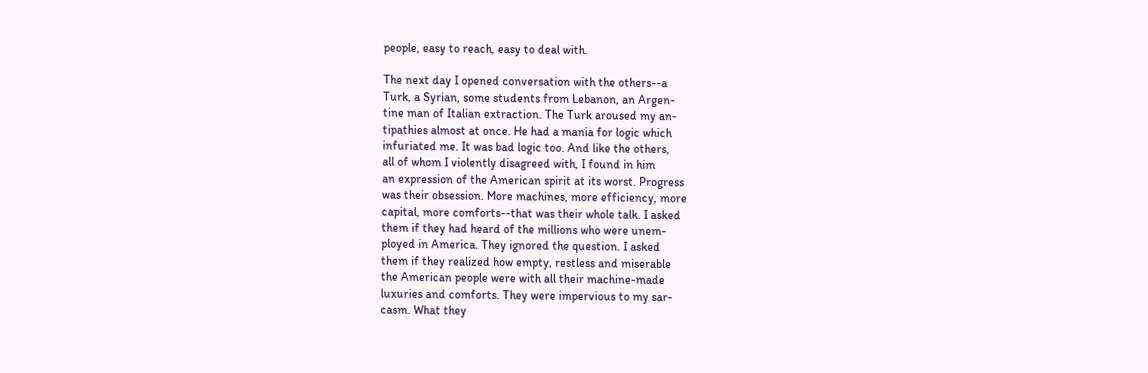people, easy to reach, easy to deal with.

The next day I opened conversation with the others--a
Turk, a Syrian, some students from Lebanon, an Argen-
tine man of Italian extraction. The Turk aroused my an-
tipathies almost at once. He had a mania for logic which
infuriated me. It was bad logic too. And like the others,
all of whom I violently disagreed with, I found in him
an expression of the American spirit at its worst. Progress
was their obsession. More machines, more efficiency, more
capital, more comforts--that was their whole talk. I asked
them if they had heard of the millions who were unem-
ployed in America. They ignored the question. I asked
them if they realized how empty, restless and miserable
the American people were with all their machine-made
luxuries and comforts. They were impervious to my sar-
casm. What they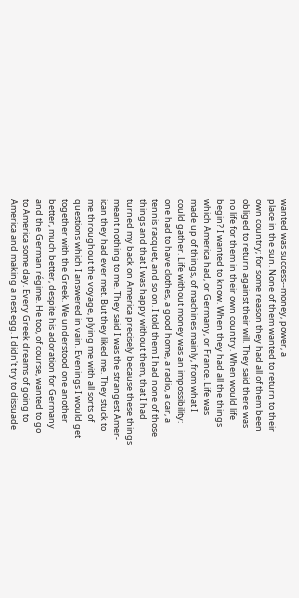wanted was success--money, power, a
place in the sun. None of them wanted to return to their
own country; for some reason they had all of them been
obliged to return against their will. They said there was
no life for them in their own country. When would life
begin? I wanted to know. When they had all the things
which America had, or Germany, or France. Life was
made up of things, of machines mainly, from what I
could gather. Life without money was an impossibility:
one had to have clothes, a good home, a radio, a car, a
tennis racquet, and so on. I told them I had none of those
things and that I was happy without them, that I had
turned my back on America precisely because these things
meant nothing to me. They said I was the strangest Amer-
ican they had ever met. But they liked me. They stuck to
me throughout the voyage, plying me with all sorts of
questions which I answered in vain. Evenings I would get
together with the Greek. We understood one another
better, much better, despite his adoration for Germany
and the German régime. He too, of course, wanted to go
to America some day. Every Greek dreams of going to
America and making a nest egg. I didn't try to dissuade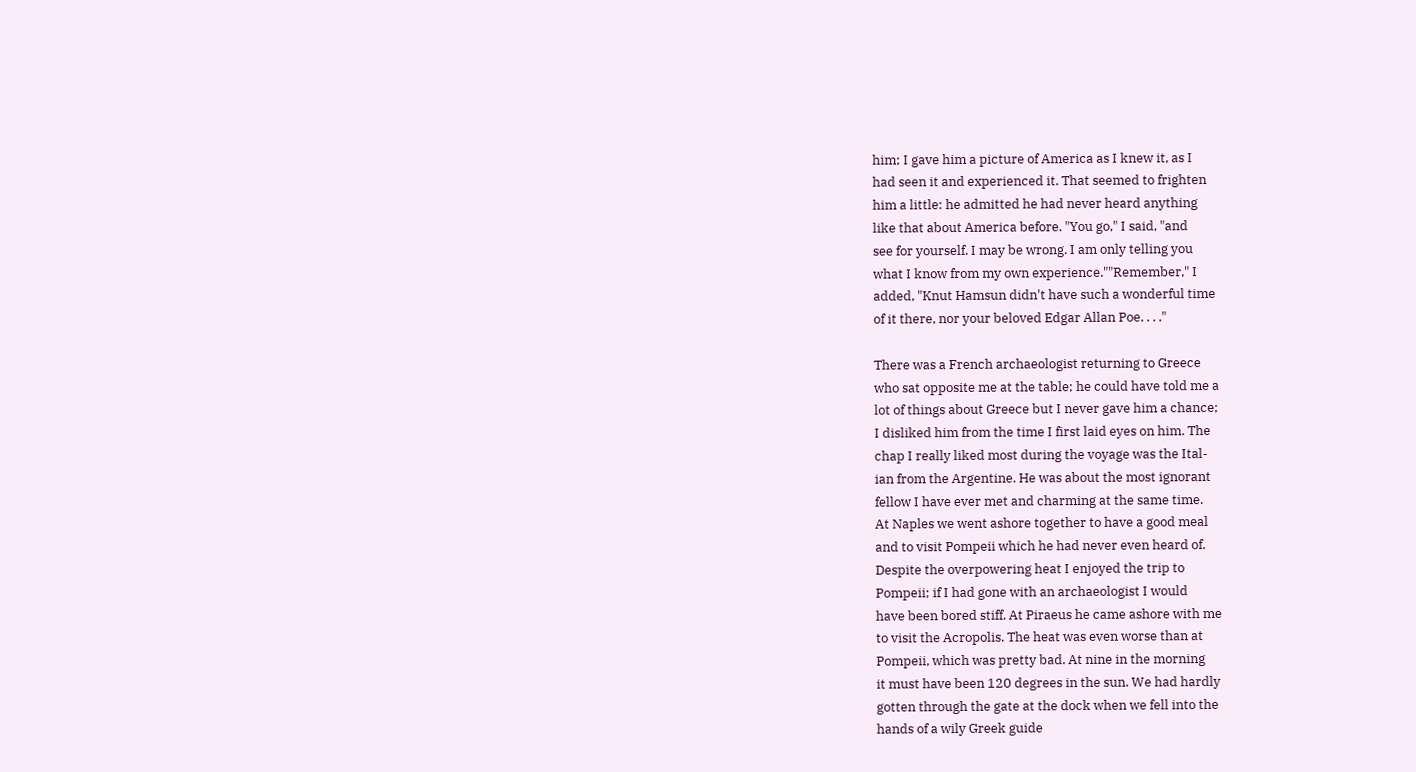him; I gave him a picture of America as I knew it, as I
had seen it and experienced it. That seemed to frighten
him a little: he admitted he had never heard anything
like that about America before. "You go," I said, "and
see for yourself. I may be wrong. I am only telling you
what I know from my own experience.""Remember," I
added, "Knut Hamsun didn't have such a wonderful time
of it there, nor your beloved Edgar Allan Poe. . . ."

There was a French archaeologist returning to Greece
who sat opposite me at the table; he could have told me a
lot of things about Greece but I never gave him a chance;
I disliked him from the time I first laid eyes on him. The
chap I really liked most during the voyage was the Ital-
ian from the Argentine. He was about the most ignorant
fellow I have ever met and charming at the same time.
At Naples we went ashore together to have a good meal
and to visit Pompeii which he had never even heard of.
Despite the overpowering heat I enjoyed the trip to
Pompeii; if I had gone with an archaeologist I would
have been bored stiff. At Piraeus he came ashore with me
to visit the Acropolis. The heat was even worse than at
Pompeii, which was pretty bad. At nine in the morning
it must have been 120 degrees in the sun. We had hardly
gotten through the gate at the dock when we fell into the
hands of a wily Greek guide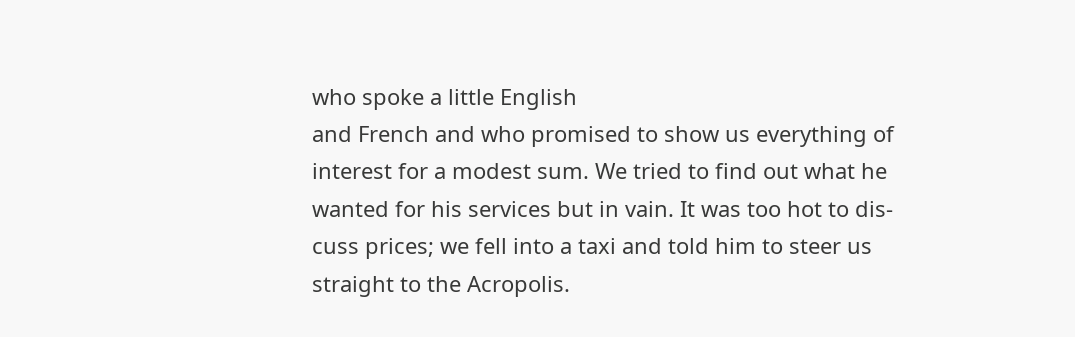who spoke a little English
and French and who promised to show us everything of
interest for a modest sum. We tried to find out what he
wanted for his services but in vain. It was too hot to dis-
cuss prices; we fell into a taxi and told him to steer us
straight to the Acropolis.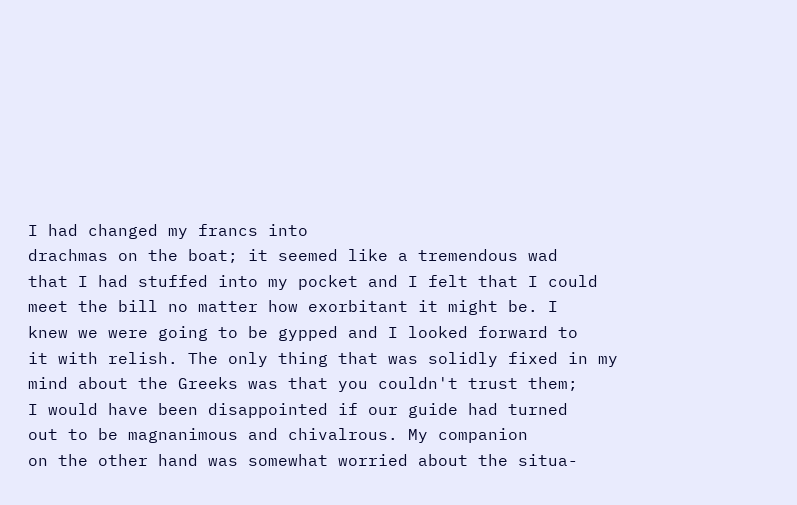I had changed my francs into
drachmas on the boat; it seemed like a tremendous wad
that I had stuffed into my pocket and I felt that I could
meet the bill no matter how exorbitant it might be. I
knew we were going to be gypped and I looked forward to
it with relish. The only thing that was solidly fixed in my
mind about the Greeks was that you couldn't trust them;
I would have been disappointed if our guide had turned
out to be magnanimous and chivalrous. My companion
on the other hand was somewhat worried about the situa-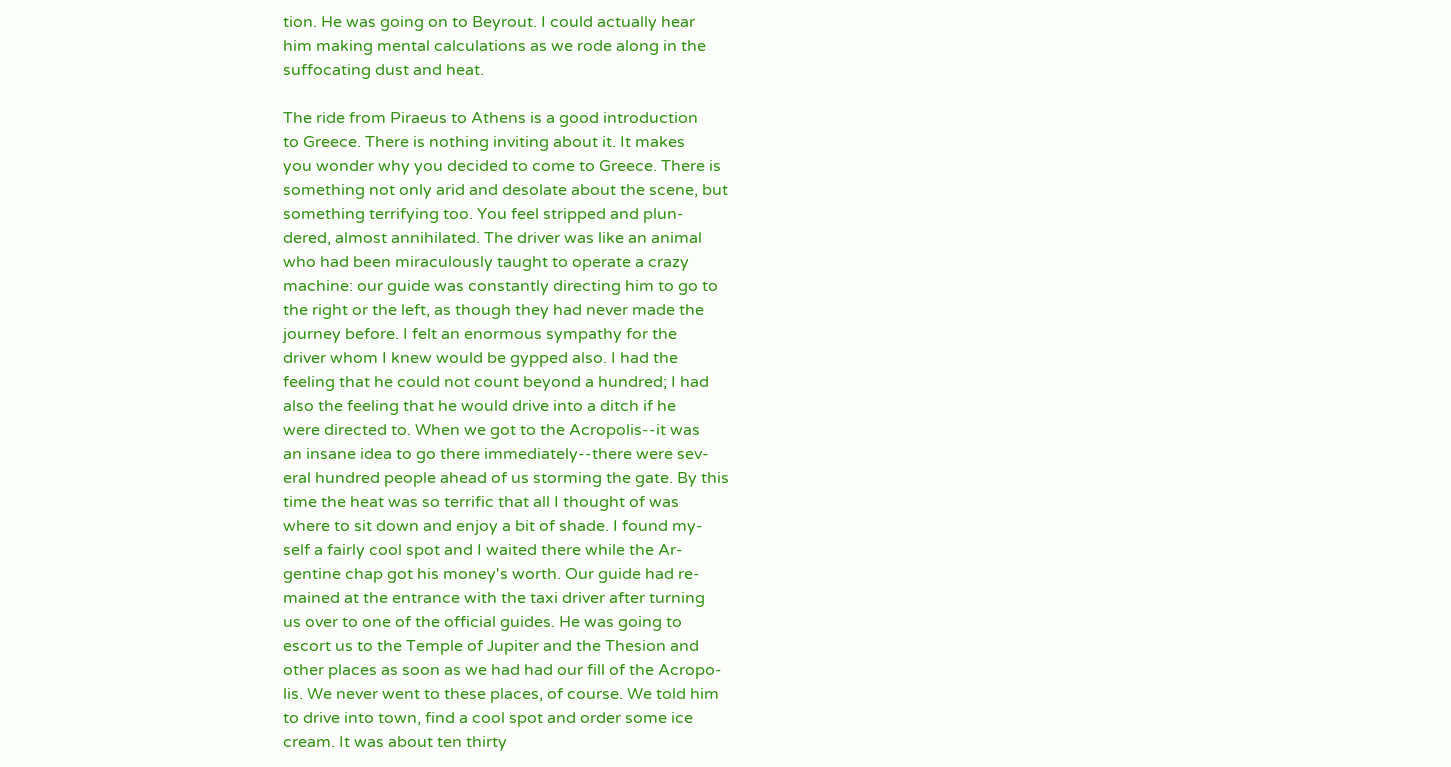tion. He was going on to Beyrout. I could actually hear
him making mental calculations as we rode along in the
suffocating dust and heat.

The ride from Piraeus to Athens is a good introduction
to Greece. There is nothing inviting about it. It makes
you wonder why you decided to come to Greece. There is
something not only arid and desolate about the scene, but
something terrifying too. You feel stripped and plun-
dered, almost annihilated. The driver was like an animal
who had been miraculously taught to operate a crazy
machine: our guide was constantly directing him to go to
the right or the left, as though they had never made the
journey before. I felt an enormous sympathy for the
driver whom I knew would be gypped also. I had the
feeling that he could not count beyond a hundred; I had
also the feeling that he would drive into a ditch if he
were directed to. When we got to the Acropolis--it was
an insane idea to go there immediately--there were sev-
eral hundred people ahead of us storming the gate. By this
time the heat was so terrific that all I thought of was
where to sit down and enjoy a bit of shade. I found my-
self a fairly cool spot and I waited there while the Ar-
gentine chap got his money's worth. Our guide had re-
mained at the entrance with the taxi driver after turning
us over to one of the official guides. He was going to
escort us to the Temple of Jupiter and the Thesion and
other places as soon as we had had our fill of the Acropo-
lis. We never went to these places, of course. We told him
to drive into town, find a cool spot and order some ice
cream. It was about ten thirty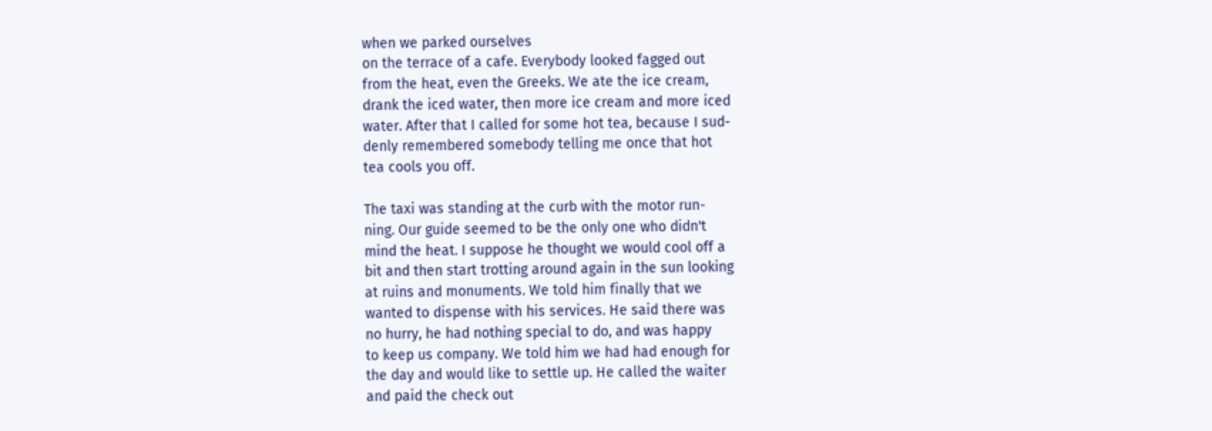when we parked ourselves
on the terrace of a cafe. Everybody looked fagged out
from the heat, even the Greeks. We ate the ice cream,
drank the iced water, then more ice cream and more iced
water. After that I called for some hot tea, because I sud-
denly remembered somebody telling me once that hot
tea cools you off.

The taxi was standing at the curb with the motor run-
ning. Our guide seemed to be the only one who didn't
mind the heat. I suppose he thought we would cool off a
bit and then start trotting around again in the sun looking
at ruins and monuments. We told him finally that we
wanted to dispense with his services. He said there was
no hurry, he had nothing special to do, and was happy
to keep us company. We told him we had had enough for
the day and would like to settle up. He called the waiter
and paid the check out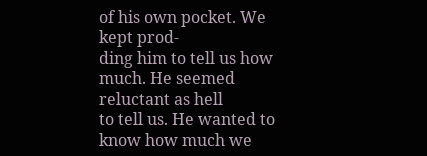of his own pocket. We kept prod-
ding him to tell us how much. He seemed reluctant as hell
to tell us. He wanted to know how much we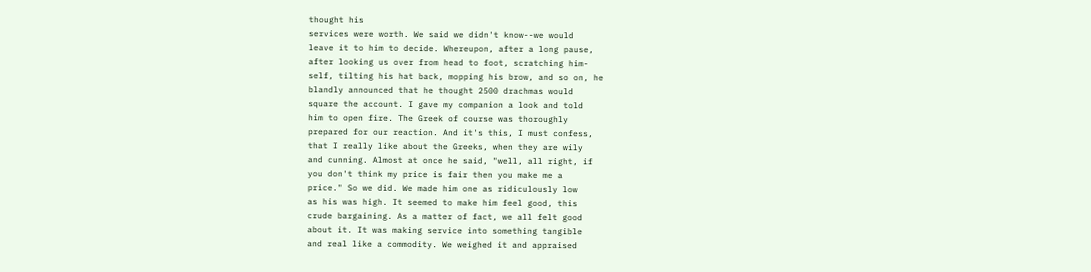thought his
services were worth. We said we didn't know--we would
leave it to him to decide. Whereupon, after a long pause,
after looking us over from head to foot, scratching him-
self, tilting his hat back, mopping his brow, and so on, he
blandly announced that he thought 2500 drachmas would
square the account. I gave my companion a look and told
him to open fire. The Greek of course was thoroughly
prepared for our reaction. And it's this, I must confess,
that I really like about the Greeks, when they are wily
and cunning. Almost at once he said, "well, all right, if
you don't think my price is fair then you make me a
price." So we did. We made him one as ridiculously low
as his was high. It seemed to make him feel good, this
crude bargaining. As a matter of fact, we all felt good
about it. It was making service into something tangible
and real like a commodity. We weighed it and appraised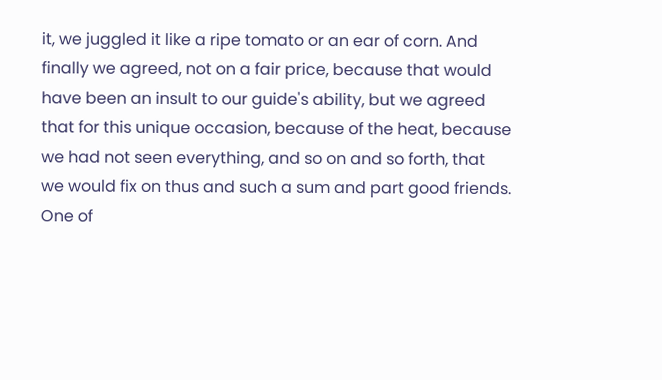it, we juggled it like a ripe tomato or an ear of corn. And
finally we agreed, not on a fair price, because that would
have been an insult to our guide's ability, but we agreed
that for this unique occasion, because of the heat, because
we had not seen everything, and so on and so forth, that
we would fix on thus and such a sum and part good friends.
One of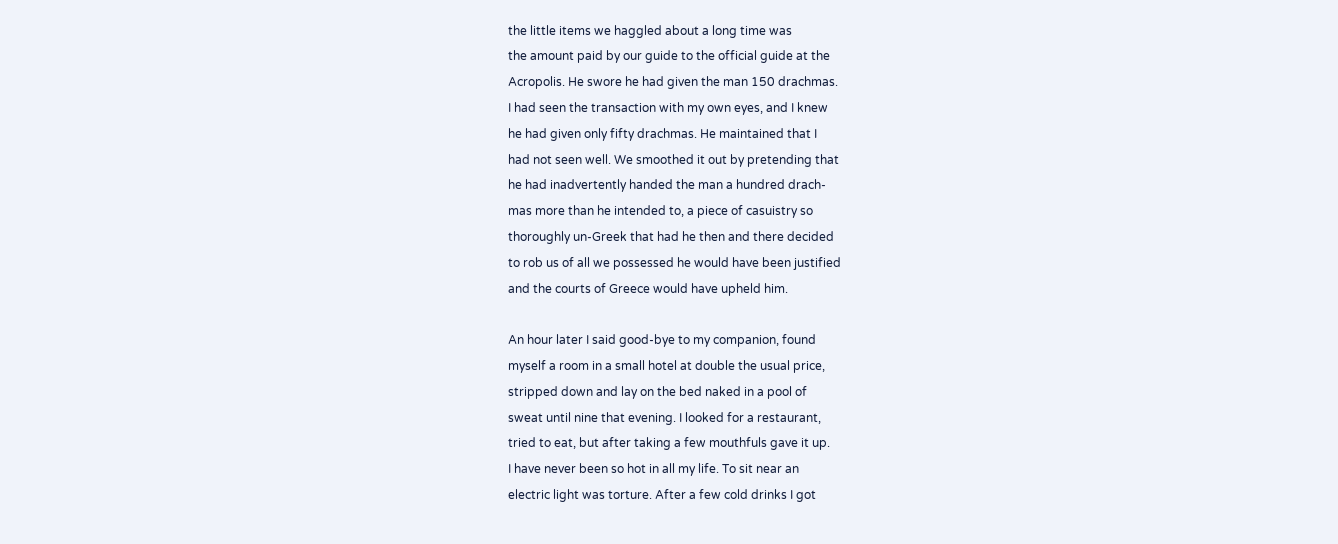the little items we haggled about a long time was
the amount paid by our guide to the official guide at the
Acropolis. He swore he had given the man 150 drachmas.
I had seen the transaction with my own eyes, and I knew
he had given only fifty drachmas. He maintained that I
had not seen well. We smoothed it out by pretending that
he had inadvertently handed the man a hundred drach-
mas more than he intended to, a piece of casuistry so
thoroughly un-Greek that had he then and there decided
to rob us of all we possessed he would have been justified
and the courts of Greece would have upheld him.

An hour later I said good-bye to my companion, found
myself a room in a small hotel at double the usual price,
stripped down and lay on the bed naked in a pool of
sweat until nine that evening. I looked for a restaurant,
tried to eat, but after taking a few mouthfuls gave it up.
I have never been so hot in all my life. To sit near an
electric light was torture. After a few cold drinks I got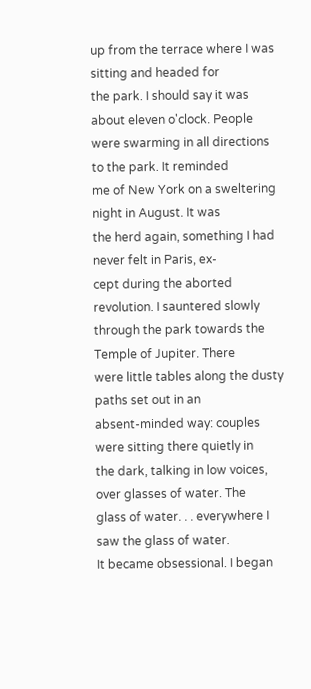up from the terrace where I was sitting and headed for
the park. I should say it was about eleven o'clock. People
were swarming in all directions to the park. It reminded
me of New York on a sweltering night in August. It was
the herd again, something I had never felt in Paris, ex-
cept during the aborted revolution. I sauntered slowly
through the park towards the Temple of Jupiter. There
were little tables along the dusty paths set out in an
absent-minded way: couples were sitting there quietly in
the dark, talking in low voices, over glasses of water. The
glass of water. . . everywhere I saw the glass of water.
It became obsessional. I began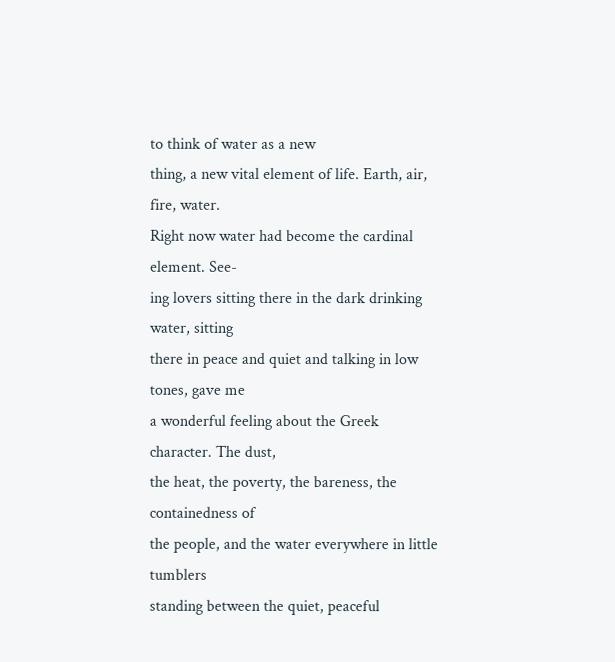to think of water as a new
thing, a new vital element of life. Earth, air, fire, water.
Right now water had become the cardinal element. See-
ing lovers sitting there in the dark drinking water, sitting
there in peace and quiet and talking in low tones, gave me
a wonderful feeling about the Greek character. The dust,
the heat, the poverty, the bareness, the containedness of
the people, and the water everywhere in little tumblers
standing between the quiet, peaceful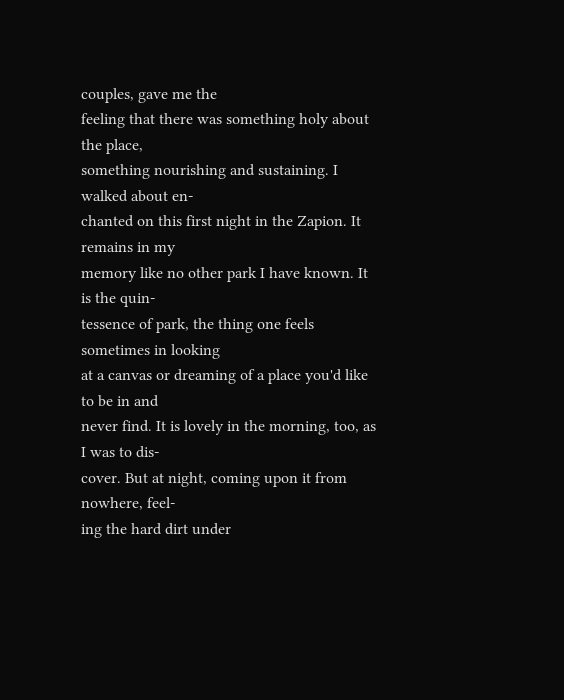couples, gave me the
feeling that there was something holy about the place,
something nourishing and sustaining. I walked about en-
chanted on this first night in the Zapion. It remains in my
memory like no other park I have known. It is the quin-
tessence of park, the thing one feels sometimes in looking
at a canvas or dreaming of a place you'd like to be in and
never find. It is lovely in the morning, too, as I was to dis-
cover. But at night, coming upon it from nowhere, feel-
ing the hard dirt under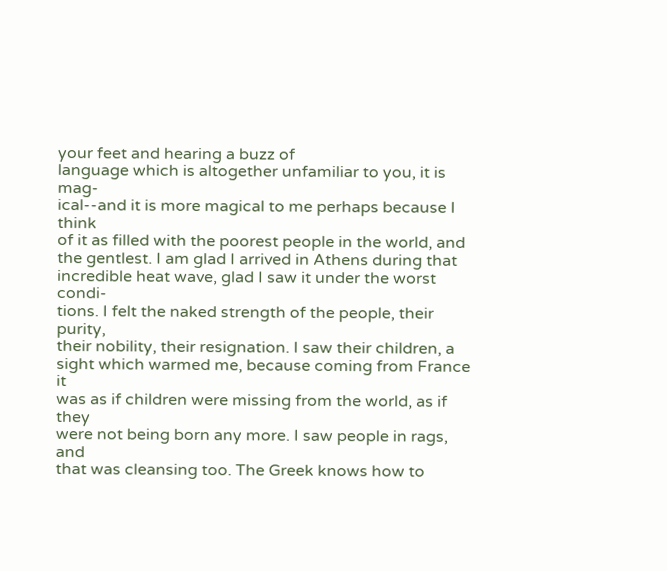your feet and hearing a buzz of
language which is altogether unfamiliar to you, it is mag-
ical--and it is more magical to me perhaps because I think
of it as filled with the poorest people in the world, and
the gentlest. I am glad I arrived in Athens during that
incredible heat wave, glad I saw it under the worst condi-
tions. I felt the naked strength of the people, their purity,
their nobility, their resignation. I saw their children, a
sight which warmed me, because coming from France it
was as if children were missing from the world, as if they
were not being born any more. I saw people in rags, and
that was cleansing too. The Greek knows how to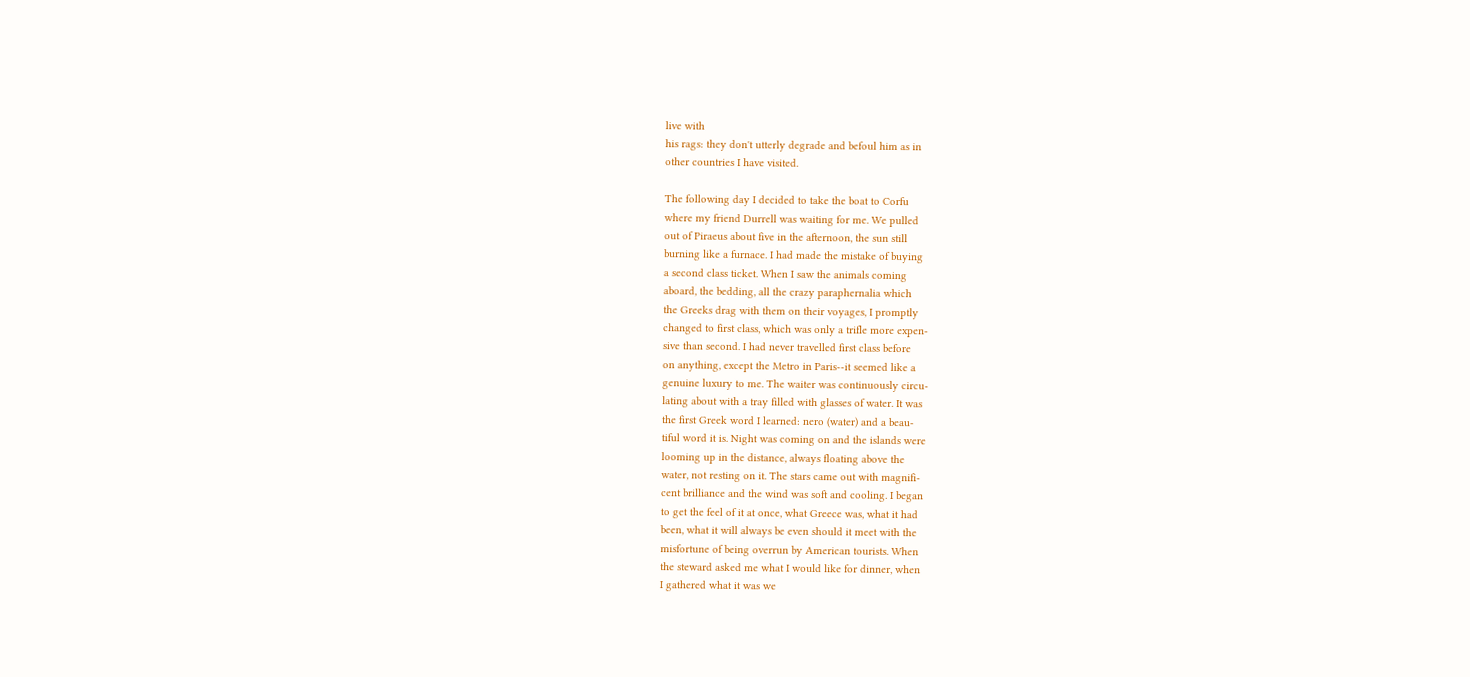live with
his rags: they don't utterly degrade and befoul him as in
other countries I have visited.

The following day I decided to take the boat to Corfu
where my friend Durrell was waiting for me. We pulled
out of Piraeus about five in the afternoon, the sun still
burning like a furnace. I had made the mistake of buying
a second class ticket. When I saw the animals coming
aboard, the bedding, all the crazy paraphernalia which
the Greeks drag with them on their voyages, I promptly
changed to first class, which was only a trifle more expen-
sive than second. I had never travelled first class before
on anything, except the Metro in Paris--it seemed like a
genuine luxury to me. The waiter was continuously circu-
lating about with a tray filled with glasses of water. It was
the first Greek word I learned: nero (water) and a beau-
tiful word it is. Night was coming on and the islands were
looming up in the distance, always floating above the
water, not resting on it. The stars came out with magnifi-
cent brilliance and the wind was soft and cooling. I began
to get the feel of it at once, what Greece was, what it had
been, what it will always be even should it meet with the
misfortune of being overrun by American tourists. When
the steward asked me what I would like for dinner, when
I gathered what it was we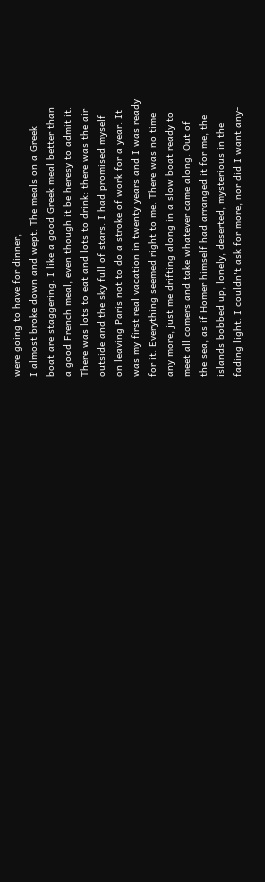were going to have for dinner,
I almost broke down and wept. The meals on a Greek
boat are staggering. I like a good Greek meal better than
a good French meal, even though it be heresy to admit it.
There was lots to eat and lots to drink: there was the air
outside and the sky full of stars. I had promised myself
on leaving Paris not to do a stroke of work for a year. It
was my first real vacation in twenty years and I was ready
for it. Everything seemed right to me. There was no time
any more, just me drifting along in a slow boat ready to
meet all comers and take whatever came along. Out of
the sea, as if Homer himself had arranged it for me, the
islands bobbed up, lonely, deserted, mysterious in the
fading light. I couldn't ask for more, nor did I want any-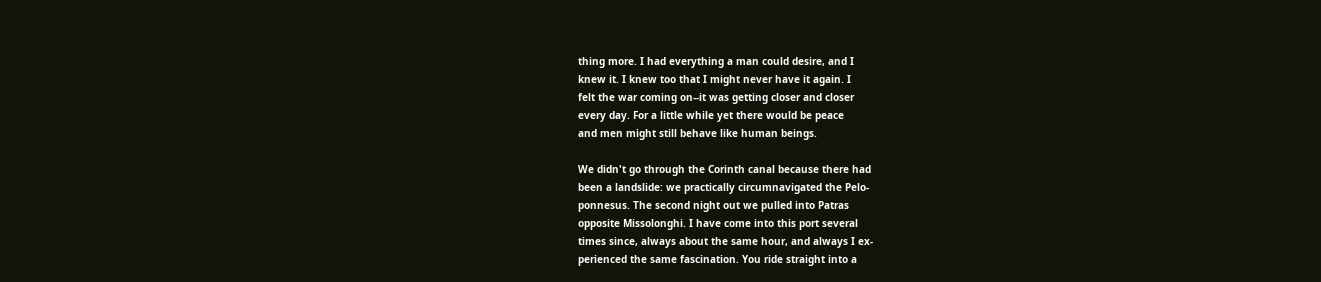thing more. I had everything a man could desire, and I
knew it. I knew too that I might never have it again. I
felt the war coming on--it was getting closer and closer
every day. For a little while yet there would be peace
and men might still behave like human beings.

We didn't go through the Corinth canal because there had
been a landslide: we practically circumnavigated the Pelo-
ponnesus. The second night out we pulled into Patras
opposite Missolonghi. I have come into this port several
times since, always about the same hour, and always I ex-
perienced the same fascination. You ride straight into a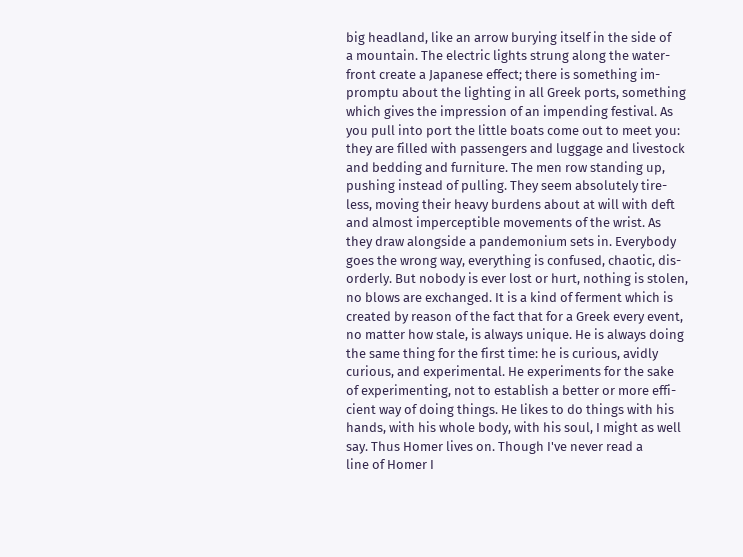big headland, like an arrow burying itself in the side of
a mountain. The electric lights strung along the water-
front create a Japanese effect; there is something im-
promptu about the lighting in all Greek ports, something
which gives the impression of an impending festival. As
you pull into port the little boats come out to meet you:
they are filled with passengers and luggage and livestock
and bedding and furniture. The men row standing up,
pushing instead of pulling. They seem absolutely tire-
less, moving their heavy burdens about at will with deft
and almost imperceptible movements of the wrist. As
they draw alongside a pandemonium sets in. Everybody
goes the wrong way, everything is confused, chaotic, dis-
orderly. But nobody is ever lost or hurt, nothing is stolen,
no blows are exchanged. It is a kind of ferment which is
created by reason of the fact that for a Greek every event,
no matter how stale, is always unique. He is always doing
the same thing for the first time: he is curious, avidly
curious, and experimental. He experiments for the sake
of experimenting, not to establish a better or more effi-
cient way of doing things. He likes to do things with his
hands, with his whole body, with his soul, I might as well
say. Thus Homer lives on. Though I've never read a
line of Homer I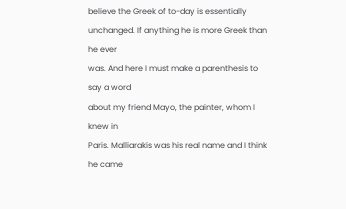believe the Greek of to-day is essentially
unchanged. If anything he is more Greek than he ever
was. And here I must make a parenthesis to say a word
about my friend Mayo, the painter, whom I knew in
Paris. Malliarakis was his real name and I think he came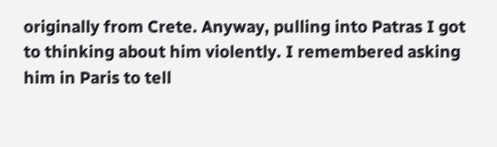originally from Crete. Anyway, pulling into Patras I got
to thinking about him violently. I remembered asking
him in Paris to tell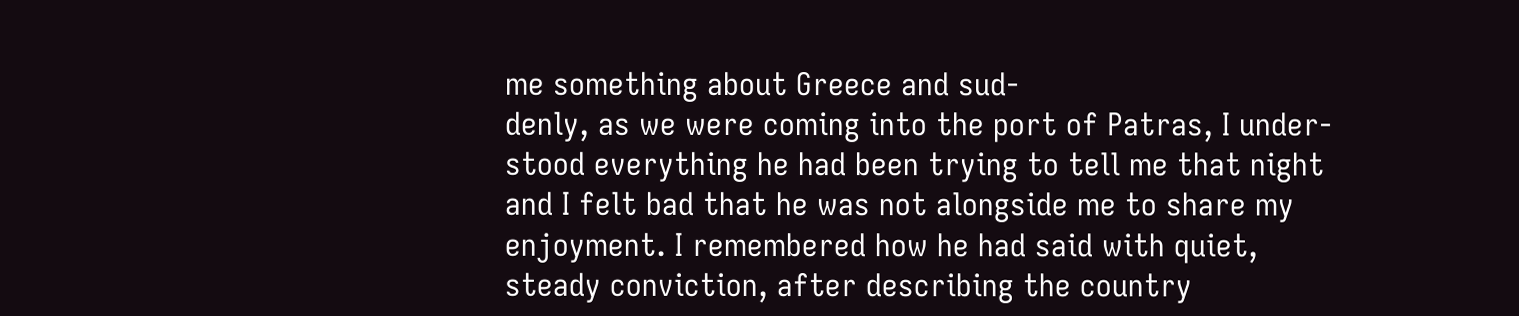me something about Greece and sud-
denly, as we were coming into the port of Patras, I under-
stood everything he had been trying to tell me that night
and I felt bad that he was not alongside me to share my
enjoyment. I remembered how he had said with quiet,
steady conviction, after describing the country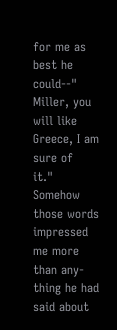for me as
best he could--" Miller, you will like Greece, I am sure of
it." Somehow those words impressed me more than any-
thing he had said about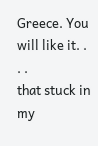Greece. You will like it. . . .
that stuck in my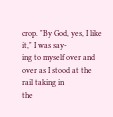crop. "By God, yes, I like it," I was say-
ing to myself over and over as I stood at the rail taking in
the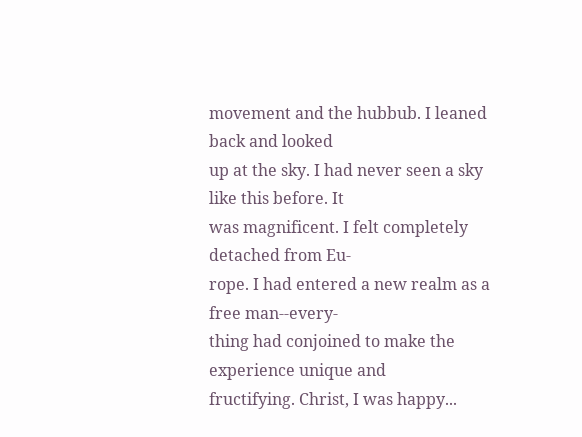movement and the hubbub. I leaned back and looked
up at the sky. I had never seen a sky like this before. It
was magnificent. I felt completely detached from Eu-
rope. I had entered a new realm as a free man--every-
thing had conjoined to make the experience unique and
fructifying. Christ, I was happy...